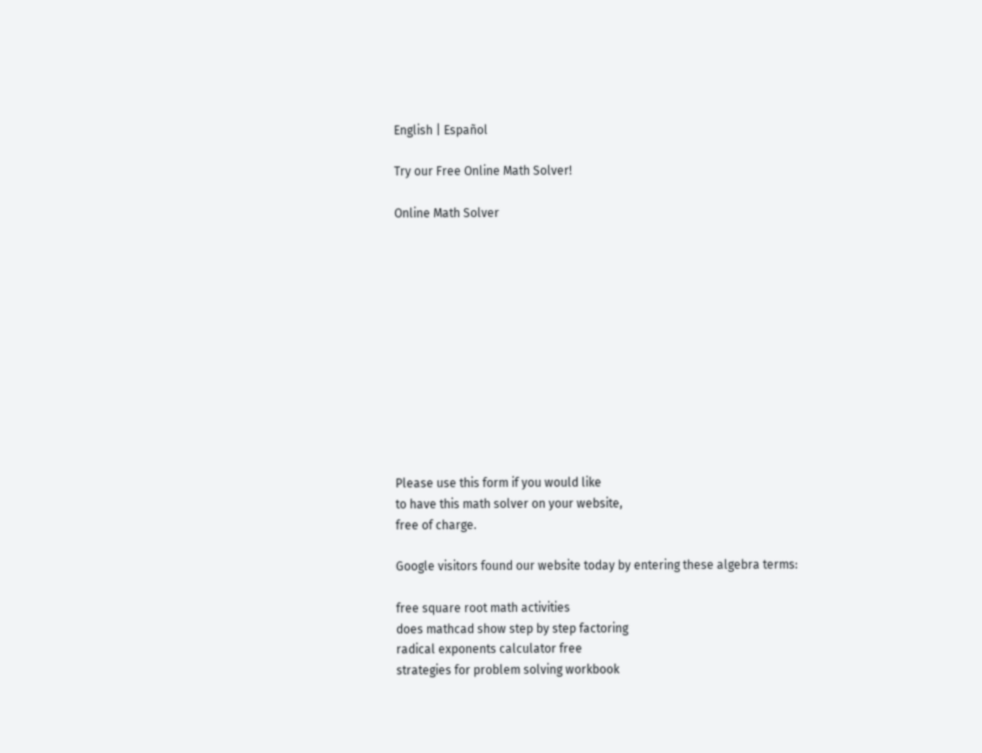English | Español

Try our Free Online Math Solver!

Online Math Solver












Please use this form if you would like
to have this math solver on your website,
free of charge.

Google visitors found our website today by entering these algebra terms:

free square root math activities
does mathcad show step by step factoring
radical exponents calculator free
strategies for problem solving workbook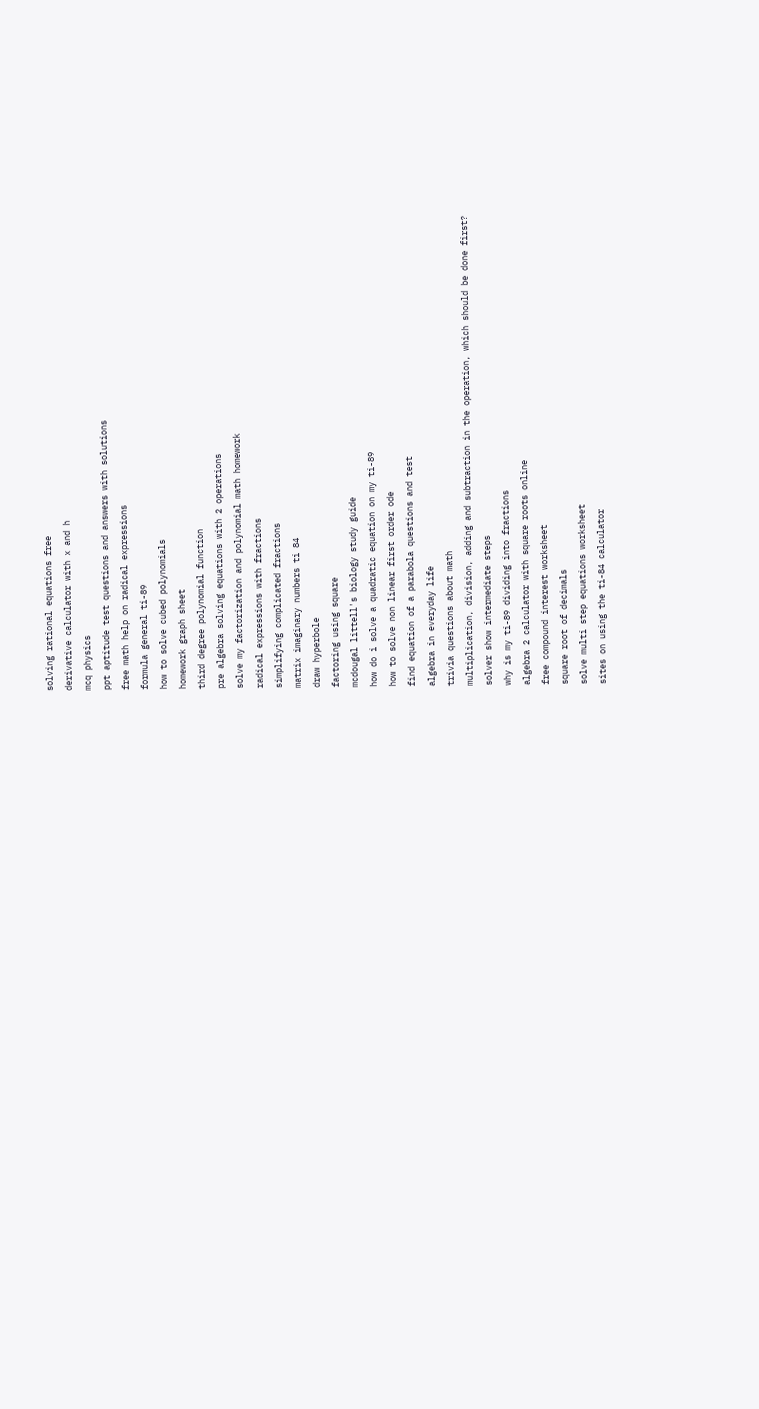solving rational equations free
derivative calculator with x and h
mcq physics
ppt aptitude test questions and answers with solutions
free math help on radical expressions
formula general ti-89
how to solve cubed polynomials
homework graph sheet
third degree polynomial function
pre algebra solving equations with 2 operations
solve my factorization and polynomial math homework
radical expressions with fractions
simplifying complicated fractions
matrix imaginary numbers ti 84
draw hyperbole
factoring using square
mcdougal littell's biology study guide
how do i solve a quadratic equation on my ti-89
how to solve non linear first order ode
find equation of a parabola questions and test
algebra in everyday life
trivia questions about math
multiplication, division, adding and subtraction in the operation, which should be done first?
solver show intermediate steps
why is my ti-89 dividing into fractions
algebra 2 calculator with square roots online
free compound interest worksheet
square root of decimals
solve multi step equations worksheet
sites on using the ti-84 calculator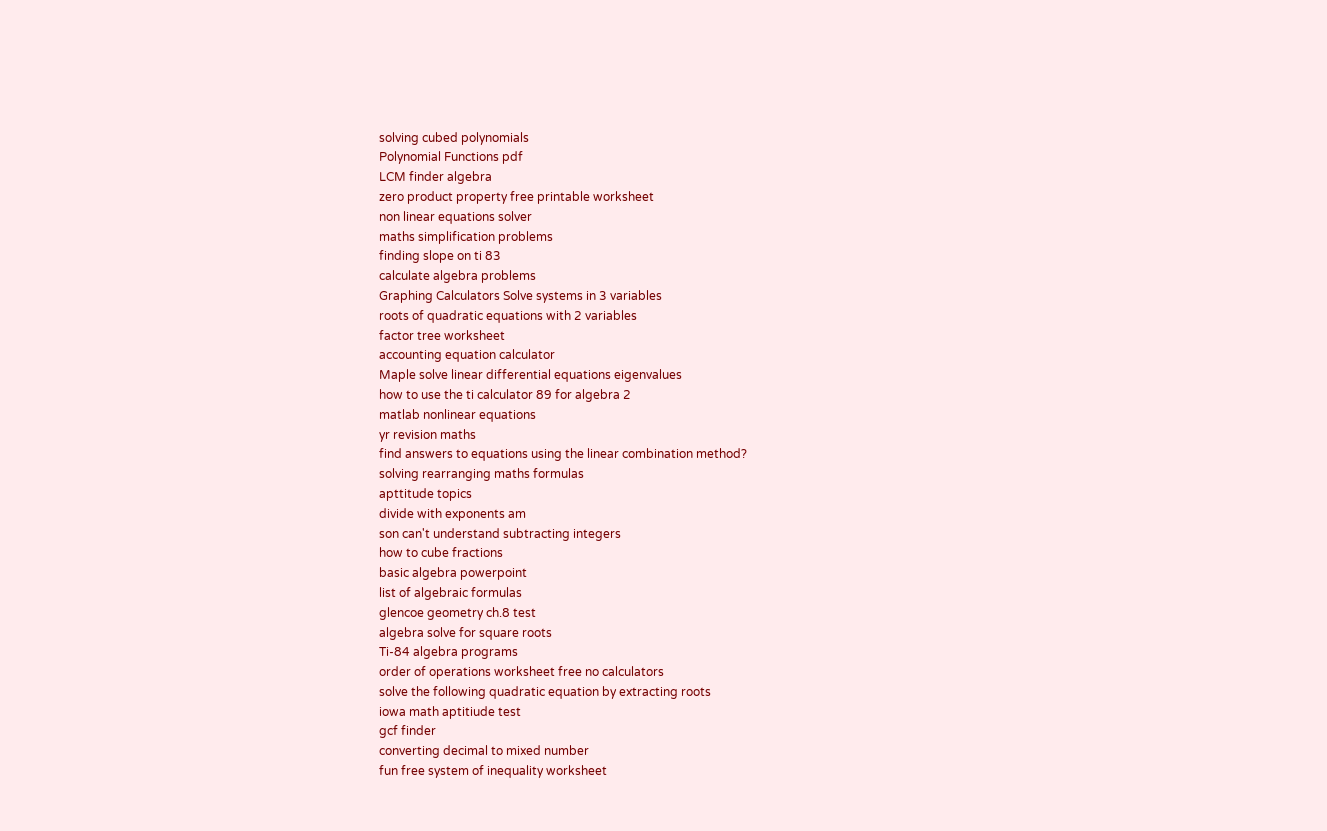solving cubed polynomials
Polynomial Functions pdf
LCM finder algebra
zero product property free printable worksheet
non linear equations solver
maths simplification problems
finding slope on ti 83
calculate algebra problems
Graphing Calculators Solve systems in 3 variables
roots of quadratic equations with 2 variables
factor tree worksheet
accounting equation calculator
Maple solve linear differential equations eigenvalues
how to use the ti calculator 89 for algebra 2
matlab nonlinear equations
yr revision maths
find answers to equations using the linear combination method?
solving rearranging maths formulas
apttitude topics
divide with exponents am
son can't understand subtracting integers
how to cube fractions
basic algebra powerpoint
list of algebraic formulas
glencoe geometry ch.8 test
algebra solve for square roots
Ti-84 algebra programs
order of operations worksheet free no calculators
solve the following quadratic equation by extracting roots
iowa math aptitiude test
gcf finder
converting decimal to mixed number
fun free system of inequality worksheet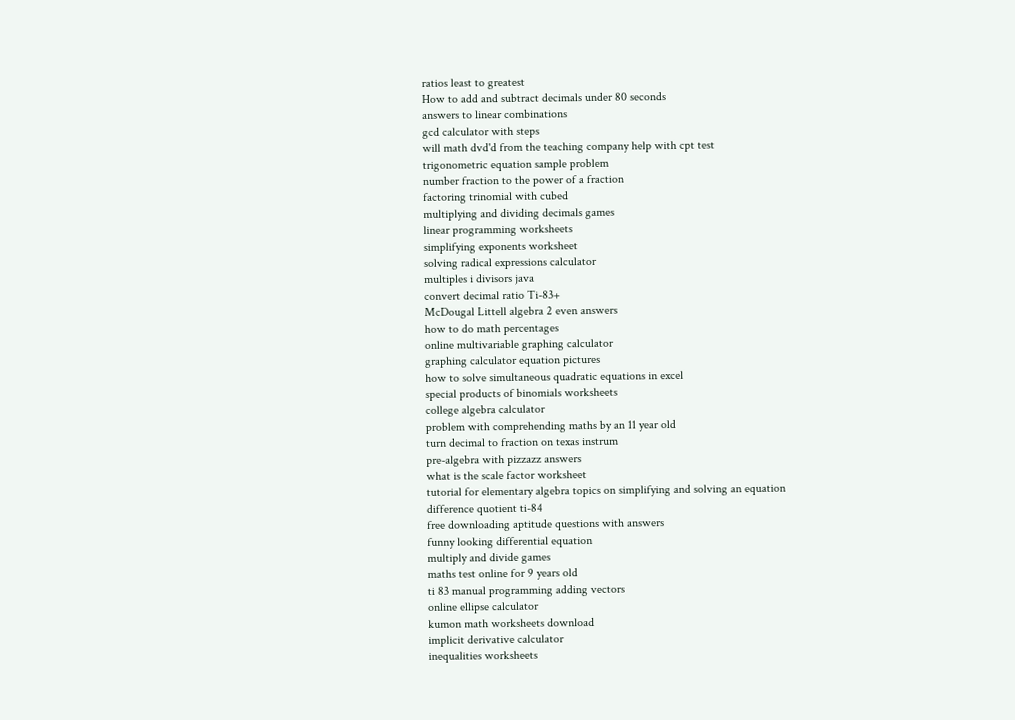ratios least to greatest
How to add and subtract decimals under 80 seconds
answers to linear combinations
gcd calculator with steps
will math dvd'd from the teaching company help with cpt test
trigonometric equation sample problem
number fraction to the power of a fraction
factoring trinomial with cubed
multiplying and dividing decimals games
linear programming worksheets
simplifying exponents worksheet
solving radical expressions calculator
multiples i divisors java
convert decimal ratio Ti-83+
McDougal Littell algebra 2 even answers
how to do math percentages
online multivariable graphing calculator
graphing calculator equation pictures
how to solve simultaneous quadratic equations in excel
special products of binomials worksheets
college algebra calculator
problem with comprehending maths by an 11 year old
turn decimal to fraction on texas instrum
pre-algebra with pizzazz answers
what is the scale factor worksheet
tutorial for elementary algebra topics on simplifying and solving an equation
difference quotient ti-84
free downloading aptitude questions with answers
funny looking differential equation
multiply and divide games
maths test online for 9 years old
ti 83 manual programming adding vectors
online ellipse calculator
kumon math worksheets download
implicit derivative calculator
inequalities worksheets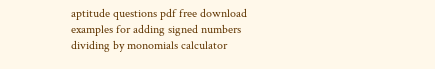aptitude questions pdf free download
examples for adding signed numbers
dividing by monomials calculator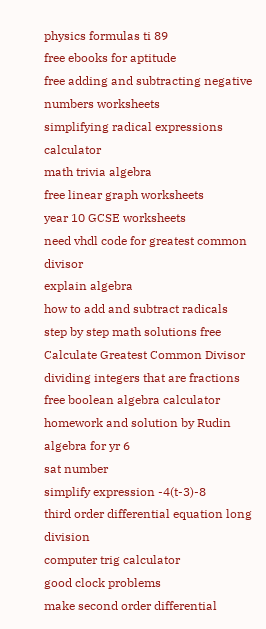physics formulas ti 89
free ebooks for aptitude
free adding and subtracting negative numbers worksheets
simplifying radical expressions calculator
math trivia algebra
free linear graph worksheets
year 10 GCSE worksheets
need vhdl code for greatest common divisor
explain algebra
how to add and subtract radicals
step by step math solutions free
Calculate Greatest Common Divisor
dividing integers that are fractions
free boolean algebra calculator
homework and solution by Rudin
algebra for yr 6
sat number
simplify expression -4(t-3)-8
third order differential equation long division
computer trig calculator
good clock problems
make second order differential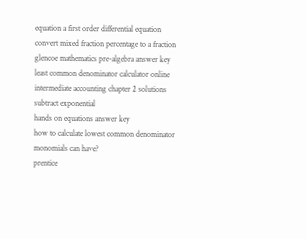equation a first order differential equation
convert mixed fraction percentage to a fraction
glencoe mathematics pre-algebra answer key
least common denominator calculator online
intermediate accounting chapter 2 solutions
subtract exponential
hands on equations answer key
how to calculate lowest common denominator
monomials can have?
prentice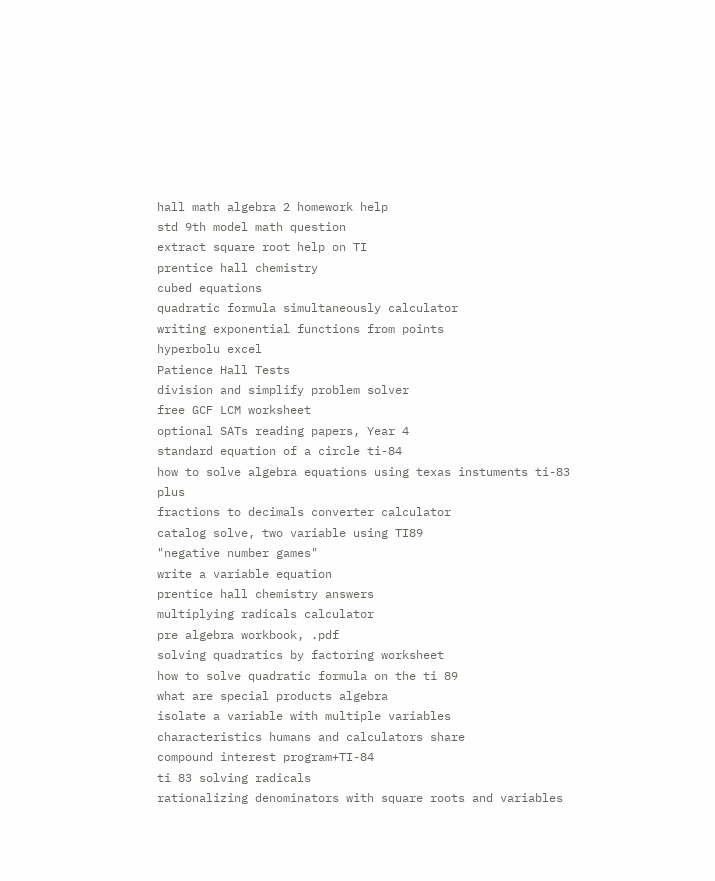hall math algebra 2 homework help
std 9th model math question
extract square root help on TI
prentice hall chemistry
cubed equations
quadratic formula simultaneously calculator
writing exponential functions from points
hyperbolu excel
Patience Hall Tests
division and simplify problem solver
free GCF LCM worksheet
optional SATs reading papers, Year 4
standard equation of a circle ti-84
how to solve algebra equations using texas instuments ti-83 plus
fractions to decimals converter calculator
catalog solve, two variable using TI89
"negative number games"
write a variable equation
prentice hall chemistry answers
multiplying radicals calculator
pre algebra workbook, .pdf
solving quadratics by factoring worksheet
how to solve quadratic formula on the ti 89
what are special products algebra
isolate a variable with multiple variables
characteristics humans and calculators share
compound interest program+TI-84
ti 83 solving radicals
rationalizing denominators with square roots and variables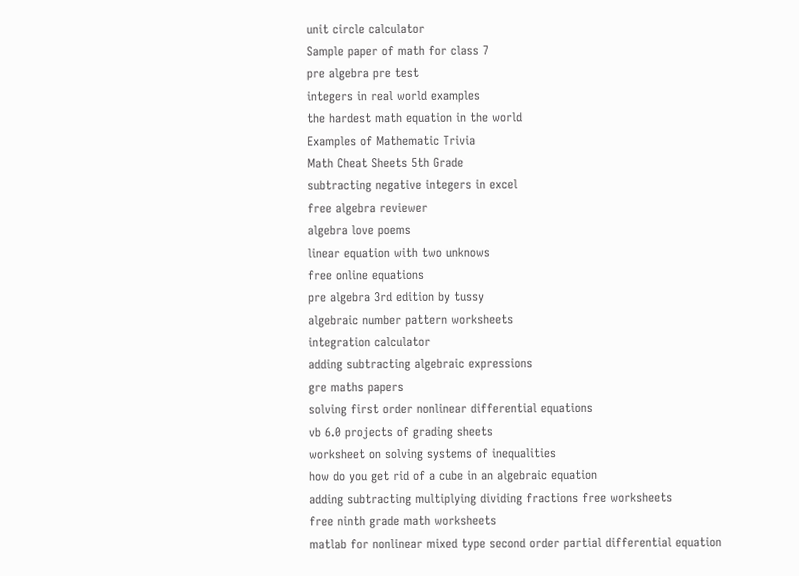unit circle calculator
Sample paper of math for class 7
pre algebra pre test
integers in real world examples
the hardest math equation in the world
Examples of Mathematic Trivia
Math Cheat Sheets 5th Grade
subtracting negative integers in excel
free algebra reviewer
algebra love poems
linear equation with two unknows
free online equations
pre algebra 3rd edition by tussy
algebraic number pattern worksheets
integration calculator
adding subtracting algebraic expressions
gre maths papers
solving first order nonlinear differential equations
vb 6.0 projects of grading sheets
worksheet on solving systems of inequalities
how do you get rid of a cube in an algebraic equation
adding subtracting multiplying dividing fractions free worksheets
free ninth grade math worksheets
matlab for nonlinear mixed type second order partial differential equation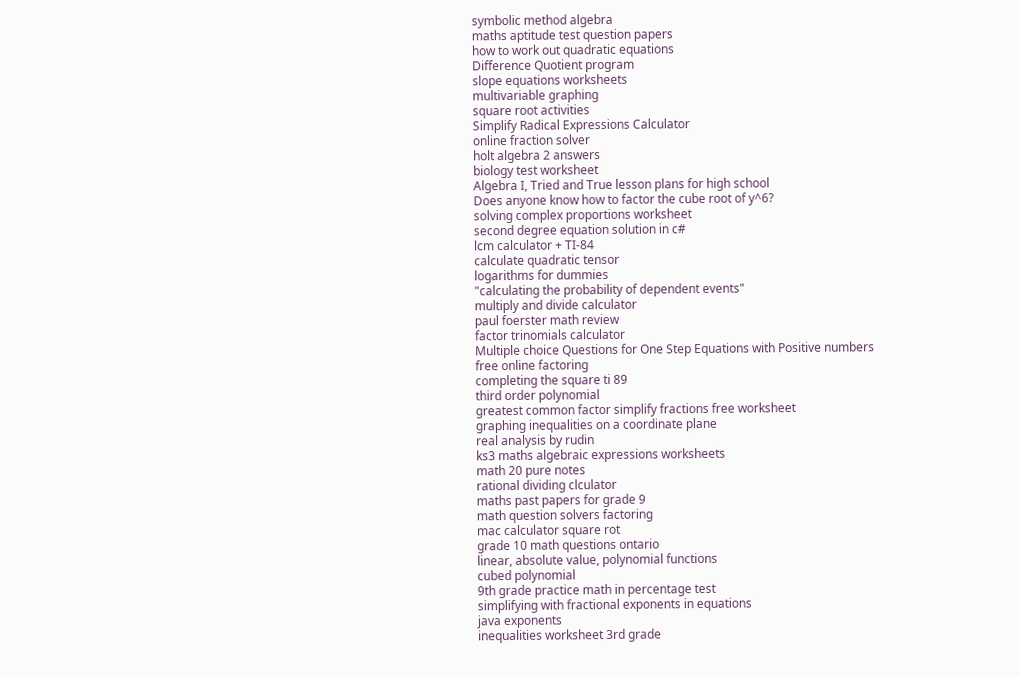symbolic method algebra
maths aptitude test question papers
how to work out quadratic equations
Difference Quotient program
slope equations worksheets
multivariable graphing
square root activities
Simplify Radical Expressions Calculator
online fraction solver
holt algebra 2 answers
biology test worksheet
Algebra I, Tried and True lesson plans for high school
Does anyone know how to factor the cube root of y^6?
solving complex proportions worksheet
second degree equation solution in c#
lcm calculator + TI-84
calculate quadratic tensor
logarithms for dummies
"calculating the probability of dependent events"
multiply and divide calculator
paul foerster math review
factor trinomials calculator
Multiple choice Questions for One Step Equations with Positive numbers
free online factoring
completing the square ti 89
third order polynomial
greatest common factor simplify fractions free worksheet
graphing inequalities on a coordinate plane
real analysis by rudin
ks3 maths algebraic expressions worksheets
math 20 pure notes
rational dividing clculator
maths past papers for grade 9
math question solvers factoring
mac calculator square rot
grade 10 math questions ontario
linear, absolute value, polynomial functions
cubed polynomial
9th grade practice math in percentage test
simplifying with fractional exponents in equations
java exponents
inequalities worksheet 3rd grade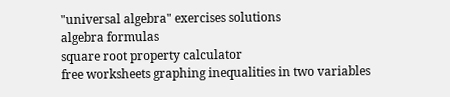"universal algebra" exercises solutions
algebra formulas
square root property calculator
free worksheets graphing inequalities in two variables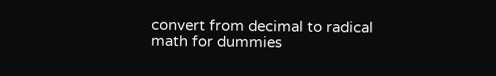convert from decimal to radical
math for dummies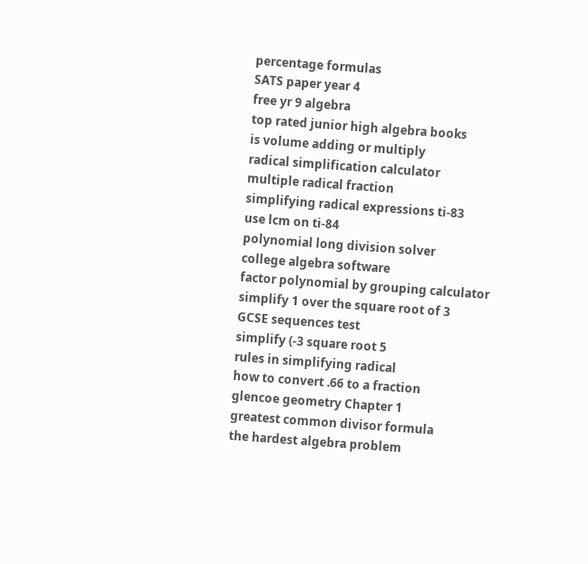percentage formulas
SATS paper year 4
free yr 9 algebra
top rated junior high algebra books
is volume adding or multiply
radical simplification calculator
multiple radical fraction
simplifying radical expressions ti-83
use lcm on ti-84
polynomial long division solver
college algebra software
factor polynomial by grouping calculator
simplify 1 over the square root of 3
GCSE sequences test
simplify (-3 square root 5
rules in simplifying radical
how to convert .66 to a fraction
glencoe geometry Chapter 1
greatest common divisor formula
the hardest algebra problem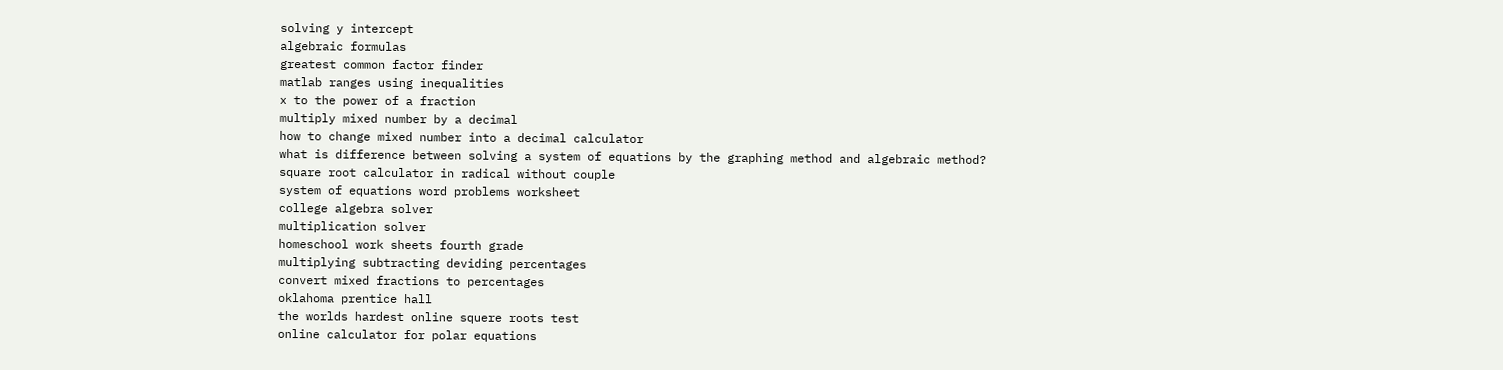solving y intercept
algebraic formulas
greatest common factor finder
matlab ranges using inequalities
x to the power of a fraction
multiply mixed number by a decimal
how to change mixed number into a decimal calculator
what is difference between solving a system of equations by the graphing method and algebraic method?
square root calculator in radical without couple
system of equations word problems worksheet
college algebra solver
multiplication solver
homeschool work sheets fourth grade
multiplying subtracting deviding percentages
convert mixed fractions to percentages
oklahoma prentice hall
the worlds hardest online squere roots test
online calculator for polar equations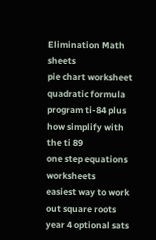Elimination Math sheets
pie chart worksheet
quadratic formula program ti-84 plus
how simplify with the ti 89
one step equations worksheets
easiest way to work out square roots
year 4 optional sats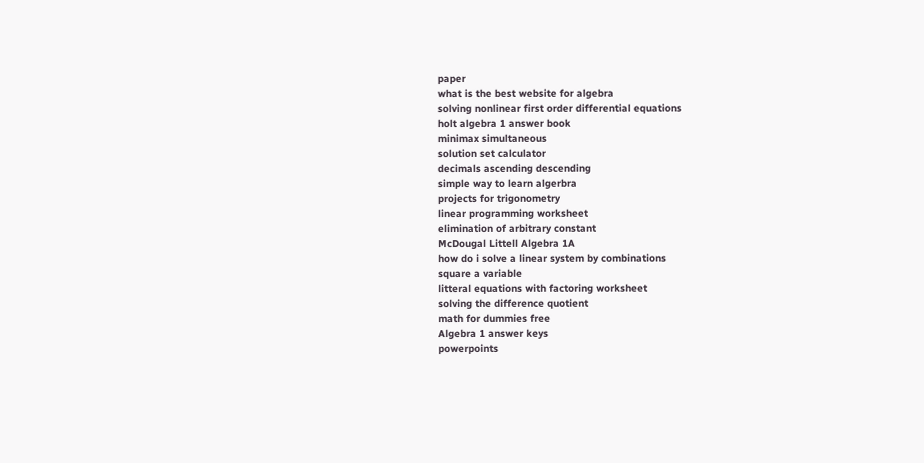paper
what is the best website for algebra
solving nonlinear first order differential equations
holt algebra 1 answer book
minimax simultaneous
solution set calculator
decimals ascending descending
simple way to learn algerbra
projects for trigonometry
linear programming worksheet
elimination of arbitrary constant
McDougal Littell Algebra 1A
how do i solve a linear system by combinations
square a variable
litteral equations with factoring worksheet
solving the difference quotient
math for dummies free
Algebra 1 answer keys
powerpoints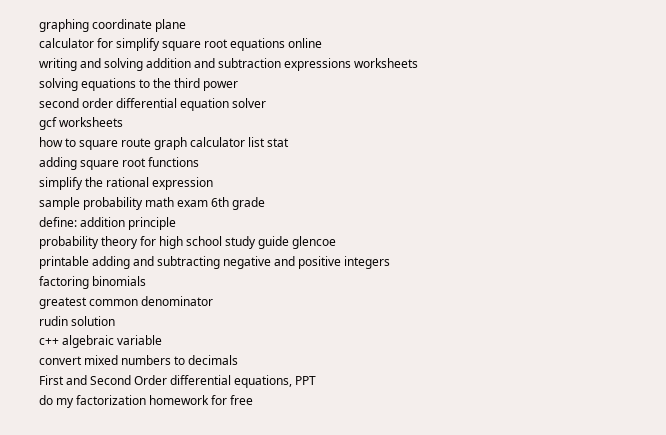graphing coordinate plane
calculator for simplify square root equations online
writing and solving addition and subtraction expressions worksheets
solving equations to the third power
second order differential equation solver
gcf worksheets
how to square route graph calculator list stat
adding square root functions
simplify the rational expression
sample probability math exam 6th grade
define: addition principle
probability theory for high school study guide glencoe
printable adding and subtracting negative and positive integers
factoring binomials
greatest common denominator
rudin solution
c++ algebraic variable
convert mixed numbers to decimals
First and Second Order differential equations, PPT
do my factorization homework for free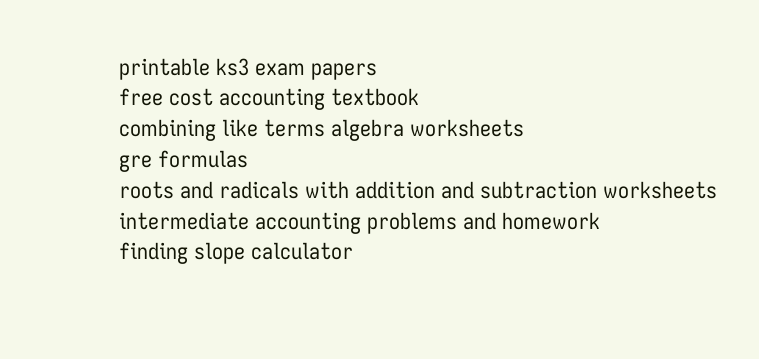printable ks3 exam papers
free cost accounting textbook
combining like terms algebra worksheets
gre formulas
roots and radicals with addition and subtraction worksheets
intermediate accounting problems and homework
finding slope calculator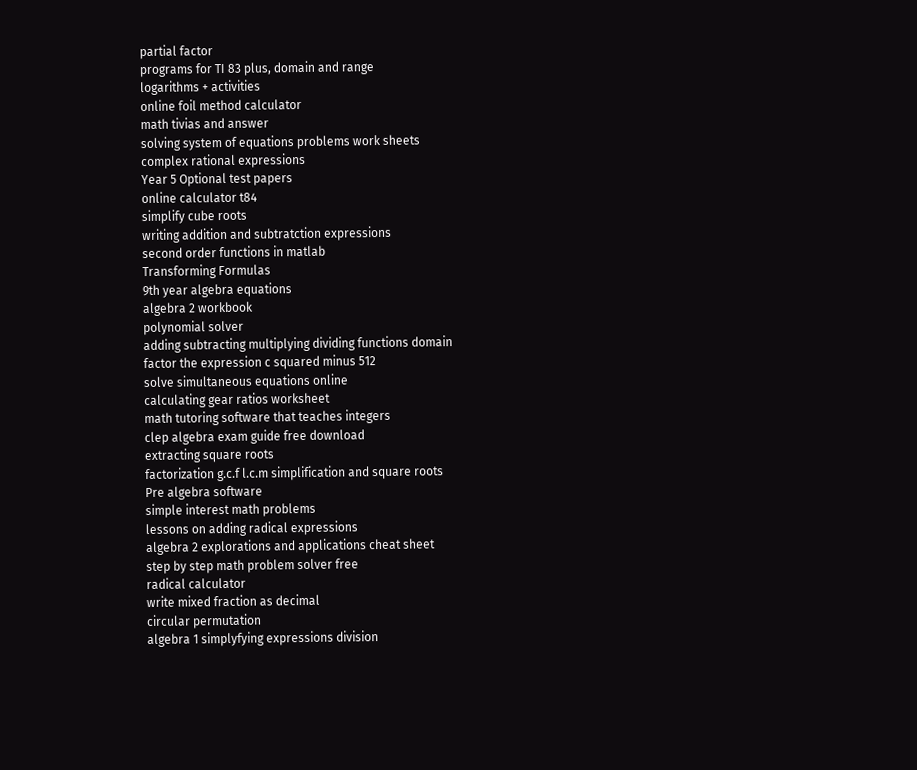partial factor
programs for TI 83 plus, domain and range
logarithms + activities
online foil method calculator
math tivias and answer
solving system of equations problems work sheets
complex rational expressions
Year 5 Optional test papers
online calculator t84
simplify cube roots
writing addition and subtratction expressions
second order functions in matlab
Transforming Formulas
9th year algebra equations
algebra 2 workbook
polynomial solver
adding subtracting multiplying dividing functions domain
factor the expression c squared minus 512
solve simultaneous equations online
calculating gear ratios worksheet
math tutoring software that teaches integers
clep algebra exam guide free download
extracting square roots
factorization g.c.f l.c.m simplification and square roots
Pre algebra software
simple interest math problems
lessons on adding radical expressions
algebra 2 explorations and applications cheat sheet
step by step math problem solver free
radical calculator
write mixed fraction as decimal
circular permutation
algebra 1 simplyfying expressions division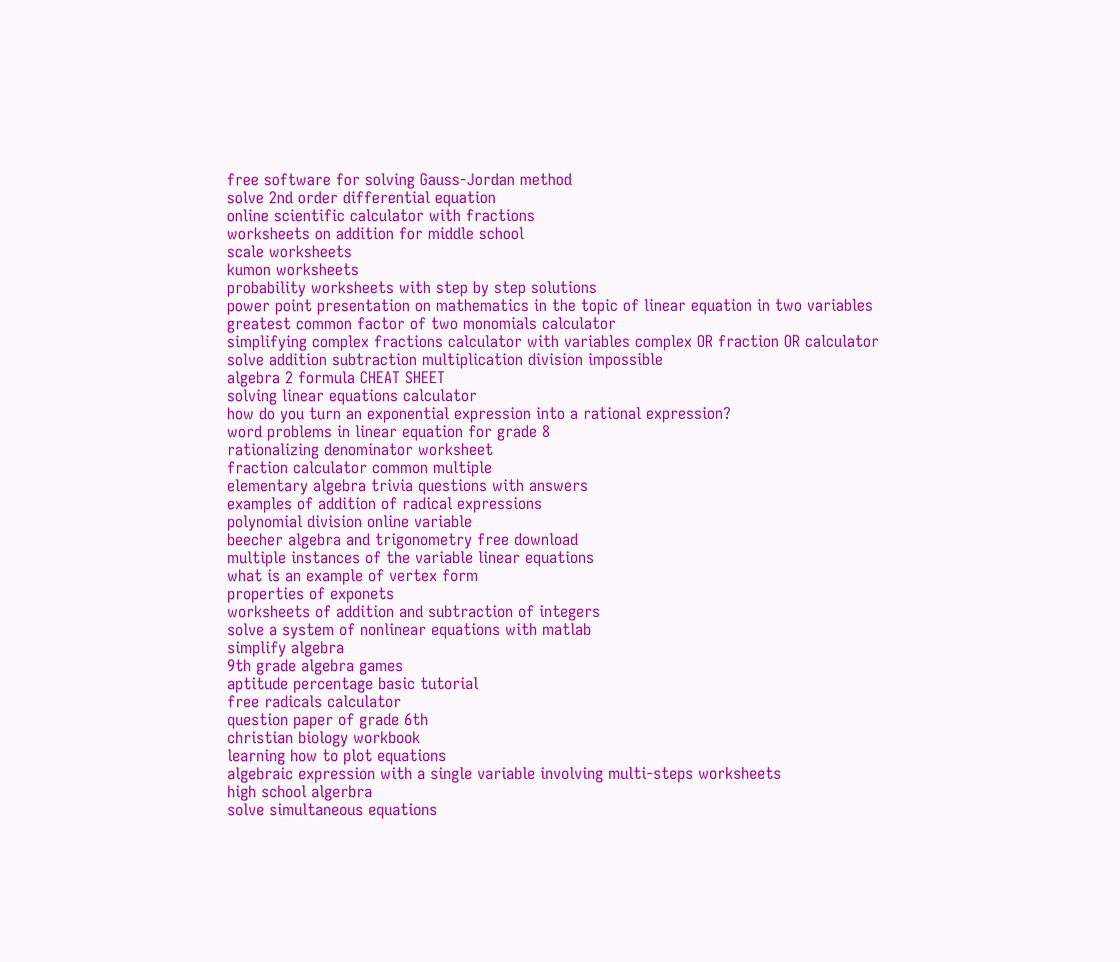free software for solving Gauss-Jordan method
solve 2nd order differential equation
online scientific calculator with fractions
worksheets on addition for middle school
scale worksheets
kumon worksheets
probability worksheets with step by step solutions
power point presentation on mathematics in the topic of linear equation in two variables
greatest common factor of two monomials calculator
simplifying complex fractions calculator with variables complex OR fraction OR calculator
solve addition subtraction multiplication division impossible
algebra 2 formula CHEAT SHEET
solving linear equations calculator
how do you turn an exponential expression into a rational expression?
word problems in linear equation for grade 8
rationalizing denominator worksheet
fraction calculator common multiple
elementary algebra trivia questions with answers
examples of addition of radical expressions
polynomial division online variable
beecher algebra and trigonometry free download
multiple instances of the variable linear equations
what is an example of vertex form
properties of exponets
worksheets of addition and subtraction of integers
solve a system of nonlinear equations with matlab
simplify algebra
9th grade algebra games
aptitude percentage basic tutorial
free radicals calculator
question paper of grade 6th
christian biology workbook
learning how to plot equations
algebraic expression with a single variable involving multi-steps worksheets
high school algerbra
solve simultaneous equations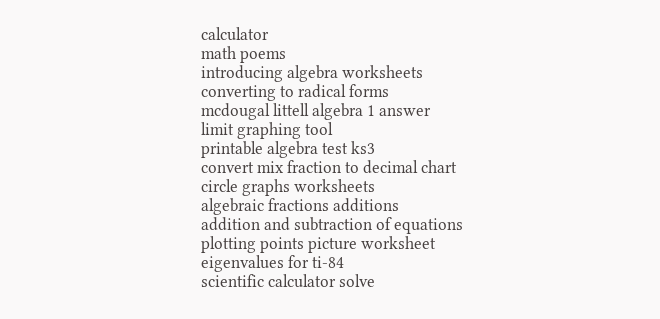calculator
math poems
introducing algebra worksheets
converting to radical forms
mcdougal littell algebra 1 answer
limit graphing tool
printable algebra test ks3
convert mix fraction to decimal chart
circle graphs worksheets
algebraic fractions additions
addition and subtraction of equations
plotting points picture worksheet
eigenvalues for ti-84
scientific calculator solve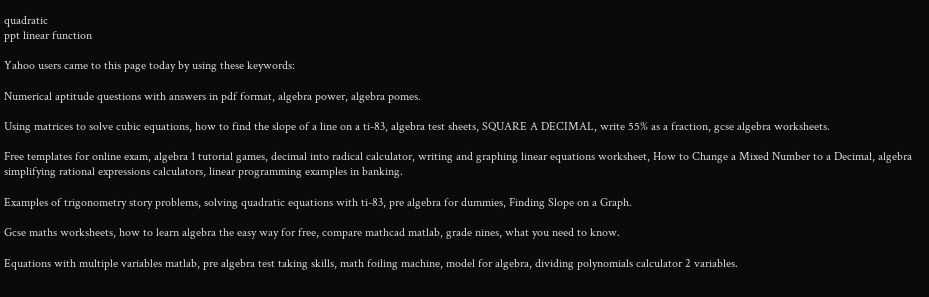quadratic
ppt linear function

Yahoo users came to this page today by using these keywords:

Numerical aptitude questions with answers in pdf format, algebra power, algebra pomes.

Using matrices to solve cubic equations, how to find the slope of a line on a ti-83, algebra test sheets, SQUARE A DECIMAL, write 55% as a fraction, gcse algebra worksheets.

Free templates for online exam, algebra 1 tutorial games, decimal into radical calculator, writing and graphing linear equations worksheet, How to Change a Mixed Number to a Decimal, algebra simplifying rational expressions calculators, linear programming examples in banking.

Examples of trigonometry story problems, solving quadratic equations with ti-83, pre algebra for dummies, Finding Slope on a Graph.

Gcse maths worksheets, how to learn algebra the easy way for free, compare mathcad matlab, grade nines, what you need to know.

Equations with multiple variables matlab, pre algebra test taking skills, math foiling machine, model for algebra, dividing polynomials calculator 2 variables.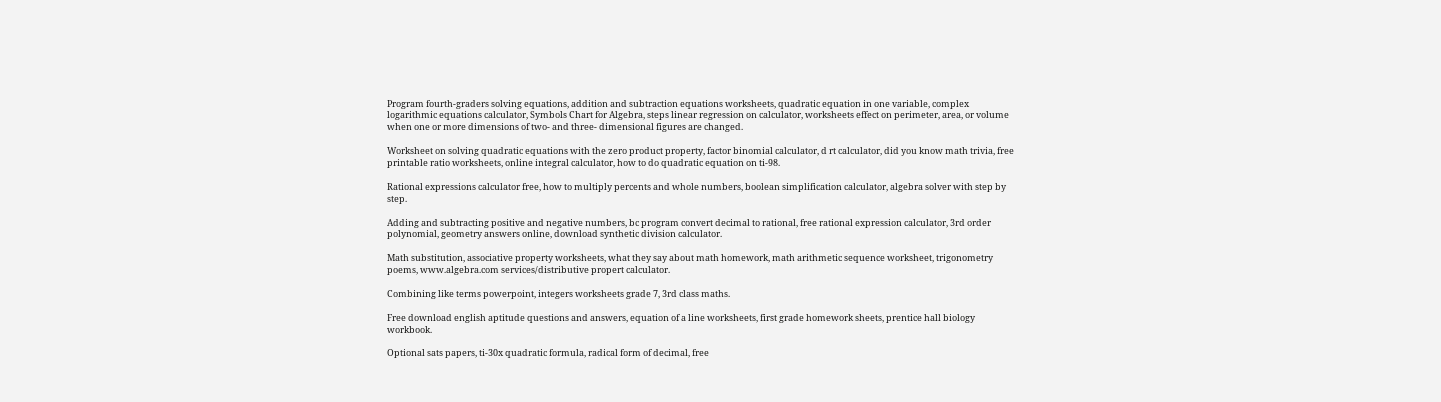Program fourth-graders solving equations, addition and subtraction equations worksheets, quadratic equation in one variable, complex logarithmic equations calculator, Symbols Chart for Algebra, steps linear regression on calculator, worksheets effect on perimeter, area, or volume when one or more dimensions of two- and three- dimensional figures are changed.

Worksheet on solving quadratic equations with the zero product property, factor binomial calculator, d rt calculator, did you know math trivia, free printable ratio worksheets, online integral calculator, how to do quadratic equation on ti-98.

Rational expressions calculator free, how to multiply percents and whole numbers, boolean simplification calculator, algebra solver with step by step.

Adding and subtracting positive and negative numbers, bc program convert decimal to rational, free rational expression calculator, 3rd order polynomial, geometry answers online, download synthetic division calculator.

Math substitution, associative property worksheets, what they say about math homework, math arithmetic sequence worksheet, trigonometry poems, www.algebra.com services/distributive propert calculator.

Combining like terms powerpoint, integers worksheets grade 7, 3rd class maths.

Free download english aptitude questions and answers, equation of a line worksheets, first grade homework sheets, prentice hall biology workbook.

Optional sats papers, ti-30x quadratic formula, radical form of decimal, free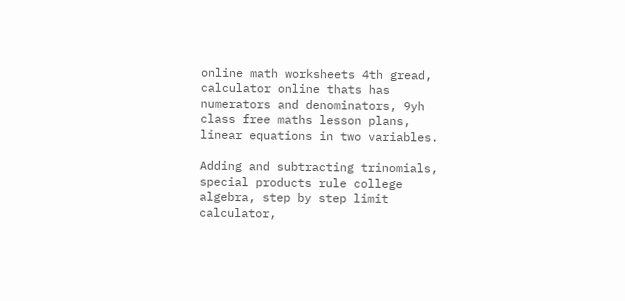online math worksheets 4th gread, calculator online thats has numerators and denominators, 9yh class free maths lesson plans, linear equations in two variables.

Adding and subtracting trinomials, special products rule college algebra, step by step limit calculator,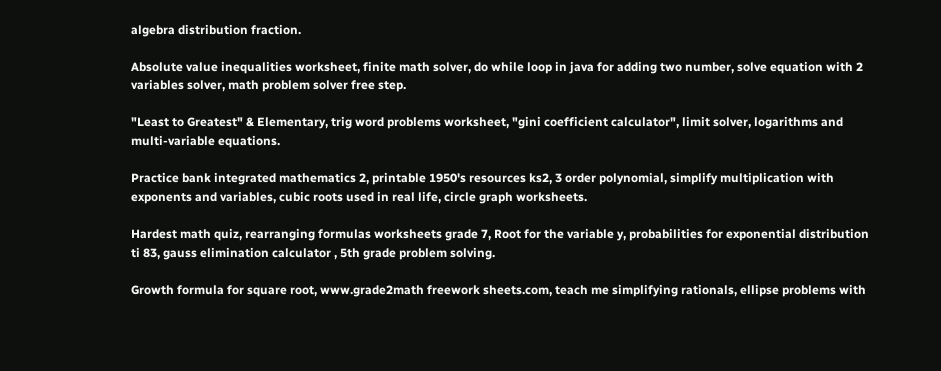algebra distribution fraction.

Absolute value inequalities worksheet, finite math solver, do while loop in java for adding two number, solve equation with 2 variables solver, math problem solver free step.

"Least to Greatest" & Elementary, trig word problems worksheet, "gini coefficient calculator", limit solver, logarithms and multi-variable equations.

Practice bank integrated mathematics 2, printable 1950's resources ks2, 3 order polynomial, simplify multiplication with exponents and variables, cubic roots used in real life, circle graph worksheets.

Hardest math quiz, rearranging formulas worksheets grade 7, Root for the variable y, probabilities for exponential distribution ti 83, gauss elimination calculator , 5th grade problem solving.

Growth formula for square root, www.grade2math freework sheets.com, teach me simplifying rationals, ellipse problems with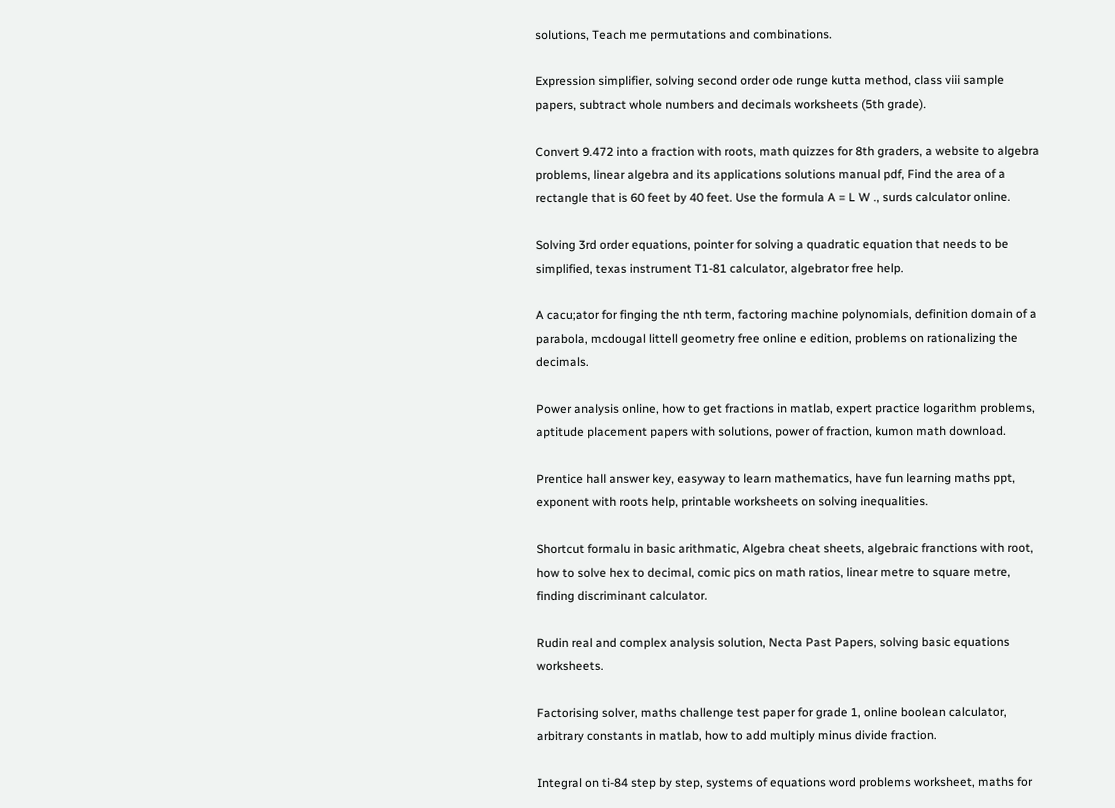solutions, Teach me permutations and combinations.

Expression simplifier, solving second order ode runge kutta method, class viii sample papers, subtract whole numbers and decimals worksheets (5th grade).

Convert 9.472 into a fraction with roots, math quizzes for 8th graders, a website to algebra problems, linear algebra and its applications solutions manual pdf, Find the area of a rectangle that is 60 feet by 40 feet. Use the formula A = L W ., surds calculator online.

Solving 3rd order equations, pointer for solving a quadratic equation that needs to be simplified, texas instrument T1-81 calculator, algebrator free help.

A cacu;ator for finging the nth term, factoring machine polynomials, definition domain of a parabola, mcdougal littell geometry free online e edition, problems on rationalizing the decimals.

Power analysis online, how to get fractions in matlab, expert practice logarithm problems, aptitude placement papers with solutions, power of fraction, kumon math download.

Prentice hall answer key, easyway to learn mathematics, have fun learning maths ppt, exponent with roots help, printable worksheets on solving inequalities.

Shortcut formalu in basic arithmatic, Algebra cheat sheets, algebraic franctions with root, how to solve hex to decimal, comic pics on math ratios, linear metre to square metre, finding discriminant calculator.

Rudin real and complex analysis solution, Necta Past Papers, solving basic equations worksheets.

Factorising solver, maths challenge test paper for grade 1, online boolean calculator, arbitrary constants in matlab, how to add multiply minus divide fraction.

Integral on ti-84 step by step, systems of equations word problems worksheet, maths for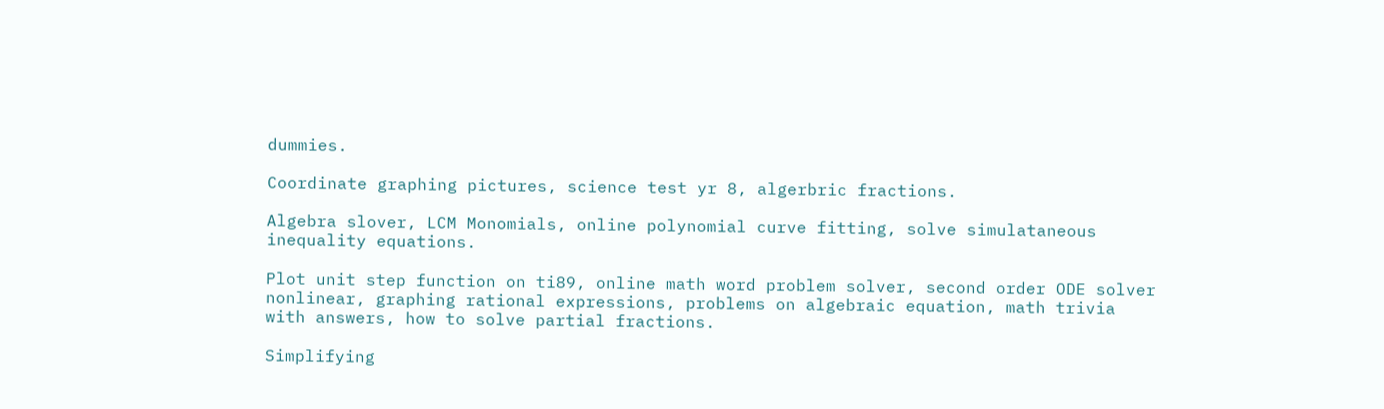dummies.

Coordinate graphing pictures, science test yr 8, algerbric fractions.

Algebra slover, LCM Monomials, online polynomial curve fitting, solve simulataneous inequality equations.

Plot unit step function on ti89, online math word problem solver, second order ODE solver nonlinear, graphing rational expressions, problems on algebraic equation, math trivia with answers, how to solve partial fractions.

Simplifying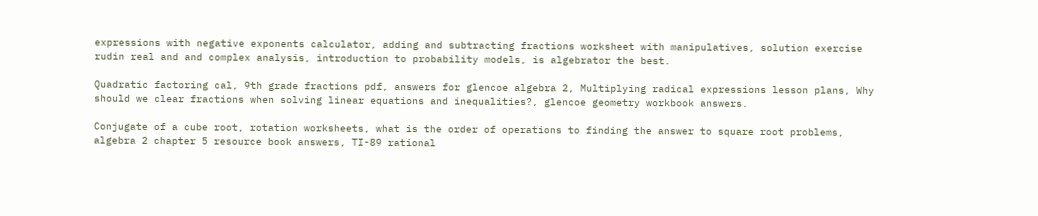expressions with negative exponents calculator, adding and subtracting fractions worksheet with manipulatives, solution exercise rudin real and and complex analysis, introduction to probability models, is algebrator the best.

Quadratic factoring cal, 9th grade fractions pdf, answers for glencoe algebra 2, Multiplying radical expressions lesson plans, Why should we clear fractions when solving linear equations and inequalities?, glencoe geometry workbook answers.

Conjugate of a cube root, rotation worksheets, what is the order of operations to finding the answer to square root problems, algebra 2 chapter 5 resource book answers, TI-89 rational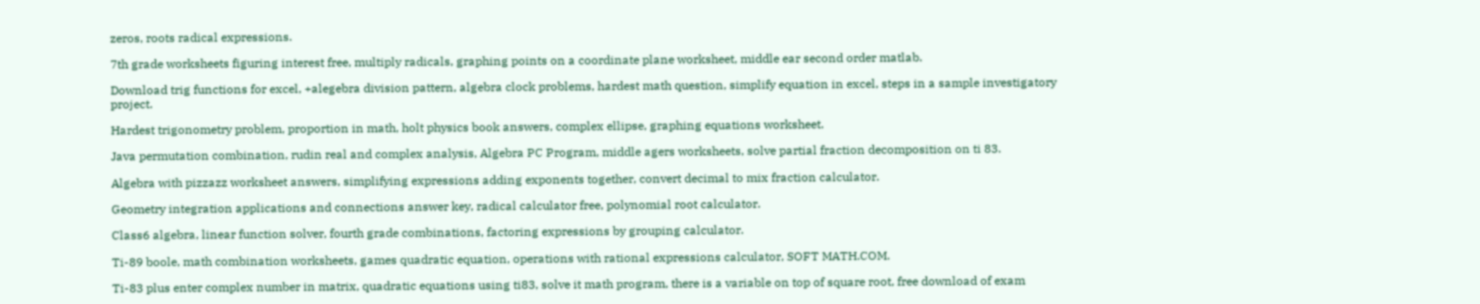zeros, roots radical expressions.

7th grade worksheets figuring interest free, multiply radicals, graphing points on a coordinate plane worksheet, middle ear second order matlab.

Download trig functions for excel, +alegebra division pattern, algebra clock problems, hardest math question, simplify equation in excel, steps in a sample investigatory project.

Hardest trigonometry problem, proportion in math, holt physics book answers, complex ellipse, graphing equations worksheet.

Java permutation combination, rudin real and complex analysis, Algebra PC Program, middle agers worksheets, solve partial fraction decomposition on ti 83.

Algebra with pizzazz worksheet answers, simplifying expressions adding exponents together, convert decimal to mix fraction calculator.

Geometry integration applications and connections answer key, radical calculator free, polynomial root calculator.

Class6 algebra, linear function solver, fourth grade combinations, factoring expressions by grouping calculator.

Ti-89 boole, math combination worksheets, games quadratic equation, operations with rational expressions calculator, SOFT MATH.COM.

Ti-83 plus enter complex number in matrix, quadratic equations using ti83, solve it math program, there is a variable on top of square root, free download of exam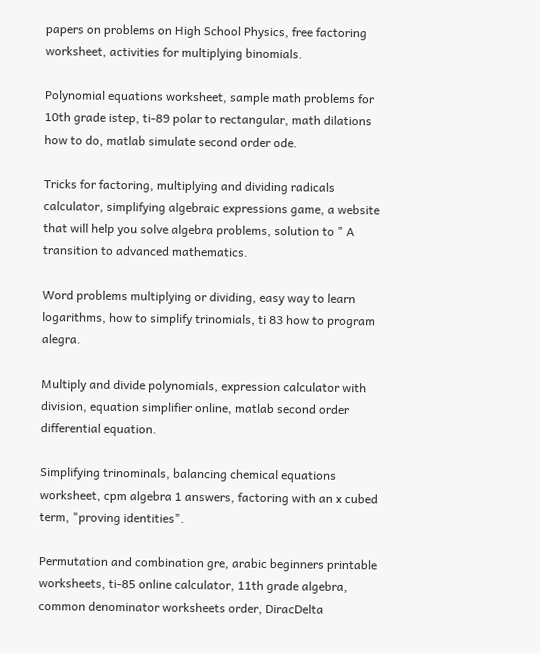papers on problems on High School Physics, free factoring worksheet, activities for multiplying binomials.

Polynomial equations worksheet, sample math problems for 10th grade istep, ti-89 polar to rectangular, math dilations how to do, matlab simulate second order ode.

Tricks for factoring, multiplying and dividing radicals calculator, simplifying algebraic expressions game, a website that will help you solve algebra problems, solution to " A transition to advanced mathematics.

Word problems multiplying or dividing, easy way to learn logarithms, how to simplify trinomials, ti 83 how to program alegra.

Multiply and divide polynomials, expression calculator with division, equation simplifier online, matlab second order differential equation.

Simplifying trinominals, balancing chemical equations worksheet, cpm algebra 1 answers, factoring with an x cubed term, "proving identities".

Permutation and combination gre, arabic beginners printable worksheets, ti-85 online calculator, 11th grade algebra, common denominator worksheets order, DiracDelta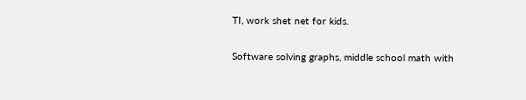TI, work shet net for kids.

Software solving graphs, middle school math with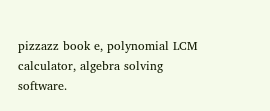pizzazz book e, polynomial LCM calculator, algebra solving software.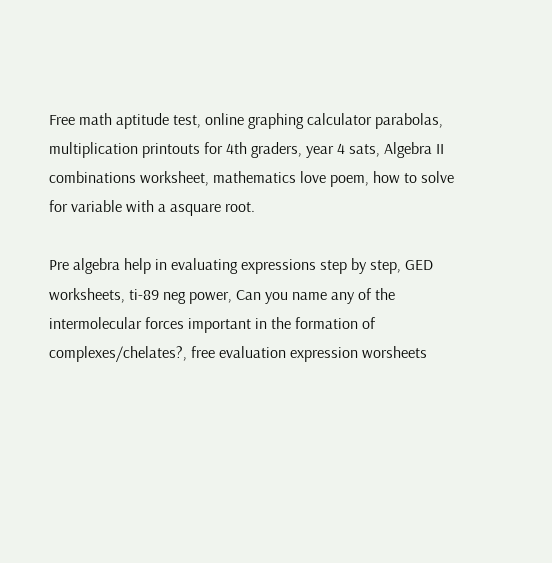Free math aptitude test, online graphing calculator parabolas, multiplication printouts for 4th graders, year 4 sats, Algebra II combinations worksheet, mathematics love poem, how to solve for variable with a asquare root.

Pre algebra help in evaluating expressions step by step, GED worksheets, ti-89 neg power, Can you name any of the intermolecular forces important in the formation of complexes/chelates?, free evaluation expression worsheets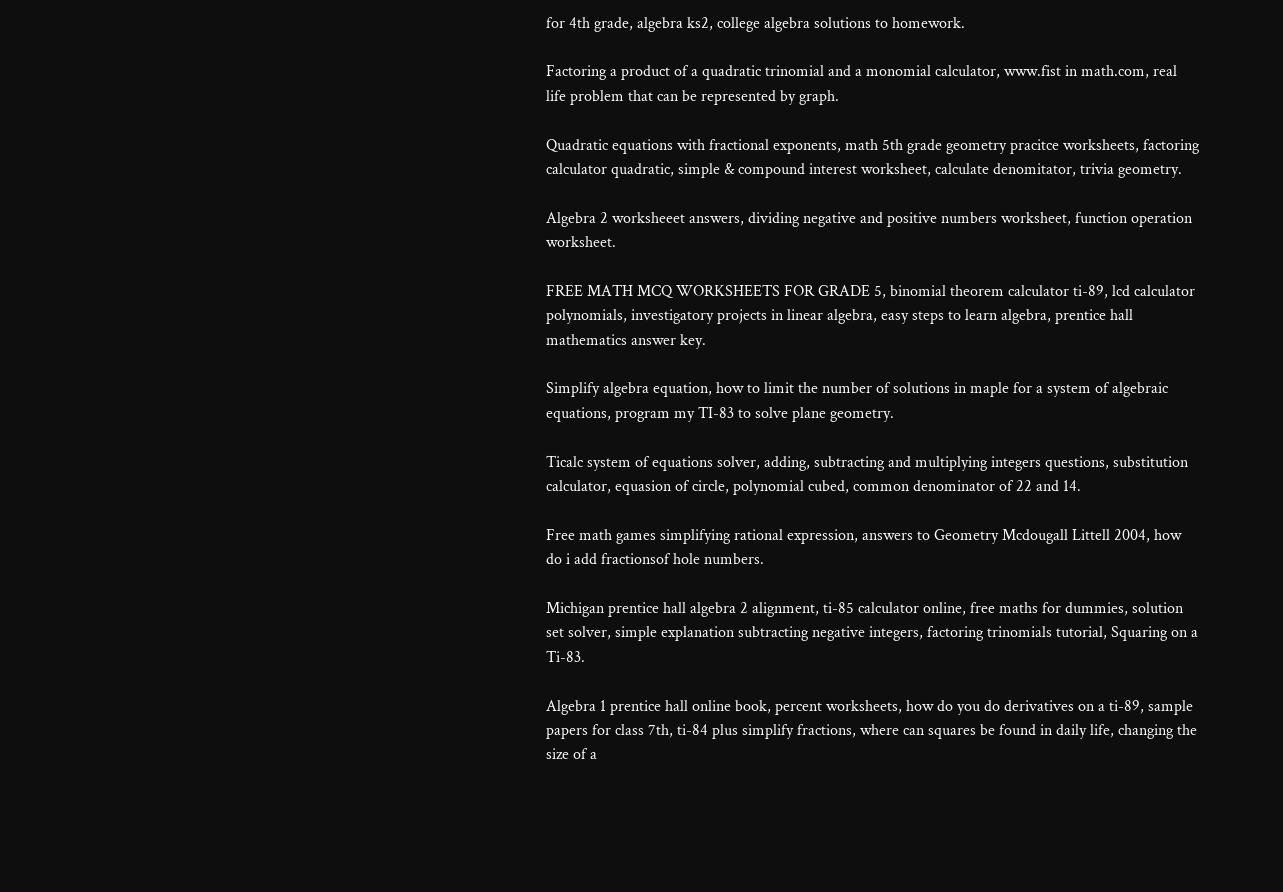for 4th grade, algebra ks2, college algebra solutions to homework.

Factoring a product of a quadratic trinomial and a monomial calculator, www.fist in math.com, real life problem that can be represented by graph.

Quadratic equations with fractional exponents, math 5th grade geometry pracitce worksheets, factoring calculator quadratic, simple & compound interest worksheet, calculate denomitator, trivia geometry.

Algebra 2 worksheeet answers, dividing negative and positive numbers worksheet, function operation worksheet.

FREE MATH MCQ WORKSHEETS FOR GRADE 5, binomial theorem calculator ti-89, lcd calculator polynomials, investigatory projects in linear algebra, easy steps to learn algebra, prentice hall mathematics answer key.

Simplify algebra equation, how to limit the number of solutions in maple for a system of algebraic equations, program my TI-83 to solve plane geometry.

Ticalc system of equations solver, adding, subtracting and multiplying integers questions, substitution calculator, equasion of circle, polynomial cubed, common denominator of 22 and 14.

Free math games simplifying rational expression, answers to Geometry Mcdougall Littell 2004, how do i add fractionsof hole numbers.

Michigan prentice hall algebra 2 alignment, ti-85 calculator online, free maths for dummies, solution set solver, simple explanation subtracting negative integers, factoring trinomials tutorial, Squaring on a Ti-83.

Algebra 1 prentice hall online book, percent worksheets, how do you do derivatives on a ti-89, sample papers for class 7th, ti-84 plus simplify fractions, where can squares be found in daily life, changing the size of a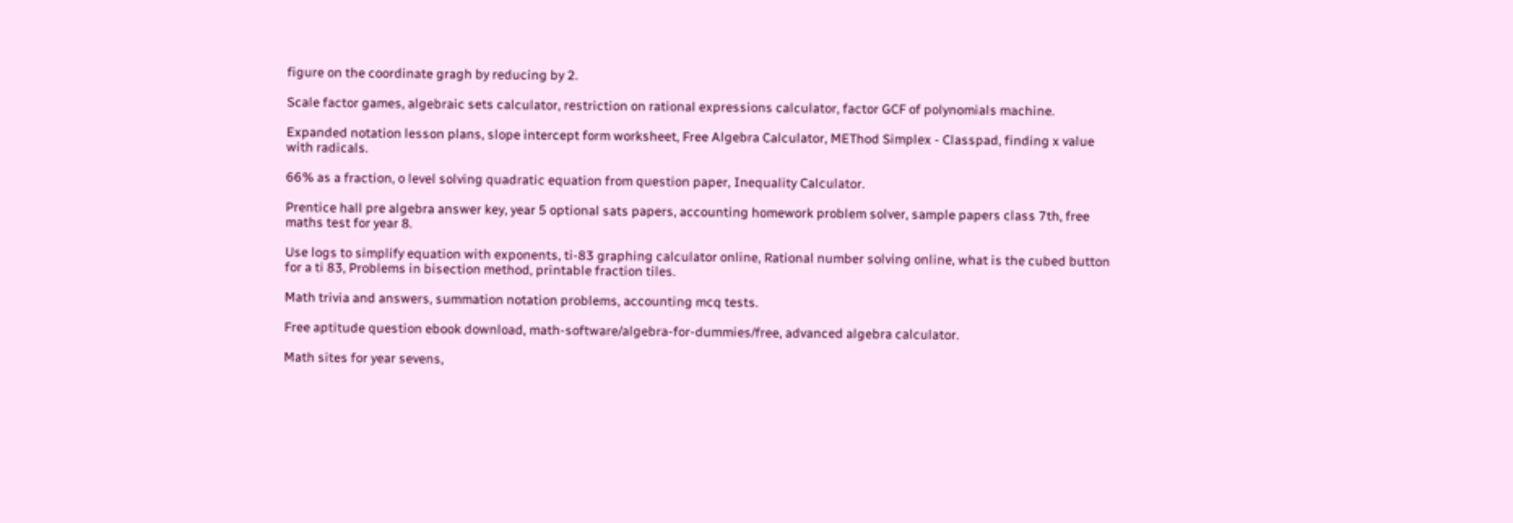figure on the coordinate gragh by reducing by 2.

Scale factor games, algebraic sets calculator, restriction on rational expressions calculator, factor GCF of polynomials machine.

Expanded notation lesson plans, slope intercept form worksheet, Free Algebra Calculator, METhod Simplex - Classpad, finding x value with radicals.

66% as a fraction, o level solving quadratic equation from question paper, Inequality Calculator.

Prentice hall pre algebra answer key, year 5 optional sats papers, accounting homework problem solver, sample papers class 7th, free maths test for year 8.

Use logs to simplify equation with exponents, ti-83 graphing calculator online, Rational number solving online, what is the cubed button for a ti 83, Problems in bisection method, printable fraction tiles.

Math trivia and answers, summation notation problems, accounting mcq tests.

Free aptitude question ebook download, math-software/algebra-for-dummies/free, advanced algebra calculator.

Math sites for year sevens,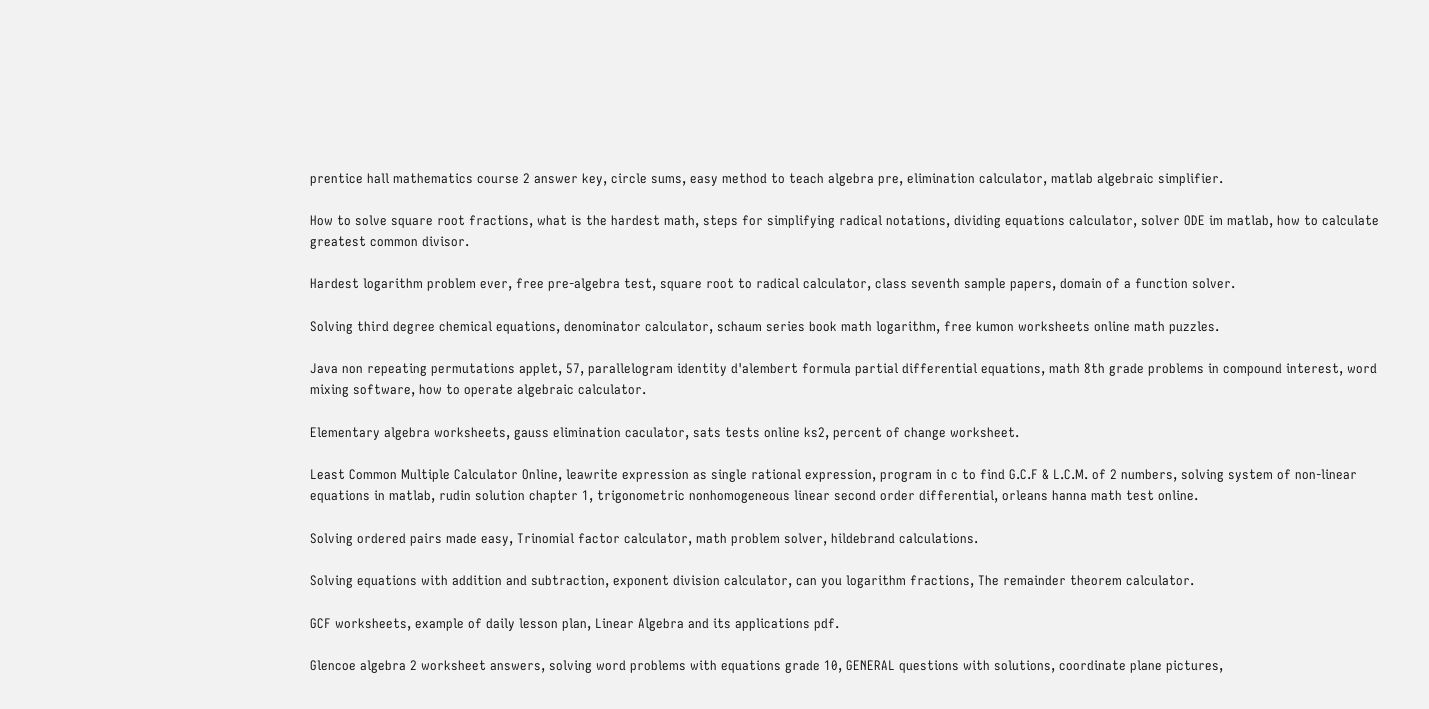prentice hall mathematics course 2 answer key, circle sums, easy method to teach algebra pre, elimination calculator, matlab algebraic simplifier.

How to solve square root fractions, what is the hardest math, steps for simplifying radical notations, dividing equations calculator, solver ODE im matlab, how to calculate greatest common divisor.

Hardest logarithm problem ever, free pre-algebra test, square root to radical calculator, class seventh sample papers, domain of a function solver.

Solving third degree chemical equations, denominator calculator, schaum series book math logarithm, free kumon worksheets online math puzzles.

Java non repeating permutations applet, 57, parallelogram identity d'alembert formula partial differential equations, math 8th grade problems in compound interest, word mixing software, how to operate algebraic calculator.

Elementary algebra worksheets, gauss elimination caculator, sats tests online ks2, percent of change worksheet.

Least Common Multiple Calculator Online, leawrite expression as single rational expression, program in c to find G.C.F & L.C.M. of 2 numbers, solving system of non-linear equations in matlab, rudin solution chapter 1, trigonometric nonhomogeneous linear second order differential, orleans hanna math test online.

Solving ordered pairs made easy, Trinomial factor calculator, math problem solver, hildebrand calculations.

Solving equations with addition and subtraction, exponent division calculator, can you logarithm fractions, The remainder theorem calculator.

GCF worksheets, example of daily lesson plan, Linear Algebra and its applications pdf.

Glencoe algebra 2 worksheet answers, solving word problems with equations grade 10, GENERAL questions with solutions, coordinate plane pictures,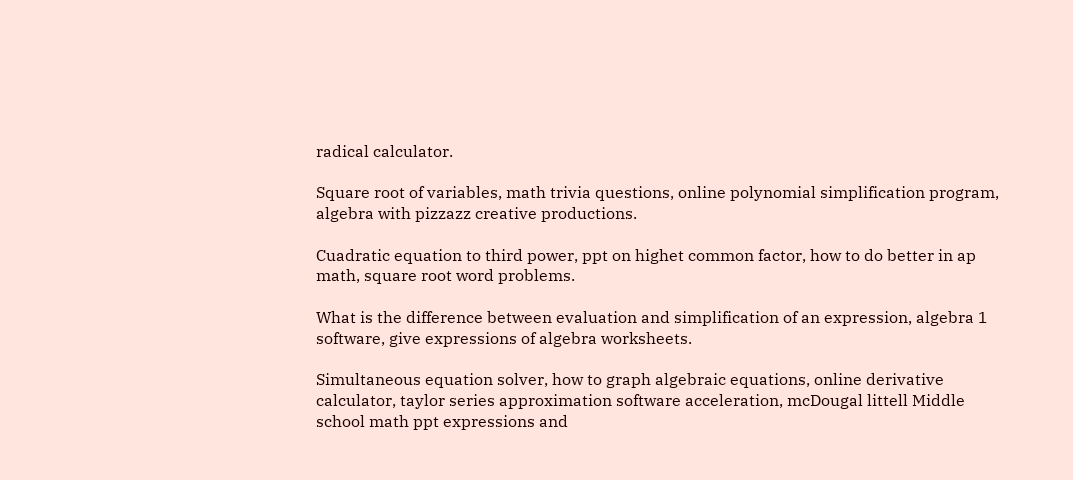radical calculator.

Square root of variables, math trivia questions, online polynomial simplification program, algebra with pizzazz creative productions.

Cuadratic equation to third power, ppt on highet common factor, how to do better in ap math, square root word problems.

What is the difference between evaluation and simplification of an expression, algebra 1 software, give expressions of algebra worksheets.

Simultaneous equation solver, how to graph algebraic equations, online derivative calculator, taylor series approximation software acceleration, mcDougal littell Middle school math ppt expressions and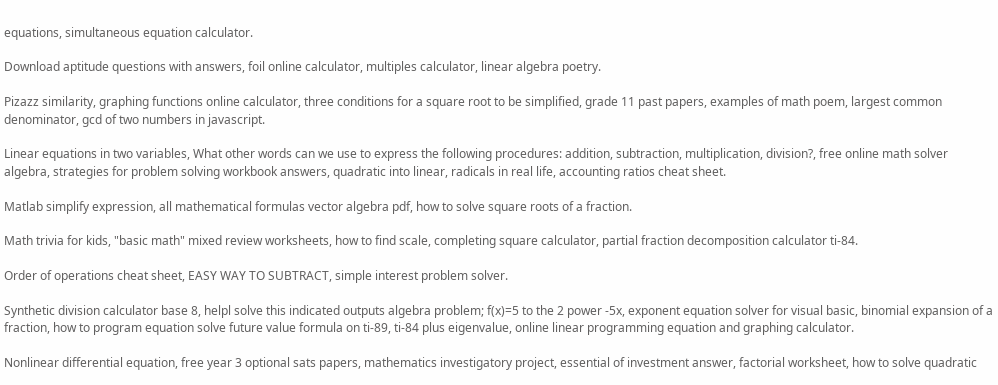equations, simultaneous equation calculator.

Download aptitude questions with answers, foil online calculator, multiples calculator, linear algebra poetry.

Pizazz similarity, graphing functions online calculator, three conditions for a square root to be simplified, grade 11 past papers, examples of math poem, largest common denominator, gcd of two numbers in javascript.

Linear equations in two variables, What other words can we use to express the following procedures: addition, subtraction, multiplication, division?, free online math solver algebra, strategies for problem solving workbook answers, quadratic into linear, radicals in real life, accounting ratios cheat sheet.

Matlab simplify expression, all mathematical formulas vector algebra pdf, how to solve square roots of a fraction.

Math trivia for kids, "basic math" mixed review worksheets, how to find scale, completing square calculator, partial fraction decomposition calculator ti-84.

Order of operations cheat sheet, EASY WAY TO SUBTRACT, simple interest problem solver.

Synthetic division calculator base 8, helpl solve this indicated outputs algebra problem; f(x)=5 to the 2 power -5x, exponent equation solver for visual basic, binomial expansion of a fraction, how to program equation solve future value formula on ti-89, ti-84 plus eigenvalue, online linear programming equation and graphing calculator.

Nonlinear differential equation, free year 3 optional sats papers, mathematics investigatory project, essential of investment answer, factorial worksheet, how to solve quadratic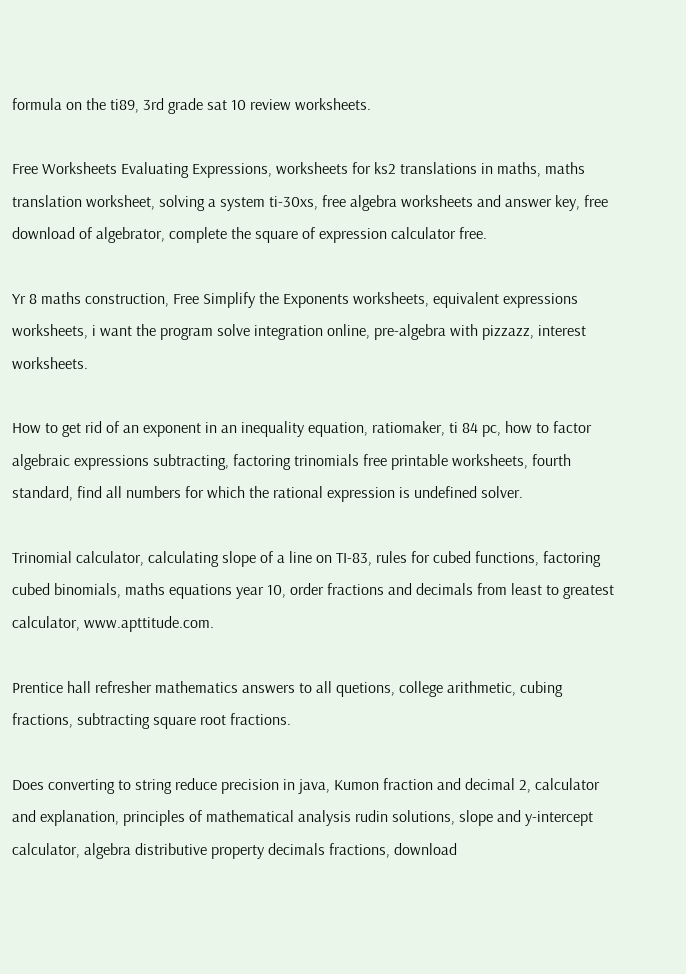formula on the ti89, 3rd grade sat 10 review worksheets.

Free Worksheets Evaluating Expressions, worksheets for ks2 translations in maths, maths translation worksheet, solving a system ti-30xs, free algebra worksheets and answer key, free download of algebrator, complete the square of expression calculator free.

Yr 8 maths construction, Free Simplify the Exponents worksheets, equivalent expressions worksheets, i want the program solve integration online, pre-algebra with pizzazz, interest worksheets.

How to get rid of an exponent in an inequality equation, ratiomaker, ti 84 pc, how to factor algebraic expressions subtracting, factoring trinomials free printable worksheets, fourth standard, find all numbers for which the rational expression is undefined solver.

Trinomial calculator, calculating slope of a line on TI-83, rules for cubed functions, factoring cubed binomials, maths equations year 10, order fractions and decimals from least to greatest calculator, www.apttitude.com.

Prentice hall refresher mathematics answers to all quetions, college arithmetic, cubing fractions, subtracting square root fractions.

Does converting to string reduce precision in java, Kumon fraction and decimal 2, calculator and explanation, principles of mathematical analysis rudin solutions, slope and y-intercept calculator, algebra distributive property decimals fractions, download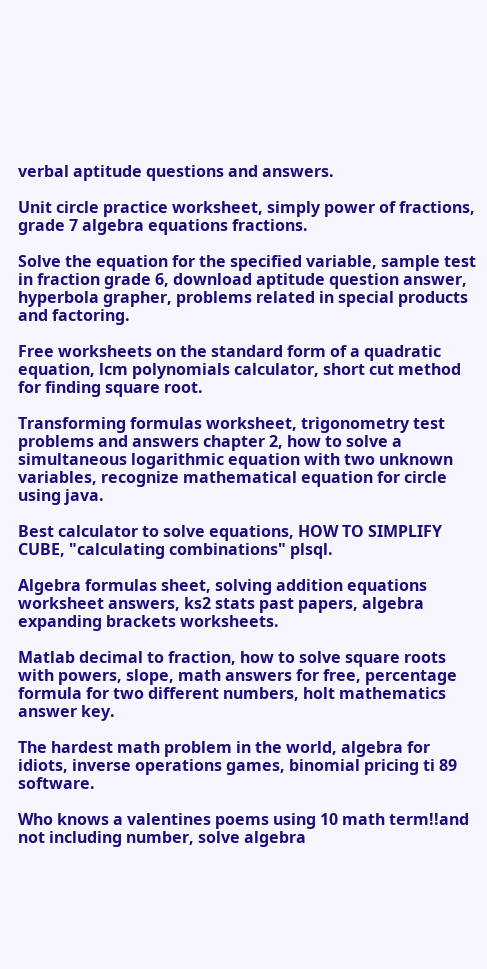verbal aptitude questions and answers.

Unit circle practice worksheet, simply power of fractions, grade 7 algebra equations fractions.

Solve the equation for the specified variable, sample test in fraction grade 6, download aptitude question answer, hyperbola grapher, problems related in special products and factoring.

Free worksheets on the standard form of a quadratic equation, lcm polynomials calculator, short cut method for finding square root.

Transforming formulas worksheet, trigonometry test problems and answers chapter 2, how to solve a simultaneous logarithmic equation with two unknown variables, recognize mathematical equation for circle using java.

Best calculator to solve equations, HOW TO SIMPLIFY CUBE, "calculating combinations" plsql.

Algebra formulas sheet, solving addition equations worksheet answers, ks2 stats past papers, algebra expanding brackets worksheets.

Matlab decimal to fraction, how to solve square roots with powers, slope, math answers for free, percentage formula for two different numbers, holt mathematics answer key.

The hardest math problem in the world, algebra for idiots, inverse operations games, binomial pricing ti 89 software.

Who knows a valentines poems using 10 math term!!and not including number, solve algebra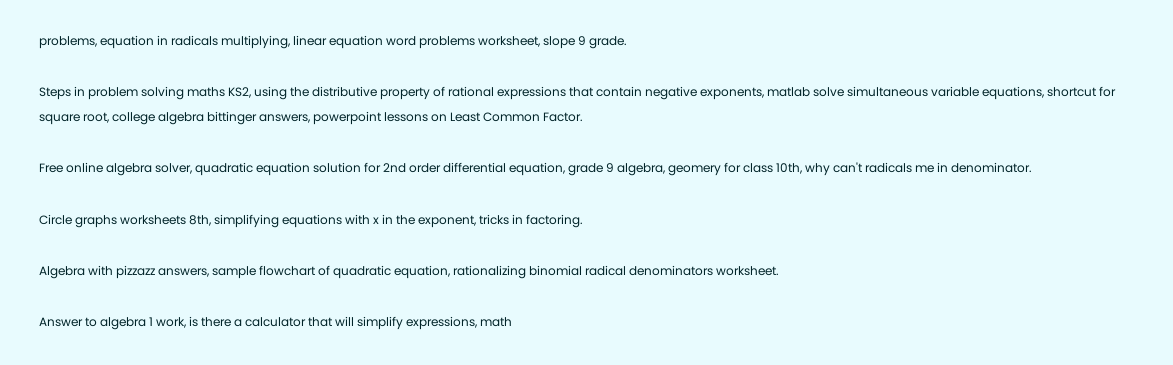problems, equation in radicals multiplying, linear equation word problems worksheet, slope 9 grade.

Steps in problem solving maths KS2, using the distributive property of rational expressions that contain negative exponents, matlab solve simultaneous variable equations, shortcut for square root, college algebra bittinger answers, powerpoint lessons on Least Common Factor.

Free online algebra solver, quadratic equation solution for 2nd order differential equation, grade 9 algebra, geomery for class 10th, why can't radicals me in denominator.

Circle graphs worksheets 8th, simplifying equations with x in the exponent, tricks in factoring.

Algebra with pizzazz answers, sample flowchart of quadratic equation, rationalizing binomial radical denominators worksheet.

Answer to algebra 1 work, is there a calculator that will simplify expressions, math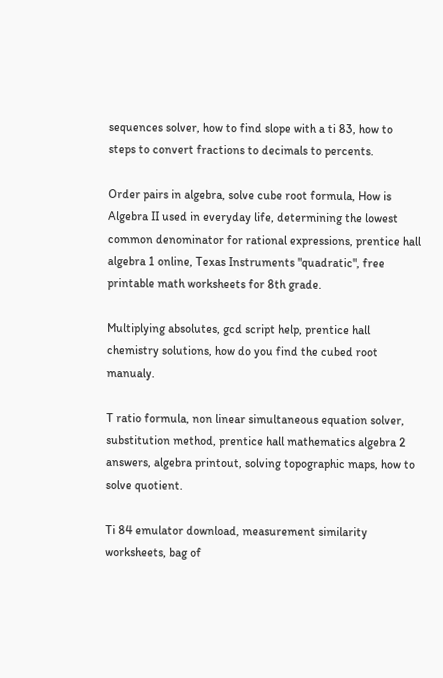sequences solver, how to find slope with a ti 83, how to steps to convert fractions to decimals to percents.

Order pairs in algebra, solve cube root formula, How is Algebra II used in everyday life, determining the lowest common denominator for rational expressions, prentice hall algebra 1 online, Texas Instruments "quadratic", free printable math worksheets for 8th grade.

Multiplying absolutes, gcd script help, prentice hall chemistry solutions, how do you find the cubed root manualy.

T ratio formula, non linear simultaneous equation solver, substitution method, prentice hall mathematics algebra 2 answers, algebra printout, solving topographic maps, how to solve quotient.

Ti 84 emulator download, measurement similarity worksheets, bag of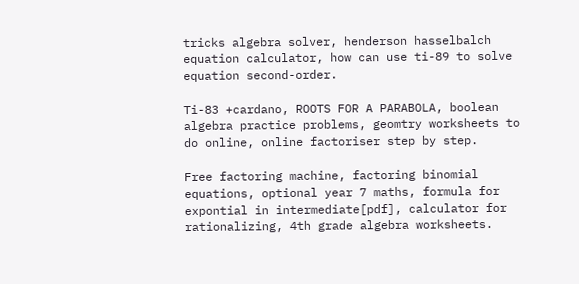tricks algebra solver, henderson hasselbalch equation calculator, how can use ti-89 to solve equation second-order.

Ti-83 +cardano, ROOTS FOR A PARABOLA, boolean algebra practice problems, geomtry worksheets to do online, online factoriser step by step.

Free factoring machine, factoring binomial equations, optional year 7 maths, formula for expontial in intermediate[pdf], calculator for rationalizing, 4th grade algebra worksheets.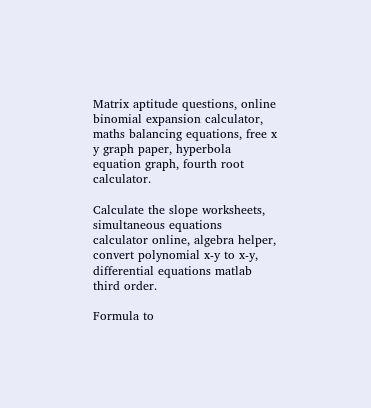Matrix aptitude questions, online binomial expansion calculator, maths balancing equations, free x y graph paper, hyperbola equation graph, fourth root calculator.

Calculate the slope worksheets, simultaneous equations calculator online, algebra helper, convert polynomial x-y to x-y, differential equations matlab third order.

Formula to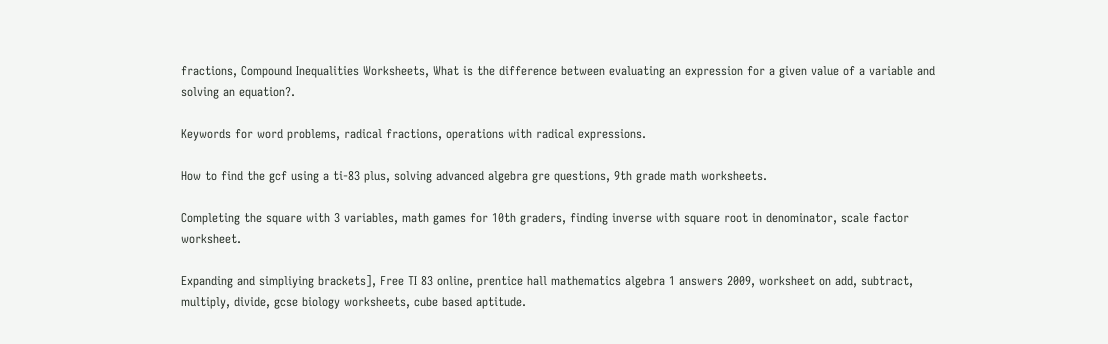fractions, Compound Inequalities Worksheets, What is the difference between evaluating an expression for a given value of a variable and solving an equation?.

Keywords for word problems, radical fractions, operations with radical expressions.

How to find the gcf using a ti-83 plus, solving advanced algebra gre questions, 9th grade math worksheets.

Completing the square with 3 variables, math games for 10th graders, finding inverse with square root in denominator, scale factor worksheet.

Expanding and simpliying brackets], Free TI 83 online, prentice hall mathematics algebra 1 answers 2009, worksheet on add, subtract, multiply, divide, gcse biology worksheets, cube based aptitude.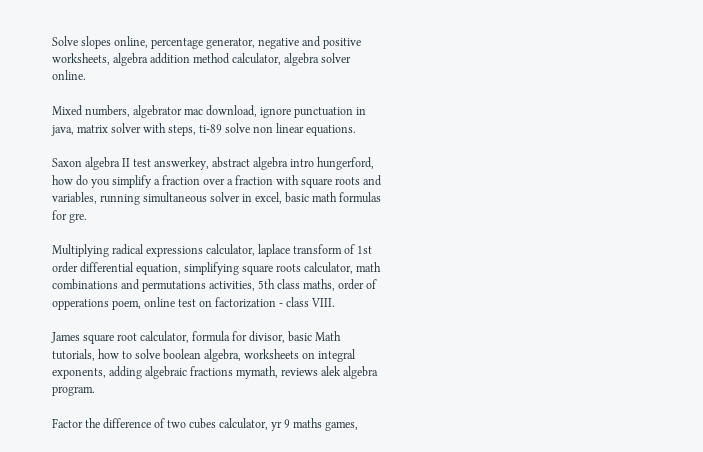Solve slopes online, percentage generator, negative and positive worksheets, algebra addition method calculator, algebra solver online.

Mixed numbers, algebrator mac download, ignore punctuation in java, matrix solver with steps, ti-89 solve non linear equations.

Saxon algebra II test answerkey, abstract algebra intro hungerford, how do you simplify a fraction over a fraction with square roots and variables, running simultaneous solver in excel, basic math formulas for gre.

Multiplying radical expressions calculator, laplace transform of 1st order differential equation, simplifying square roots calculator, math combinations and permutations activities, 5th class maths, order of opperations poem, online test on factorization - class VIII.

James square root calculator, formula for divisor, basic Math tutorials, how to solve boolean algebra, worksheets on integral exponents, adding algebraic fractions mymath, reviews alek algebra program.

Factor the difference of two cubes calculator, yr 9 maths games,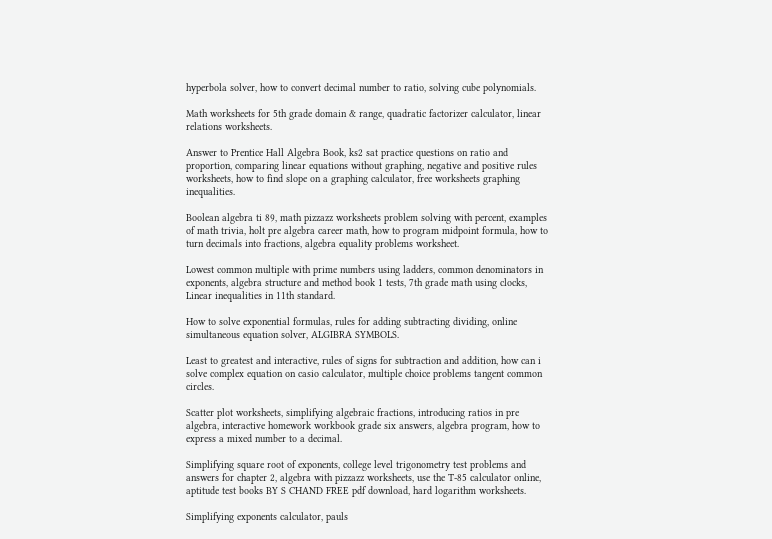hyperbola solver, how to convert decimal number to ratio, solving cube polynomials.

Math worksheets for 5th grade domain & range, quadratic factorizer calculator, linear relations worksheets.

Answer to Prentice Hall Algebra Book, ks2 sat practice questions on ratio and proportion, comparing linear equations without graphing, negative and positive rules worksheets, how to find slope on a graphing calculator, free worksheets graphing inequalities.

Boolean algebra ti 89, math pizzazz worksheets problem solving with percent, examples of math trivia, holt pre algebra career math, how to program midpoint formula, how to turn decimals into fractions, algebra equality problems worksheet.

Lowest common multiple with prime numbers using ladders, common denominators in exponents, algebra structure and method book 1 tests, 7th grade math using clocks, Linear inequalities in 11th standard.

How to solve exponential formulas, rules for adding subtracting dividing, online simultaneous equation solver, ALGIBRA SYMBOLS.

Least to greatest and interactive, rules of signs for subtraction and addition, how can i solve complex equation on casio calculator, multiple choice problems tangent common circles.

Scatter plot worksheets, simplifying algebraic fractions, introducing ratios in pre algebra, interactive homework workbook grade six answers, algebra program, how to express a mixed number to a decimal.

Simplifying square root of exponents, college level trigonometry test problems and answers for chapter 2, algebra with pizzazz worksheets, use the T-85 calculator online, aptitude test books BY S CHAND FREE pdf download, hard logarithm worksheets.

Simplifying exponents calculator, pauls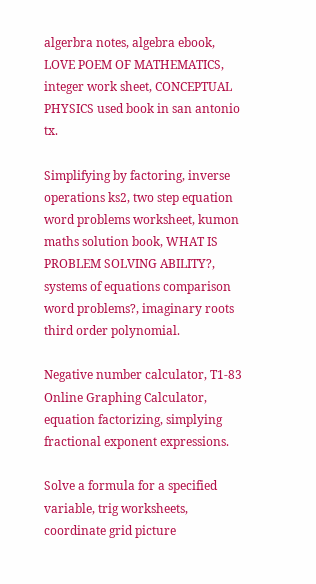algerbra notes, algebra ebook, LOVE POEM OF MATHEMATICS, integer work sheet, CONCEPTUAL PHYSICS used book in san antonio tx.

Simplifying by factoring, inverse operations ks2, two step equation word problems worksheet, kumon maths solution book, WHAT IS PROBLEM SOLVING ABILITY?, systems of equations comparison word problems?, imaginary roots third order polynomial.

Negative number calculator, T1-83 Online Graphing Calculator, equation factorizing, simplying fractional exponent expressions.

Solve a formula for a specified variable, trig worksheets, coordinate grid picture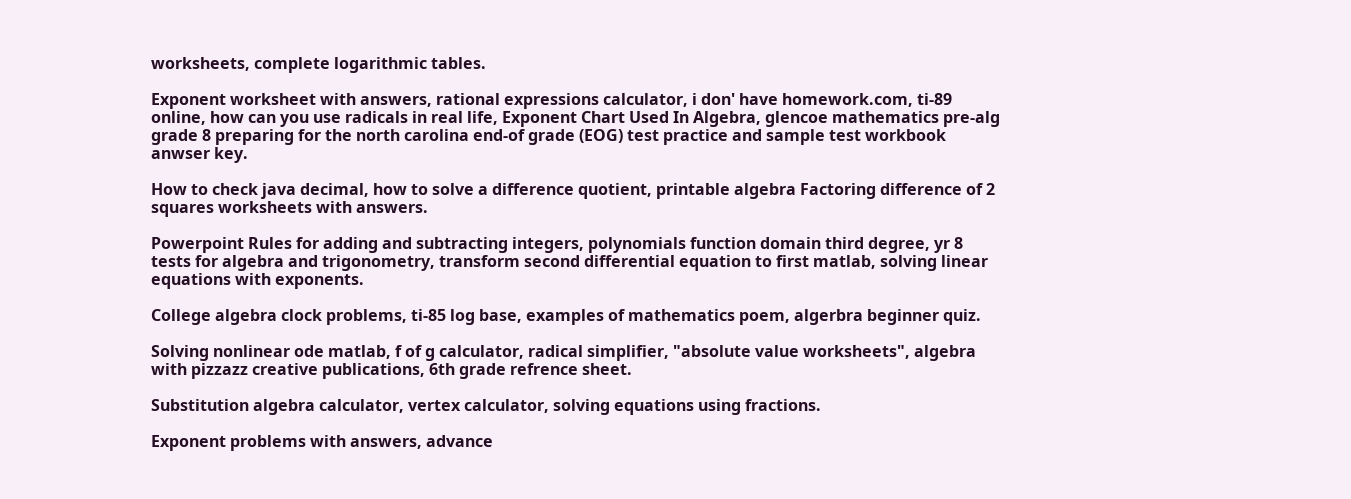worksheets, complete logarithmic tables.

Exponent worksheet with answers, rational expressions calculator, i don' have homework.com, ti-89 online, how can you use radicals in real life, Exponent Chart Used In Algebra, glencoe mathematics pre-alg grade 8 preparing for the north carolina end-of grade (EOG) test practice and sample test workbook anwser key.

How to check java decimal, how to solve a difference quotient, printable algebra Factoring difference of 2 squares worksheets with answers.

Powerpoint Rules for adding and subtracting integers, polynomials function domain third degree, yr 8 tests for algebra and trigonometry, transform second differential equation to first matlab, solving linear equations with exponents.

College algebra clock problems, ti-85 log base, examples of mathematics poem, algerbra beginner quiz.

Solving nonlinear ode matlab, f of g calculator, radical simplifier, "absolute value worksheets", algebra with pizzazz creative publications, 6th grade refrence sheet.

Substitution algebra calculator, vertex calculator, solving equations using fractions.

Exponent problems with answers, advance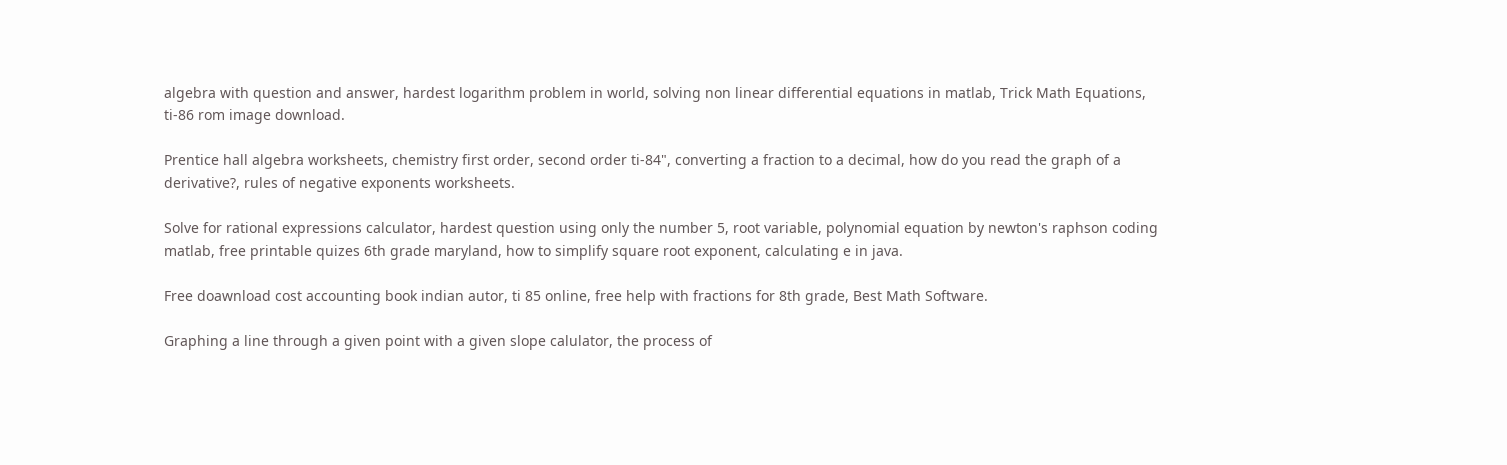algebra with question and answer, hardest logarithm problem in world, solving non linear differential equations in matlab, Trick Math Equations, ti-86 rom image download.

Prentice hall algebra worksheets, chemistry first order, second order ti-84", converting a fraction to a decimal, how do you read the graph of a derivative?, rules of negative exponents worksheets.

Solve for rational expressions calculator, hardest question using only the number 5, root variable, polynomial equation by newton's raphson coding matlab, free printable quizes 6th grade maryland, how to simplify square root exponent, calculating e in java.

Free doawnload cost accounting book indian autor, ti 85 online, free help with fractions for 8th grade, Best Math Software.

Graphing a line through a given point with a given slope calulator, the process of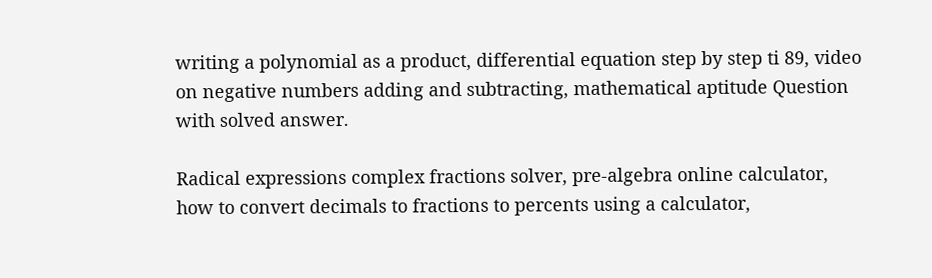writing a polynomial as a product, differential equation step by step ti 89, video on negative numbers adding and subtracting, mathematical aptitude Question with solved answer.

Radical expressions complex fractions solver, pre-algebra online calculator, how to convert decimals to fractions to percents using a calculator,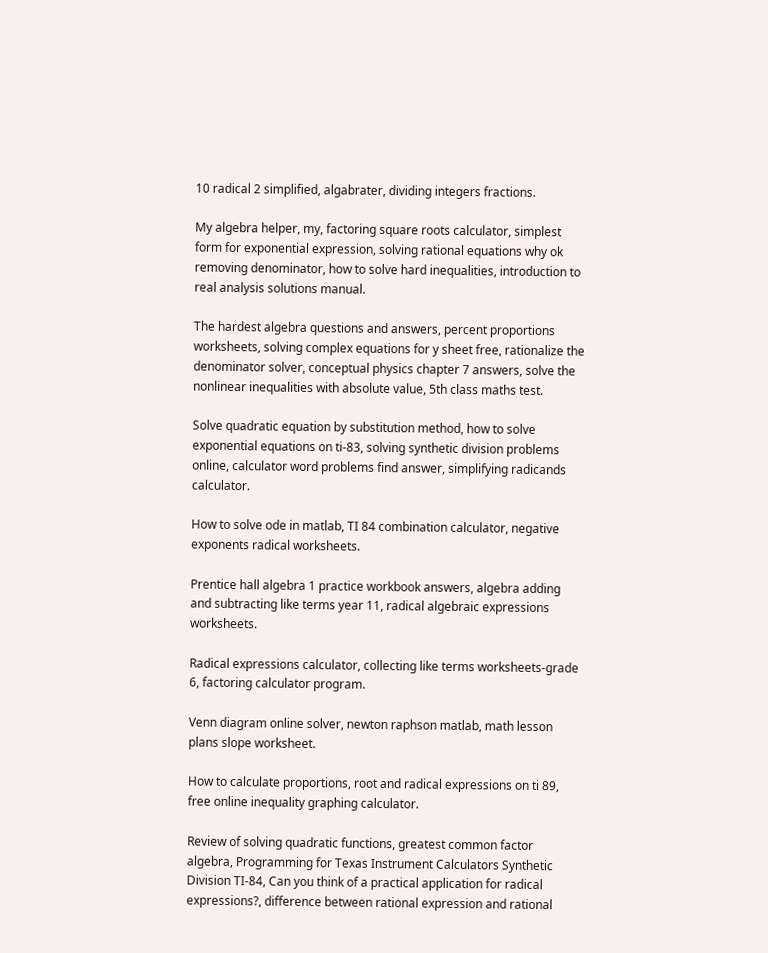10 radical 2 simplified, algabrater, dividing integers fractions.

My algebra helper, my, factoring square roots calculator, simplest form for exponential expression, solving rational equations why ok removing denominator, how to solve hard inequalities, introduction to real analysis solutions manual.

The hardest algebra questions and answers, percent proportions worksheets, solving complex equations for y sheet free, rationalize the denominator solver, conceptual physics chapter 7 answers, solve the nonlinear inequalities with absolute value, 5th class maths test.

Solve quadratic equation by substitution method, how to solve exponential equations on ti-83, solving synthetic division problems online, calculator word problems find answer, simplifying radicands calculator.

How to solve ode in matlab, TI 84 combination calculator, negative exponents radical worksheets.

Prentice hall algebra 1 practice workbook answers, algebra adding and subtracting like terms year 11, radical algebraic expressions worksheets.

Radical expressions calculator, collecting like terms worksheets-grade 6, factoring calculator program.

Venn diagram online solver, newton raphson matlab, math lesson plans slope worksheet.

How to calculate proportions, root and radical expressions on ti 89, free online inequality graphing calculator.

Review of solving quadratic functions, greatest common factor algebra, Programming for Texas Instrument Calculators Synthetic Division TI-84, Can you think of a practical application for radical expressions?, difference between rational expression and rational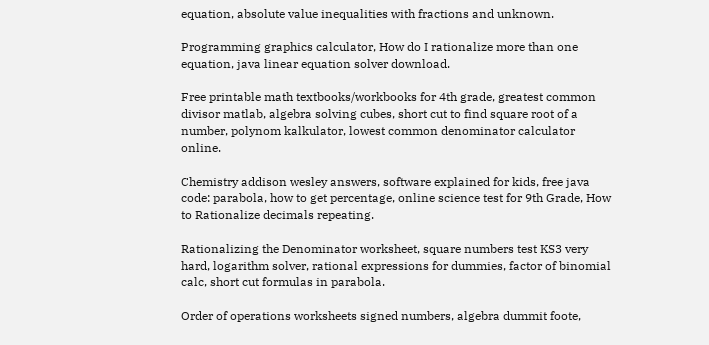equation, absolute value inequalities with fractions and unknown.

Programming graphics calculator, How do I rationalize more than one equation, java linear equation solver download.

Free printable math textbooks/workbooks for 4th grade, greatest common divisor matlab, algebra solving cubes, short cut to find square root of a number, polynom kalkulator, lowest common denominator calculator online.

Chemistry addison wesley answers, software explained for kids, free java code: parabola, how to get percentage, online science test for 9th Grade, How to Rationalize decimals repeating.

Rationalizing the Denominator worksheet, square numbers test KS3 very hard, logarithm solver, rational expressions for dummies, factor of binomial calc, short cut formulas in parabola.

Order of operations worksheets signed numbers, algebra dummit foote,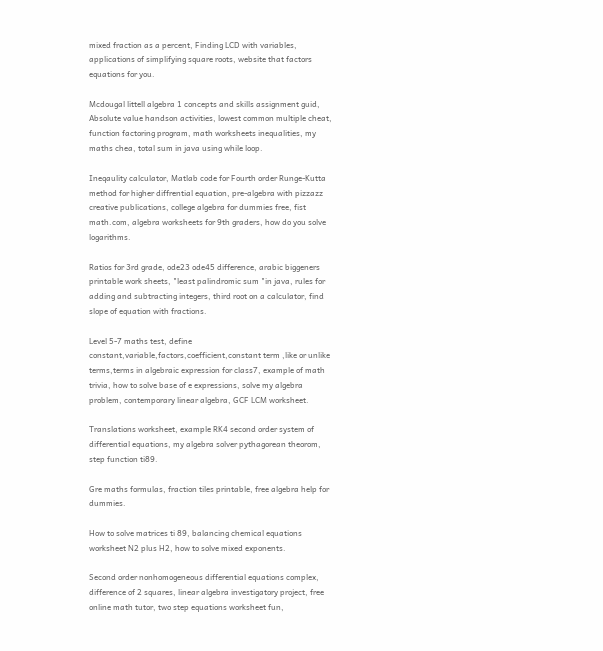mixed fraction as a percent, Finding LCD with variables, applications of simplifying square roots, website that factors equations for you.

Mcdougal littell algebra 1 concepts and skills assignment guid, Absolute value handson activities, lowest common multiple cheat, function factoring program, math worksheets inequalities, my maths chea, total sum in java using while loop.

Ineqaulity calculator, Matlab code for Fourth order Runge-Kutta method for higher diffrential equation, pre-algebra with pizzazz creative publications, college algebra for dummies free, fist math.com, algebra worksheets for 9th graders, how do you solve logarithms.

Ratios for 3rd grade, ode23 ode45 difference, arabic biggeners printable work sheets, "least palindromic sum "in java, rules for adding and subtracting integers, third root on a calculator, find slope of equation with fractions.

Level 5-7 maths test, define constant,variable,factors,coefficient,constant term ,like or unlike terms,terms in algebraic expression for class7, example of math trivia, how to solve base of e expressions, solve my algebra problem, contemporary linear algebra, GCF LCM worksheet.

Translations worksheet, example RK4 second order system of differential equations, my algebra solver pythagorean theorom, step function ti89.

Gre maths formulas, fraction tiles printable, free algebra help for dummies.

How to solve matrices ti 89, balancing chemical equations worksheet N2 plus H2, how to solve mixed exponents.

Second order nonhomogeneous differential equations complex, difference of 2 squares, linear algebra investigatory project, free online math tutor, two step equations worksheet fun,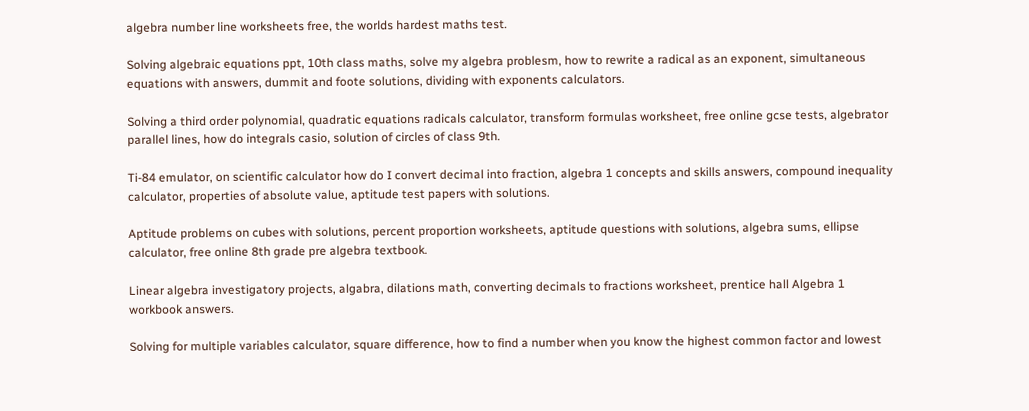algebra number line worksheets free, the worlds hardest maths test.

Solving algebraic equations ppt, 10th class maths, solve my algebra problesm, how to rewrite a radical as an exponent, simultaneous equations with answers, dummit and foote solutions, dividing with exponents calculators.

Solving a third order polynomial, quadratic equations radicals calculator, transform formulas worksheet, free online gcse tests, algebrator parallel lines, how do integrals casio, solution of circles of class 9th.

Ti-84 emulator, on scientific calculator how do I convert decimal into fraction, algebra 1 concepts and skills answers, compound inequality calculator, properties of absolute value, aptitude test papers with solutions.

Aptitude problems on cubes with solutions, percent proportion worksheets, aptitude questions with solutions, algebra sums, ellipse calculator, free online 8th grade pre algebra textbook.

Linear algebra investigatory projects, algabra, dilations math, converting decimals to fractions worksheet, prentice hall Algebra 1 workbook answers.

Solving for multiple variables calculator, square difference, how to find a number when you know the highest common factor and lowest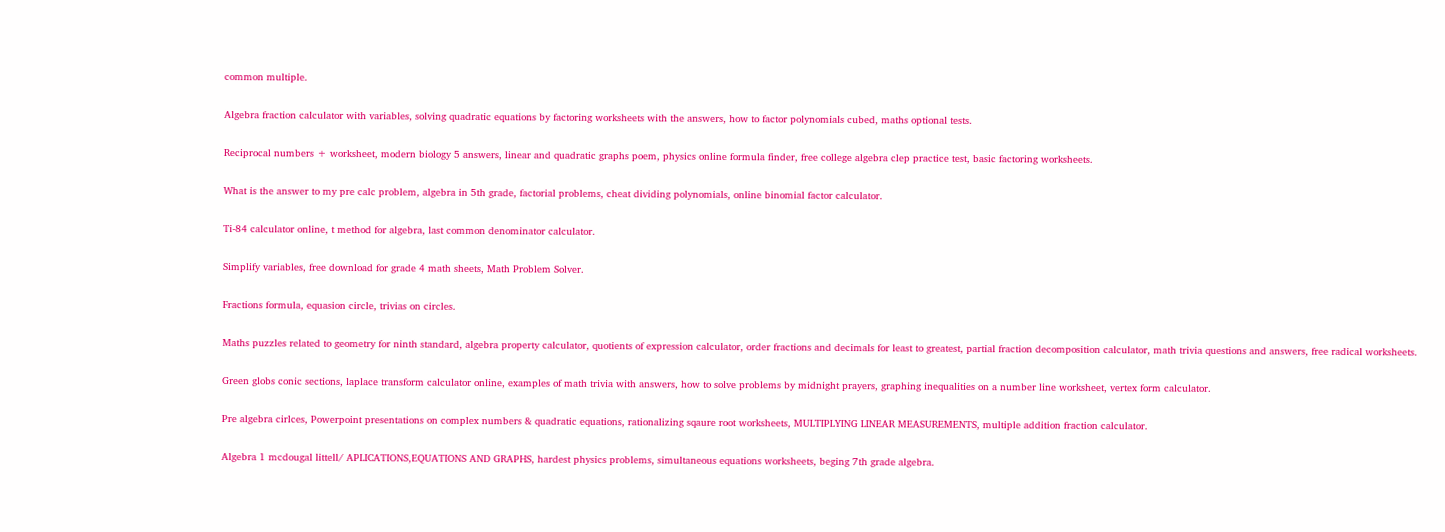common multiple.

Algebra fraction calculator with variables, solving quadratic equations by factoring worksheets with the answers, how to factor polynomials cubed, maths optional tests.

Reciprocal numbers + worksheet, modern biology 5 answers, linear and quadratic graphs poem, physics online formula finder, free college algebra clep practice test, basic factoring worksheets.

What is the answer to my pre calc problem, algebra in 5th grade, factorial problems, cheat dividing polynomials, online binomial factor calculator.

Ti-84 calculator online, t method for algebra, last common denominator calculator.

Simplify variables, free download for grade 4 math sheets, Math Problem Solver.

Fractions formula, equasion circle, trivias on circles.

Maths puzzles related to geometry for ninth standard, algebra property calculator, quotients of expression calculator, order fractions and decimals for least to greatest, partial fraction decomposition calculator, math trivia questions and answers, free radical worksheets.

Green globs conic sections, laplace transform calculator online, examples of math trivia with answers, how to solve problems by midnight prayers, graphing inequalities on a number line worksheet, vertex form calculator.

Pre algebra cirlces, Powerpoint presentations on complex numbers & quadratic equations, rationalizing sqaure root worksheets, MULTIPLYING LINEAR MEASUREMENTS, multiple addition fraction calculator.

Algebra 1 mcdougal littell/ APLICATIONS,EQUATIONS AND GRAPHS, hardest physics problems, simultaneous equations worksheets, beging 7th grade algebra.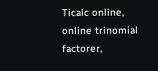Ticalc online, online trinomial factorer,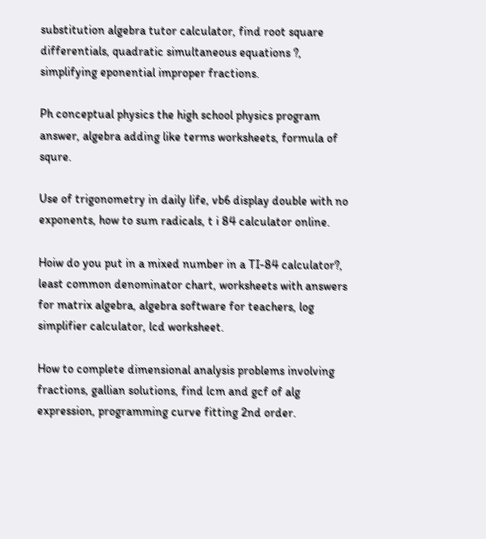substitution algebra tutor calculator, find root square differentials, quadratic simultaneous equations ?, simplifying eponential improper fractions.

Ph conceptual physics the high school physics program answer, algebra adding like terms worksheets, formula of squre.

Use of trigonometry in daily life, vb6 display double with no exponents, how to sum radicals, t i 84 calculator online.

Hoiw do you put in a mixed number in a TI-84 calculator?, least common denominator chart, worksheets with answers for matrix algebra, algebra software for teachers, log simplifier calculator, lcd worksheet.

How to complete dimensional analysis problems involving fractions, gallian solutions, find lcm and gcf of alg expression, programming curve fitting 2nd order.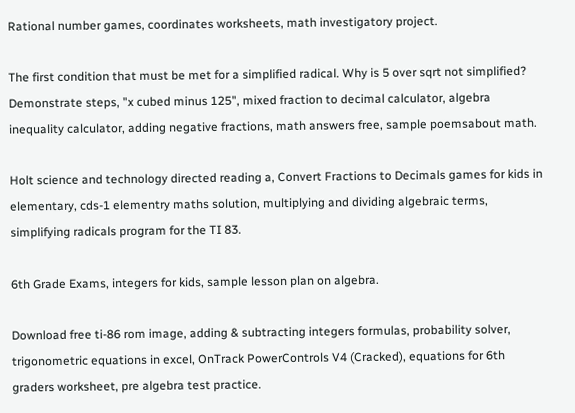Rational number games, coordinates worksheets, math investigatory project.

The first condition that must be met for a simplified radical. Why is 5 over sqrt not simplified? Demonstrate steps, "x cubed minus 125", mixed fraction to decimal calculator, algebra inequality calculator, adding negative fractions, math answers free, sample poemsabout math.

Holt science and technology directed reading a, Convert Fractions to Decimals games for kids in elementary, cds-1 elementry maths solution, multiplying and dividing algebraic terms, simplifying radicals program for the TI 83.

6th Grade Exams, integers for kids, sample lesson plan on algebra.

Download free ti-86 rom image, adding & subtracting integers formulas, probability solver, trigonometric equations in excel, OnTrack PowerControls V4 (Cracked), equations for 6th graders worksheet, pre algebra test practice.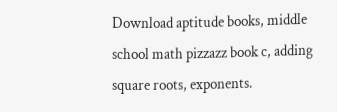Download aptitude books, middle school math pizzazz book c, adding square roots, exponents.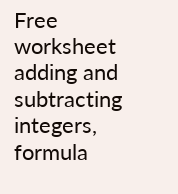Free worksheet adding and subtracting integers, formula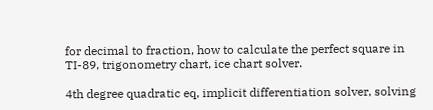for decimal to fraction, how to calculate the perfect square in TI-89, trigonometry chart, ice chart solver.

4th degree quadratic eq, implicit differentiation solver, solving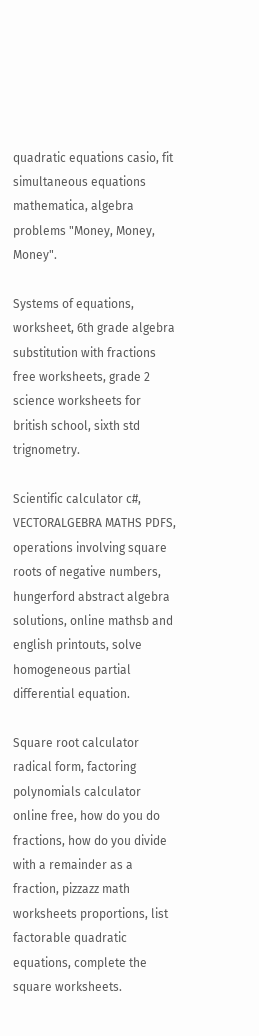quadratic equations casio, fit simultaneous equations mathematica, algebra problems "Money, Money, Money".

Systems of equations, worksheet, 6th grade algebra substitution with fractions free worksheets, grade 2 science worksheets for british school, sixth std trignometry.

Scientific calculator c#, VECTORALGEBRA MATHS PDFS, operations involving square roots of negative numbers, hungerford abstract algebra solutions, online mathsb and english printouts, solve homogeneous partial differential equation.

Square root calculator radical form, factoring polynomials calculator online free, how do you do fractions, how do you divide with a remainder as a fraction, pizzazz math worksheets proportions, list factorable quadratic equations, complete the square worksheets.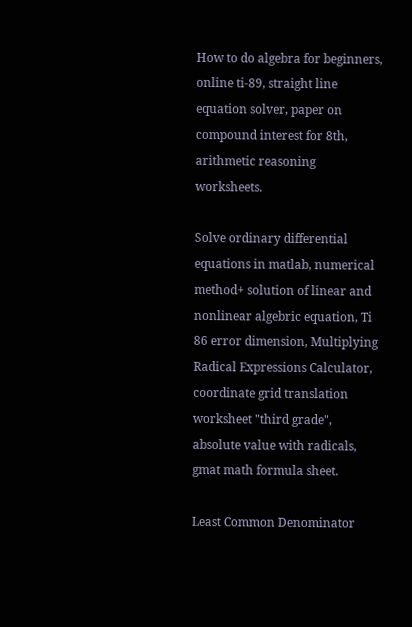How to do algebra for beginners, online ti-89, straight line equation solver, paper on compound interest for 8th, arithmetic reasoning worksheets.

Solve ordinary differential equations in matlab, numerical method+ solution of linear and nonlinear algebric equation, Ti 86 error dimension, Multiplying Radical Expressions Calculator, coordinate grid translation worksheet "third grade", absolute value with radicals, gmat math formula sheet.

Least Common Denominator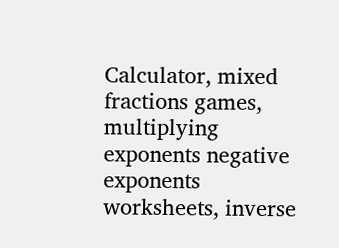Calculator, mixed fractions games, multiplying exponents negative exponents worksheets, inverse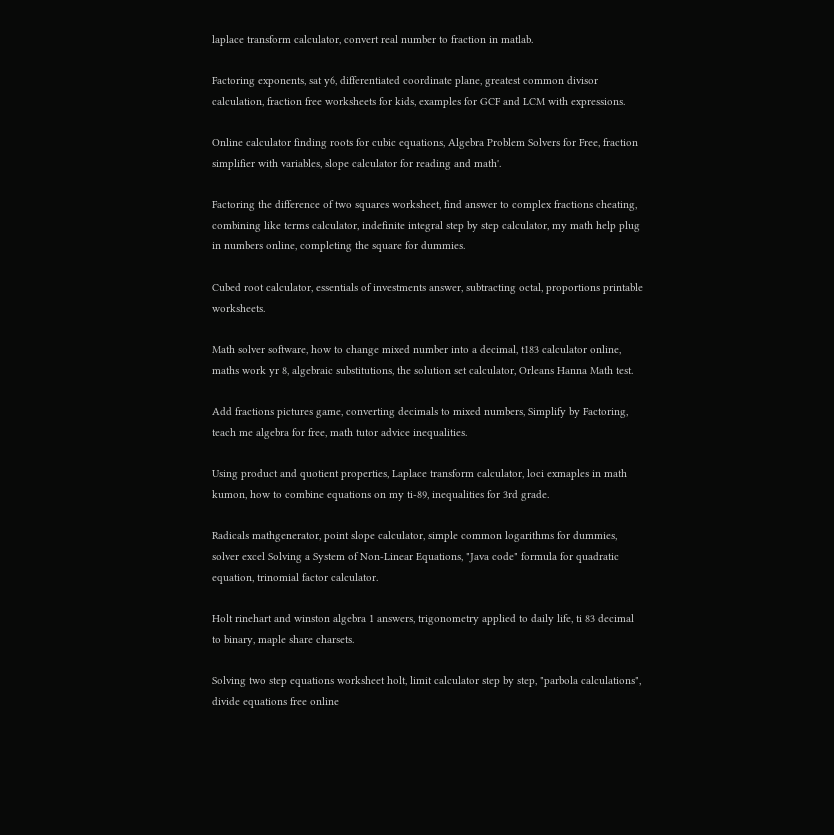laplace transform calculator, convert real number to fraction in matlab.

Factoring exponents, sat y6, differentiated coordinate plane, greatest common divisor calculation, fraction free worksheets for kids, examples for GCF and LCM with expressions.

Online calculator finding roots for cubic equations, Algebra Problem Solvers for Free, fraction simplifier with variables, slope calculator for reading and math'.

Factoring the difference of two squares worksheet, find answer to complex fractions cheating, combining like terms calculator, indefinite integral step by step calculator, my math help plug in numbers online, completing the square for dummies.

Cubed root calculator, essentials of investments answer, subtracting octal, proportions printable worksheets.

Math solver software, how to change mixed number into a decimal, t183 calculator online, maths work yr 8, algebraic substitutions, the solution set calculator, Orleans Hanna Math test.

Add fractions pictures game, converting decimals to mixed numbers, Simplify by Factoring, teach me algebra for free, math tutor advice inequalities.

Using product and quotient properties, Laplace transform calculator, loci exmaples in math kumon, how to combine equations on my ti-89, inequalities for 3rd grade.

Radicals mathgenerator, point slope calculator, simple common logarithms for dummies, solver excel Solving a System of Non-Linear Equations, "Java code" formula for quadratic equation, trinomial factor calculator.

Holt rinehart and winston algebra 1 answers, trigonometry applied to daily life, ti 83 decimal to binary, maple share charsets.

Solving two step equations worksheet holt, limit calculator step by step, "parbola calculations", divide equations free online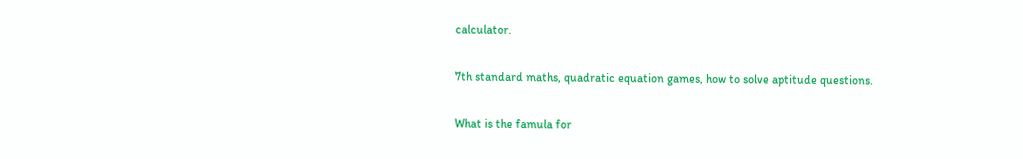calculator.

7th standard maths, quadratic equation games, how to solve aptitude questions.

What is the famula for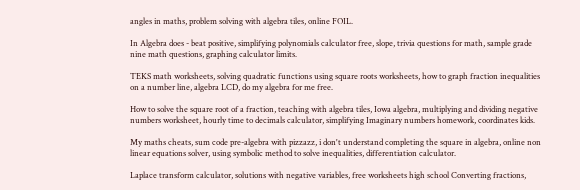angles in maths, problem solving with algebra tiles, online FOIL.

In Algebra does - beat positive, simplifying polynomials calculator free, slope, trivia questions for math, sample grade nine math questions, graphing calculator limits.

TEKS math worksheets, solving quadratic functions using square roots worksheets, how to graph fraction inequalities on a number line, algebra LCD, do my algebra for me free.

How to solve the square root of a fraction, teaching with algebra tiles, Iowa algebra, multiplying and dividing negative numbers worksheet, hourly time to decimals calculator, simplifying Imaginary numbers homework, coordinates kids.

My maths cheats, sum code pre-algebra with pizzazz, i don't understand completing the square in algebra, online non linear equations solver, using symbolic method to solve inequalities, differentiation calculator.

Laplace transform calculator, solutions with negative variables, free worksheets high school Converting fractions,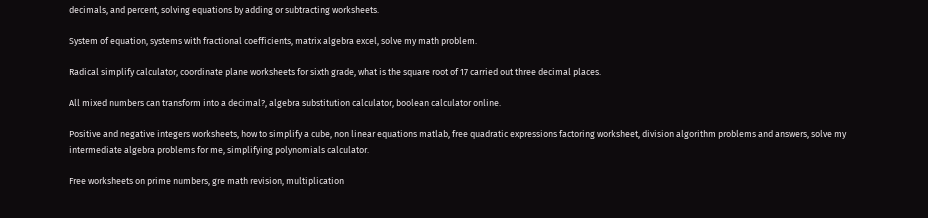decimals, and percent, solving equations by adding or subtracting worksheets.

System of equation, systems with fractional coefficients, matrix algebra excel, solve my math problem.

Radical simplify calculator, coordinate plane worksheets for sixth grade, what is the square root of 17 carried out three decimal places.

All mixed numbers can transform into a decimal?, algebra substitution calculator, boolean calculator online.

Positive and negative integers worksheets, how to simplify a cube, non linear equations matlab, free quadratic expressions factoring worksheet, division algorithm problems and answers, solve my intermediate algebra problems for me, simplifying polynomials calculator.

Free worksheets on prime numbers, gre math revision, multiplication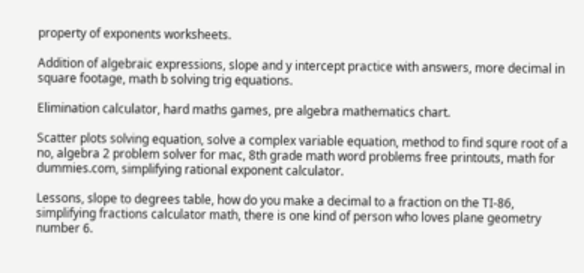property of exponents worksheets.

Addition of algebraic expressions, slope and y intercept practice with answers, more decimal in square footage, math b solving trig equations.

Elimination calculator, hard maths games, pre algebra mathematics chart.

Scatter plots solving equation, solve a complex variable equation, method to find squre root of a no, algebra 2 problem solver for mac, 8th grade math word problems free printouts, math for dummies.com, simplifying rational exponent calculator.

Lessons, slope to degrees table, how do you make a decimal to a fraction on the TI-86, simplifying fractions calculator math, there is one kind of person who loves plane geometry number 6.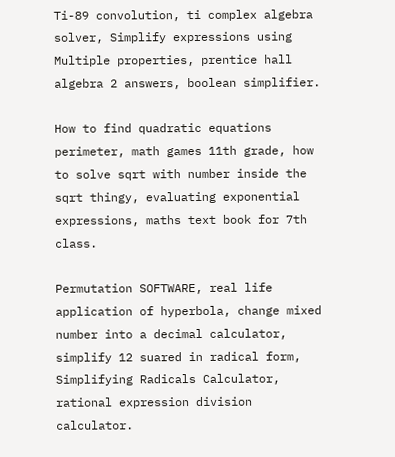Ti-89 convolution, ti complex algebra solver, Simplify expressions using Multiple properties, prentice hall algebra 2 answers, boolean simplifier.

How to find quadratic equations perimeter, math games 11th grade, how to solve sqrt with number inside the sqrt thingy, evaluating exponential expressions, maths text book for 7th class.

Permutation SOFTWARE, real life application of hyperbola, change mixed number into a decimal calculator, simplify 12 suared in radical form, Simplifying Radicals Calculator, rational expression division calculator.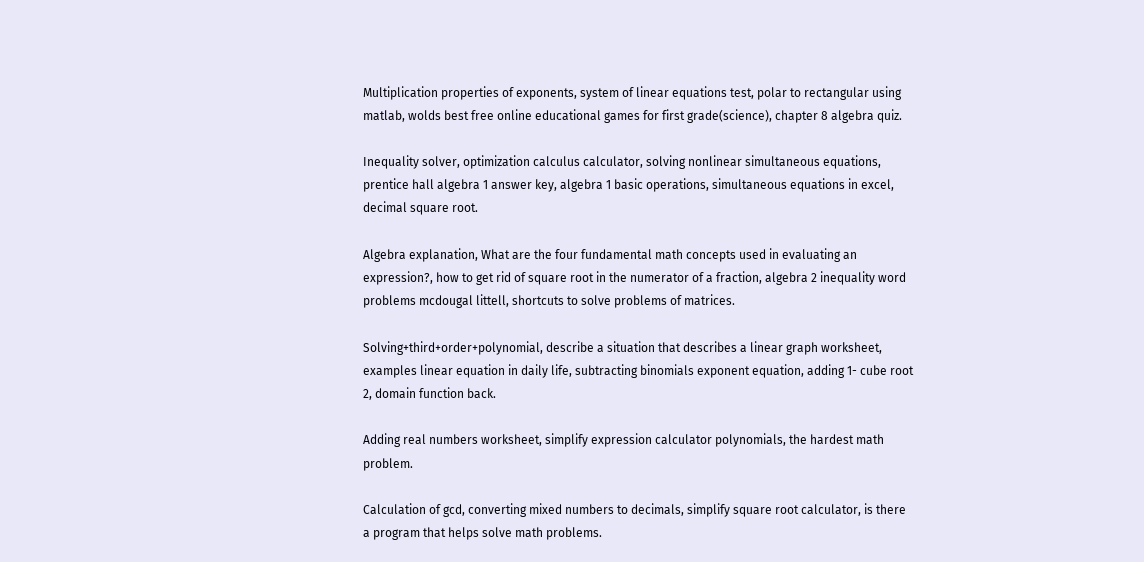Multiplication properties of exponents, system of linear equations test, polar to rectangular using matlab, wolds best free online educational games for first grade(science), chapter 8 algebra quiz.

Inequality solver, optimization calculus calculator, solving nonlinear simultaneous equations, prentice hall algebra 1 answer key, algebra 1 basic operations, simultaneous equations in excel, decimal square root.

Algebra explanation, What are the four fundamental math concepts used in evaluating an expression?, how to get rid of square root in the numerator of a fraction, algebra 2 inequality word problems mcdougal littell, shortcuts to solve problems of matrices.

Solving+third+order+polynomial, describe a situation that describes a linear graph worksheet, examples linear equation in daily life, subtracting binomials exponent equation, adding 1- cube root 2, domain function back.

Adding real numbers worksheet, simplify expression calculator polynomials, the hardest math problem.

Calculation of gcd, converting mixed numbers to decimals, simplify square root calculator, is there a program that helps solve math problems.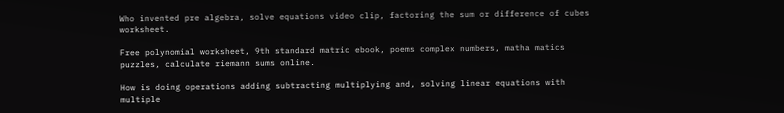Who invented pre algebra, solve equations video clip, factoring the sum or difference of cubes worksheet.

Free polynomial worksheet, 9th standard matric ebook, poems complex numbers, matha matics puzzles, calculate riemann sums online.

How is doing operations adding subtracting multiplying and, solving linear equations with multiple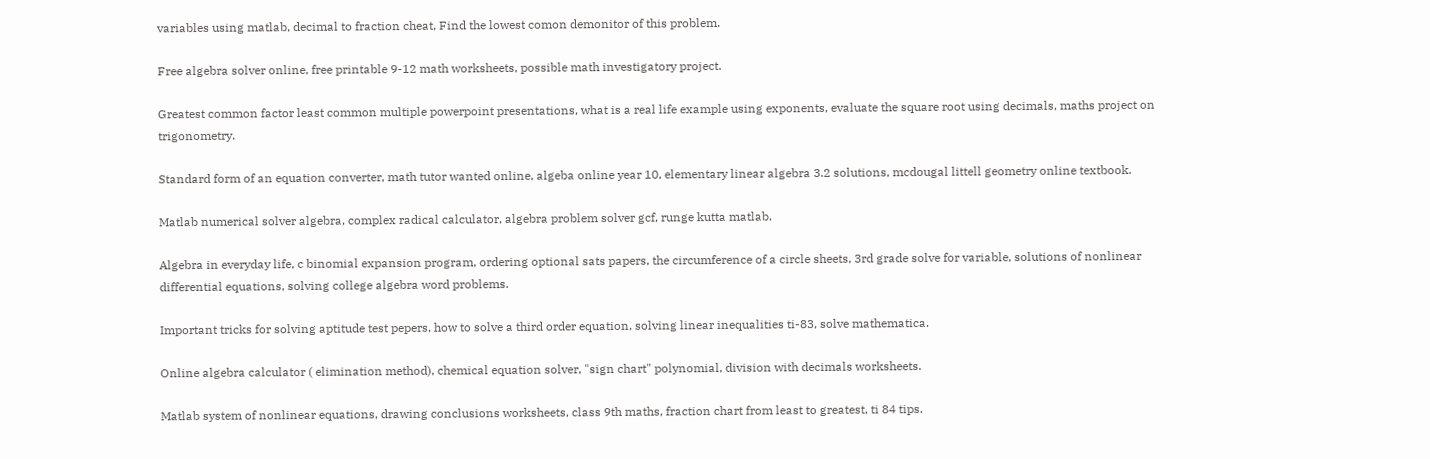variables using matlab, decimal to fraction cheat, Find the lowest comon demonitor of this problem.

Free algebra solver online, free printable 9-12 math worksheets, possible math investigatory project.

Greatest common factor least common multiple powerpoint presentations, what is a real life example using exponents, evaluate the square root using decimals, maths project on trigonometry.

Standard form of an equation converter, math tutor wanted online, algeba online year 10, elementary linear algebra 3.2 solutions, mcdougal littell geometry online textbook.

Matlab numerical solver algebra, complex radical calculator, algebra problem solver gcf, runge kutta matlab.

Algebra in everyday life, c binomial expansion program, ordering optional sats papers, the circumference of a circle sheets, 3rd grade solve for variable, solutions of nonlinear differential equations, solving college algebra word problems.

Important tricks for solving aptitude test pepers, how to solve a third order equation, solving linear inequalities ti-83, solve mathematica.

Online algebra calculator ( elimination method), chemical equation solver, "sign chart" polynomial, division with decimals worksheets.

Matlab system of nonlinear equations, drawing conclusions worksheets, class 9th maths, fraction chart from least to greatest, ti 84 tips.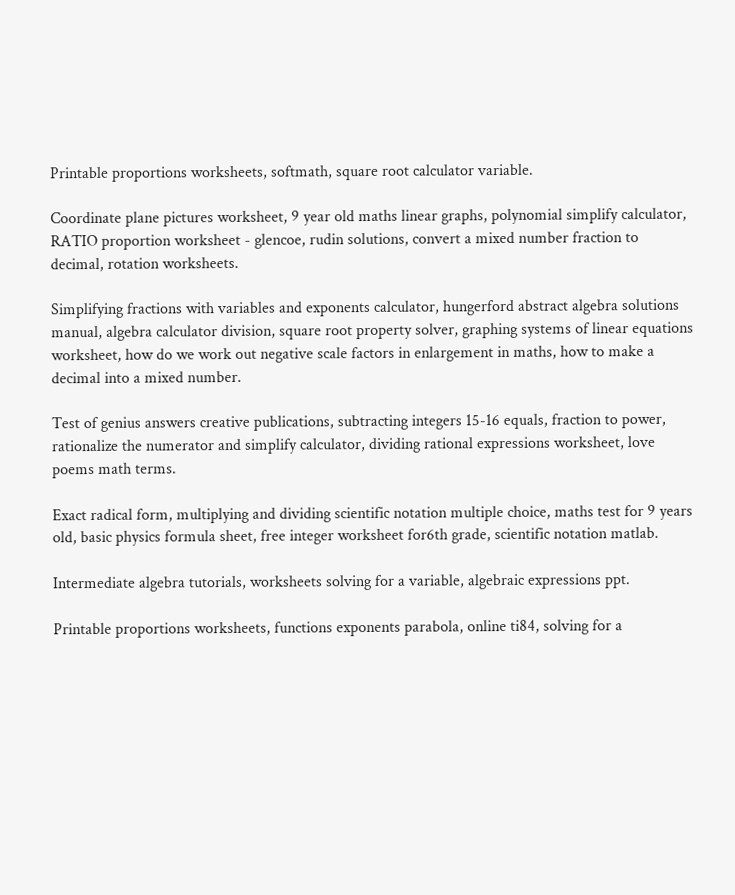Printable proportions worksheets, softmath, square root calculator variable.

Coordinate plane pictures worksheet, 9 year old maths linear graphs, polynomial simplify calculator, RATIO proportion worksheet - glencoe, rudin solutions, convert a mixed number fraction to decimal, rotation worksheets.

Simplifying fractions with variables and exponents calculator, hungerford abstract algebra solutions manual, algebra calculator division, square root property solver, graphing systems of linear equations worksheet, how do we work out negative scale factors in enlargement in maths, how to make a decimal into a mixed number.

Test of genius answers creative publications, subtracting integers 15-16 equals, fraction to power, rationalize the numerator and simplify calculator, dividing rational expressions worksheet, love poems math terms.

Exact radical form, multiplying and dividing scientific notation multiple choice, maths test for 9 years old, basic physics formula sheet, free integer worksheet for6th grade, scientific notation matlab.

Intermediate algebra tutorials, worksheets solving for a variable, algebraic expressions ppt.

Printable proportions worksheets, functions exponents parabola, online ti84, solving for a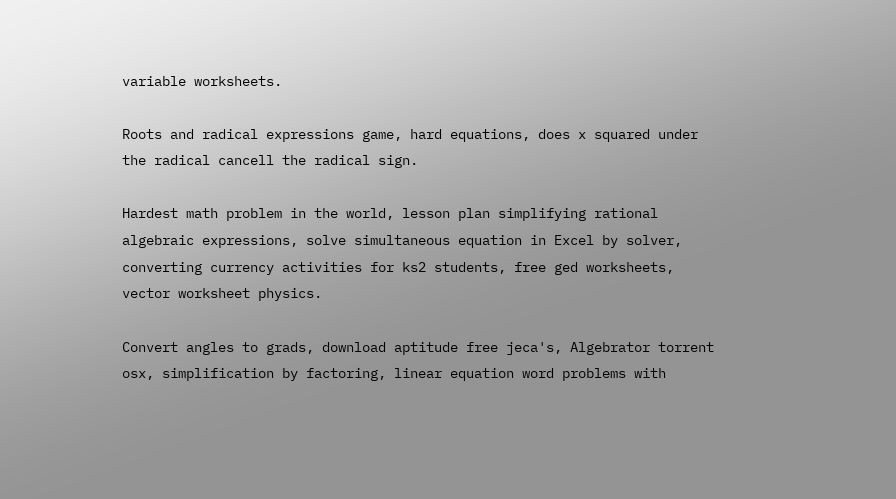variable worksheets.

Roots and radical expressions game, hard equations, does x squared under the radical cancell the radical sign.

Hardest math problem in the world, lesson plan simplifying rational algebraic expressions, solve simultaneous equation in Excel by solver, converting currency activities for ks2 students, free ged worksheets, vector worksheet physics.

Convert angles to grads, download aptitude free jeca's, Algebrator torrent osx, simplification by factoring, linear equation word problems with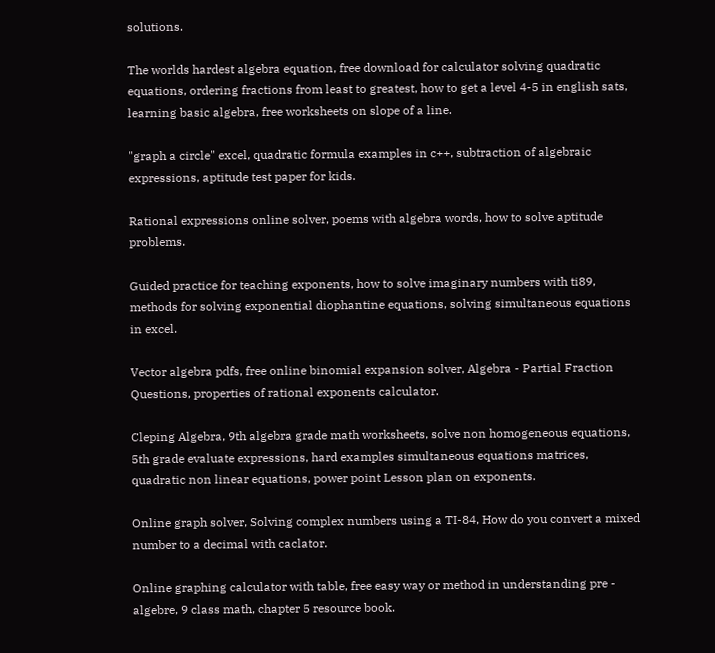solutions.

The worlds hardest algebra equation, free download for calculator solving quadratic equations, ordering fractions from least to greatest, how to get a level 4-5 in english sats, learning basic algebra, free worksheets on slope of a line.

"graph a circle" excel, quadratic formula examples in c++, subtraction of algebraic expressions, aptitude test paper for kids.

Rational expressions online solver, poems with algebra words, how to solve aptitude problems.

Guided practice for teaching exponents, how to solve imaginary numbers with ti89, methods for solving exponential diophantine equations, solving simultaneous equations in excel.

Vector algebra pdfs, free online binomial expansion solver, Algebra - Partial Fraction Questions, properties of rational exponents calculator.

Cleping Algebra, 9th algebra grade math worksheets, solve non homogeneous equations, 5th grade evaluate expressions, hard examples simultaneous equations matrices, quadratic non linear equations, power point Lesson plan on exponents.

Online graph solver, Solving complex numbers using a TI-84, How do you convert a mixed number to a decimal with caclator.

Online graphing calculator with table, free easy way or method in understanding pre - algebre, 9 class math, chapter 5 resource book.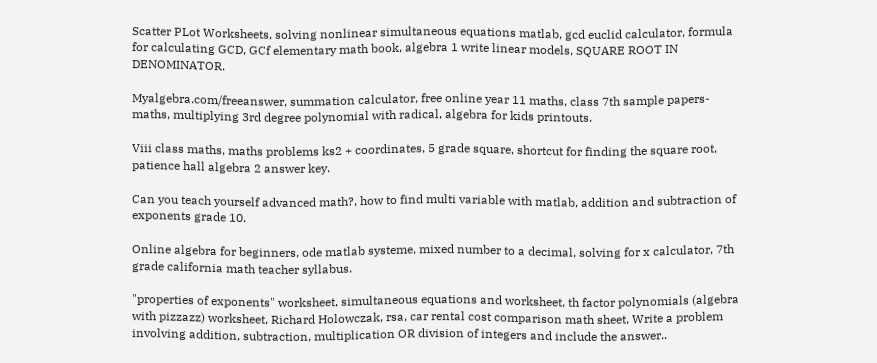Scatter PLot Worksheets, solving nonlinear simultaneous equations matlab, gcd euclid calculator, formula for calculating GCD, GCf elementary math book, algebra 1 write linear models, SQUARE ROOT IN DENOMINATOR.

Myalgebra.com/freeanswer, summation calculator, free online year 11 maths, class 7th sample papers-maths, multiplying 3rd degree polynomial with radical, algebra for kids printouts.

Viii class maths, maths problems ks2 + coordinates, 5 grade square, shortcut for finding the square root, patience hall algebra 2 answer key.

Can you teach yourself advanced math?, how to find multi variable with matlab, addition and subtraction of exponents grade 10.

Online algebra for beginners, ode matlab systeme, mixed number to a decimal, solving for x calculator, 7th grade california math teacher syllabus.

"properties of exponents" worksheet, simultaneous equations and worksheet, th factor polynomials (algebra with pizzazz) worksheet, Richard Holowczak, rsa, car rental cost comparison math sheet, Write a problem involving addition, subtraction, multiplication OR division of integers and include the answer..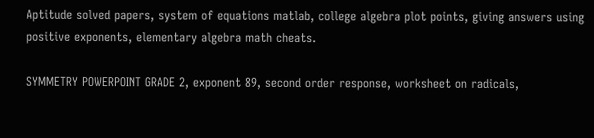Aptitude solved papers, system of equations matlab, college algebra plot points, giving answers using positive exponents, elementary algebra math cheats.

SYMMETRY POWERPOINT GRADE 2, exponent 89, second order response, worksheet on radicals,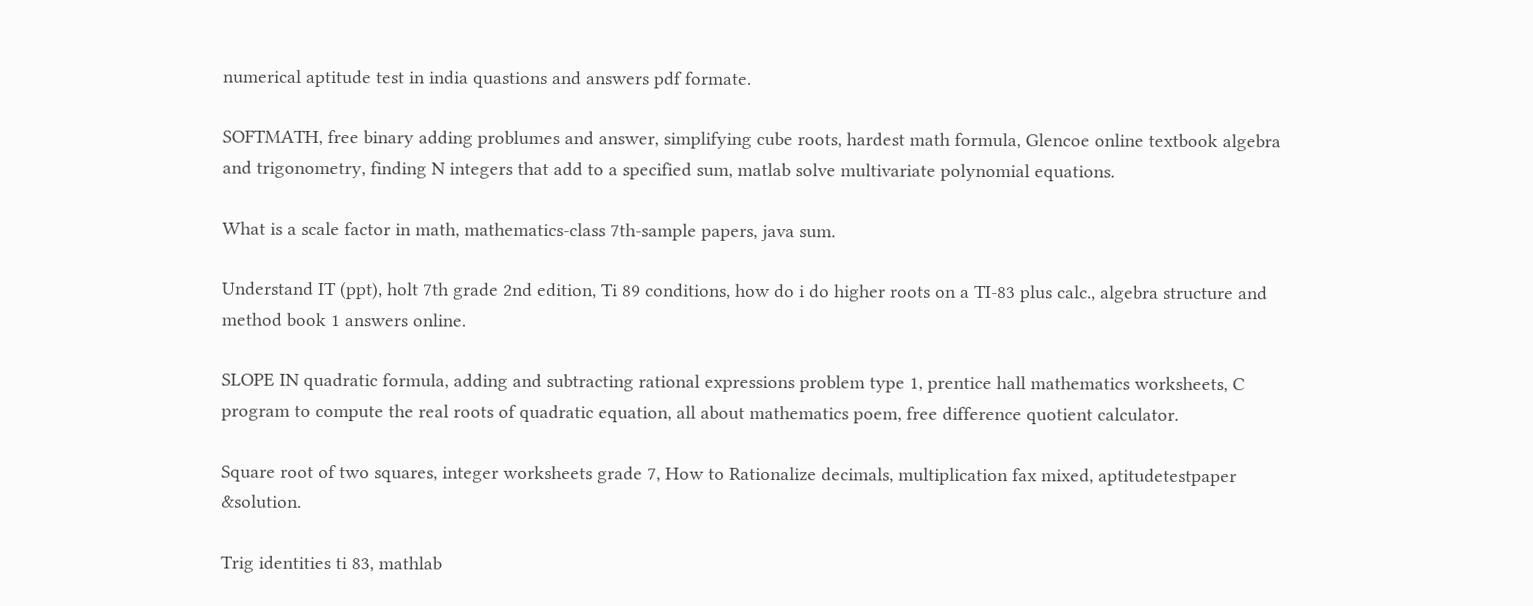numerical aptitude test in india quastions and answers pdf formate.

SOFTMATH, free binary adding problumes and answer, simplifying cube roots, hardest math formula, Glencoe online textbook algebra and trigonometry, finding N integers that add to a specified sum, matlab solve multivariate polynomial equations.

What is a scale factor in math, mathematics-class 7th-sample papers, java sum.

Understand IT (ppt), holt 7th grade 2nd edition, Ti 89 conditions, how do i do higher roots on a TI-83 plus calc., algebra structure and method book 1 answers online.

SLOPE IN quadratic formula, adding and subtracting rational expressions problem type 1, prentice hall mathematics worksheets, C program to compute the real roots of quadratic equation, all about mathematics poem, free difference quotient calculator.

Square root of two squares, integer worksheets grade 7, How to Rationalize decimals, multiplication fax mixed, aptitudetestpaper &solution.

Trig identities ti 83, mathlab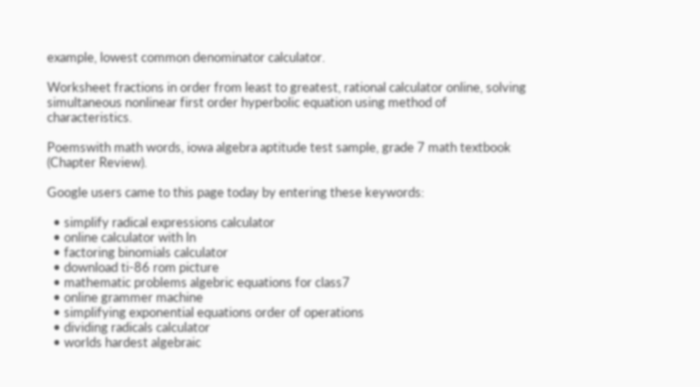example, lowest common denominator calculator.

Worksheet fractions in order from least to greatest, rational calculator online, solving simultaneous nonlinear first order hyperbolic equation using method of characteristics.

Poemswith math words, iowa algebra aptitude test sample, grade 7 math textbook (Chapter Review).

Google users came to this page today by entering these keywords:

  • simplify radical expressions calculator
  • online calculator with ln
  • factoring binomials calculator
  • download ti-86 rom picture
  • mathematic problems algebric equations for class7
  • online grammer machine
  • simplifying exponential equations order of operations
  • dividing radicals calculator
  • worlds hardest algebraic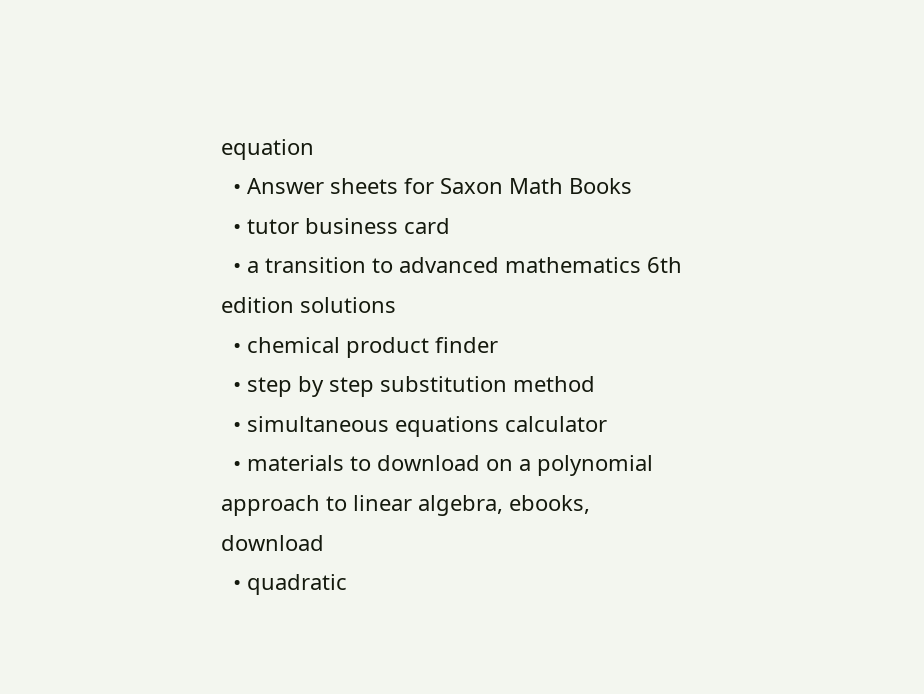equation
  • Answer sheets for Saxon Math Books
  • tutor business card
  • a transition to advanced mathematics 6th edition solutions
  • chemical product finder
  • step by step substitution method
  • simultaneous equations calculator
  • materials to download on a polynomial approach to linear algebra, ebooks, download
  • quadratic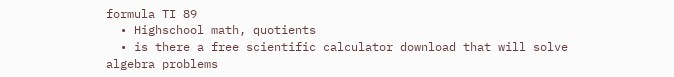formula TI 89
  • Highschool math, quotients
  • is there a free scientific calculator download that will solve algebra problems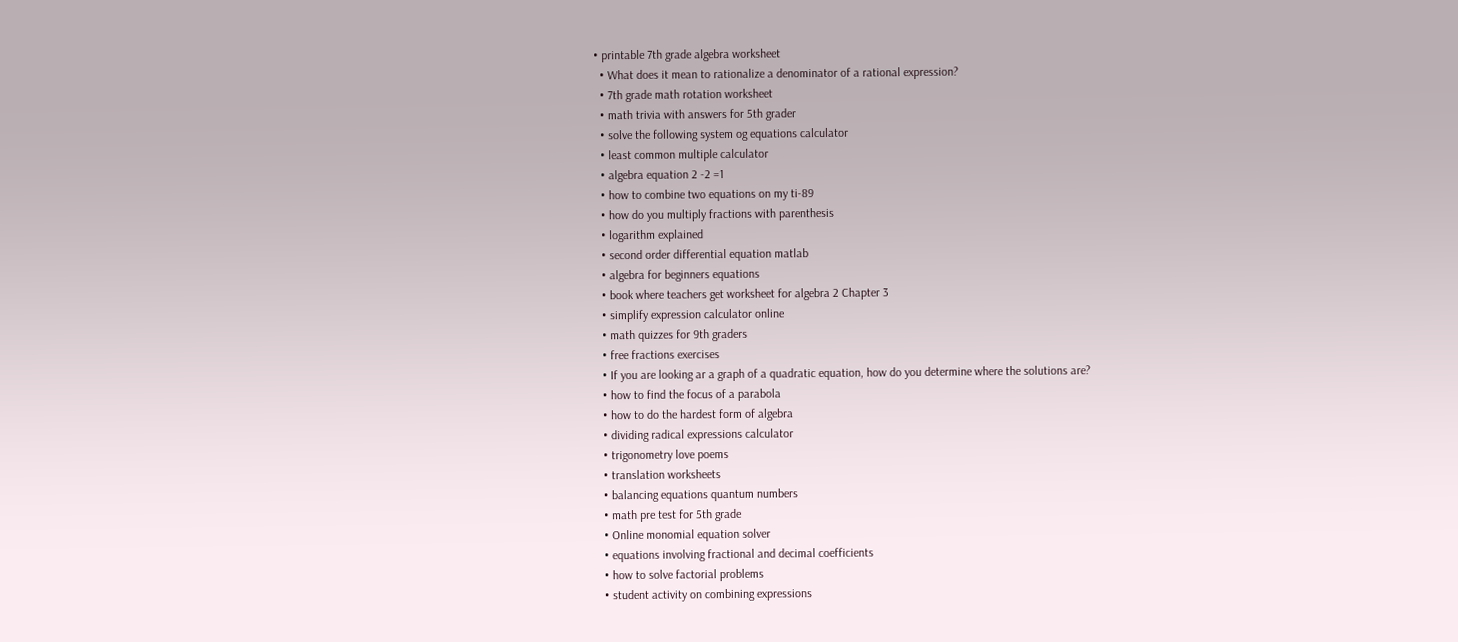• printable 7th grade algebra worksheet
  • What does it mean to rationalize a denominator of a rational expression?
  • 7th grade math rotation worksheet
  • math trivia with answers for 5th grader
  • solve the following system og equations calculator
  • least common multiple calculator
  • algebra equation 2 -2 =1
  • how to combine two equations on my ti-89
  • how do you multiply fractions with parenthesis
  • logarithm explained
  • second order differential equation matlab
  • algebra for beginners equations
  • book where teachers get worksheet for algebra 2 Chapter 3
  • simplify expression calculator online
  • math quizzes for 9th graders
  • free fractions exercises
  • If you are looking ar a graph of a quadratic equation, how do you determine where the solutions are?
  • how to find the focus of a parabola
  • how to do the hardest form of algebra
  • dividing radical expressions calculator
  • trigonometry love poems
  • translation worksheets
  • balancing equations quantum numbers
  • math pre test for 5th grade
  • Online monomial equation solver
  • equations involving fractional and decimal coefficients
  • how to solve factorial problems
  • student activity on combining expressions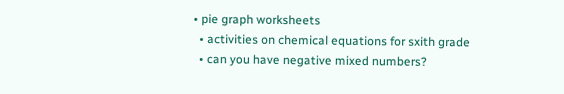• pie graph worksheets
  • activities on chemical equations for sxith grade
  • can you have negative mixed numbers?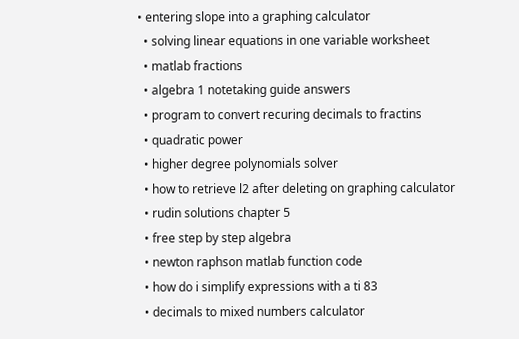• entering slope into a graphing calculator
  • solving linear equations in one variable worksheet
  • matlab fractions
  • algebra 1 notetaking guide answers
  • program to convert recuring decimals to fractins
  • quadratic power
  • higher degree polynomials solver
  • how to retrieve l2 after deleting on graphing calculator
  • rudin solutions chapter 5
  • free step by step algebra
  • newton raphson matlab function code
  • how do i simplify expressions with a ti 83
  • decimals to mixed numbers calculator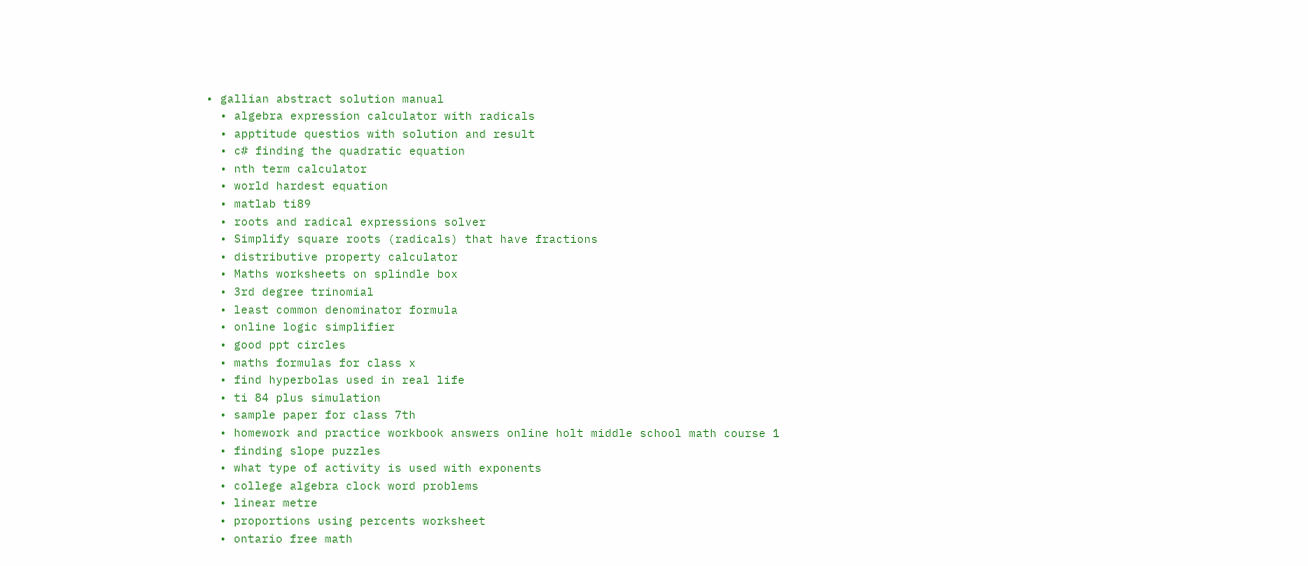• gallian abstract solution manual
  • algebra expression calculator with radicals
  • apptitude questios with solution and result
  • c# finding the quadratic equation
  • nth term calculator
  • world hardest equation
  • matlab ti89
  • roots and radical expressions solver
  • Simplify square roots (radicals) that have fractions
  • distributive property calculator
  • Maths worksheets on splindle box
  • 3rd degree trinomial
  • least common denominator formula
  • online logic simplifier
  • good ppt circles
  • maths formulas for class x
  • find hyperbolas used in real life
  • ti 84 plus simulation
  • sample paper for class 7th
  • homework and practice workbook answers online holt middle school math course 1
  • finding slope puzzles
  • what type of activity is used with exponents
  • college algebra clock word problems
  • linear metre
  • proportions using percents worksheet
  • ontario free math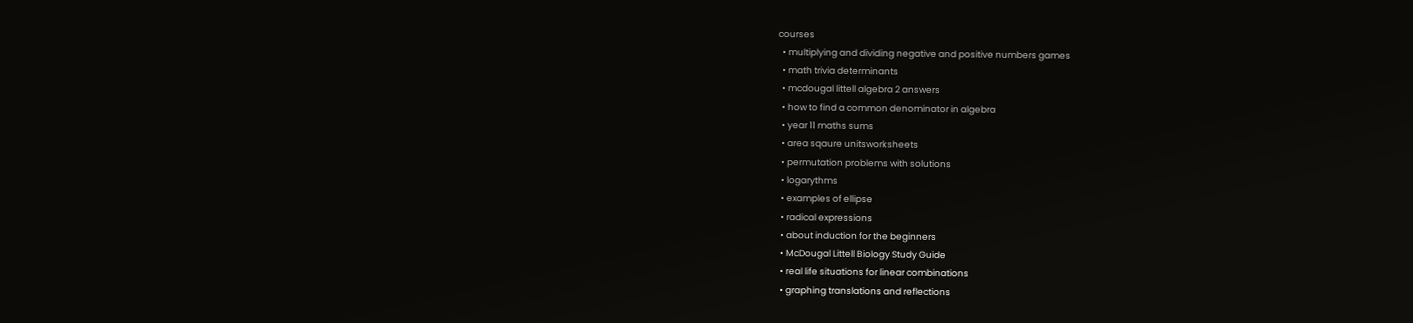courses
  • multiplying and dividing negative and positive numbers games
  • math trivia determinants
  • mcdougal littell algebra 2 answers
  • how to find a common denominator in algebra
  • year 11 maths sums
  • area sqaure unitsworksheets
  • permutation problems with solutions
  • logarythms
  • examples of ellipse
  • radical expressions
  • about induction for the beginners
  • McDougal Littell Biology Study Guide
  • real life situations for linear combinations
  • graphing translations and reflections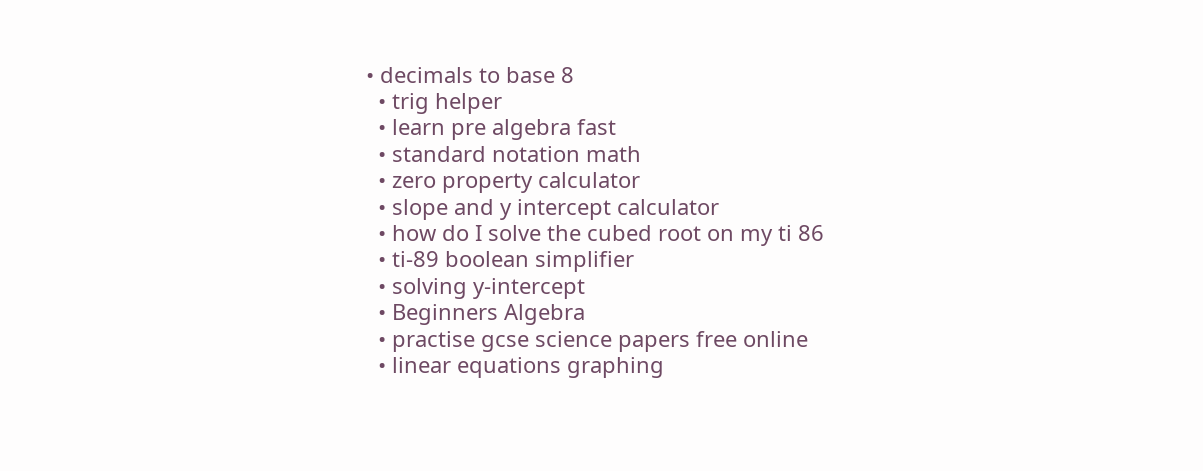• decimals to base 8
  • trig helper
  • learn pre algebra fast
  • standard notation math
  • zero property calculator
  • slope and y intercept calculator
  • how do I solve the cubed root on my ti 86
  • ti-89 boolean simplifier
  • solving y-intercept
  • Beginners Algebra
  • practise gcse science papers free online
  • linear equations graphing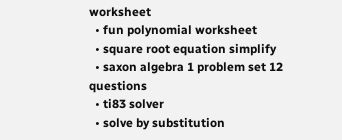worksheet
  • fun polynomial worksheet
  • square root equation simplify
  • saxon algebra 1 problem set 12 questions
  • ti83 solver
  • solve by substitution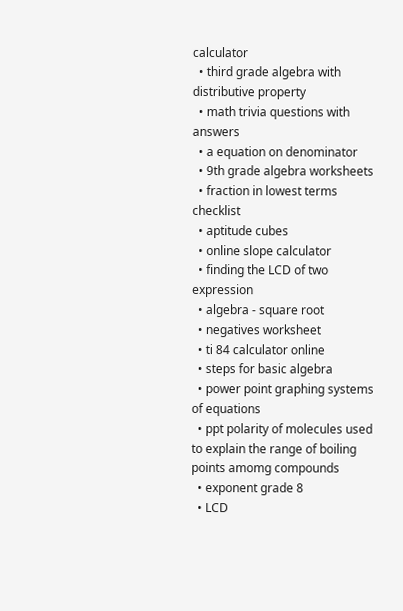calculator
  • third grade algebra with distributive property
  • math trivia questions with answers
  • a equation on denominator
  • 9th grade algebra worksheets
  • fraction in lowest terms checklist
  • aptitude cubes
  • online slope calculator
  • finding the LCD of two expression
  • algebra - square root
  • negatives worksheet
  • ti 84 calculator online
  • steps for basic algebra
  • power point graphing systems of equations
  • ppt polarity of molecules used to explain the range of boiling points amomg compounds
  • exponent grade 8
  • LCD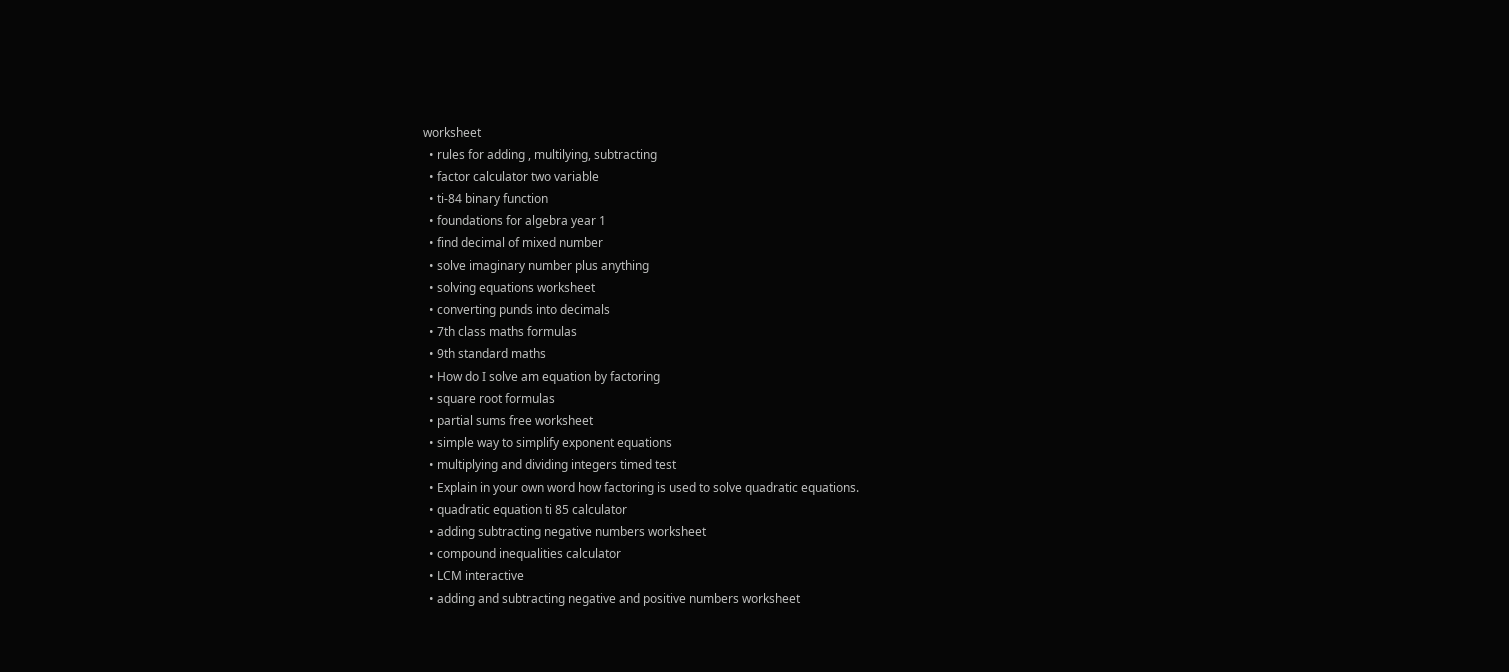worksheet
  • rules for adding , multilying, subtracting
  • factor calculator two variable
  • ti-84 binary function
  • foundations for algebra year 1
  • find decimal of mixed number
  • solve imaginary number plus anything
  • solving equations worksheet
  • converting punds into decimals
  • 7th class maths formulas
  • 9th standard maths
  • How do I solve am equation by factoring
  • square root formulas
  • partial sums free worksheet
  • simple way to simplify exponent equations
  • multiplying and dividing integers timed test
  • Explain in your own word how factoring is used to solve quadratic equations.
  • quadratic equation ti 85 calculator
  • adding subtracting negative numbers worksheet
  • compound inequalities calculator
  • LCM interactive
  • adding and subtracting negative and positive numbers worksheet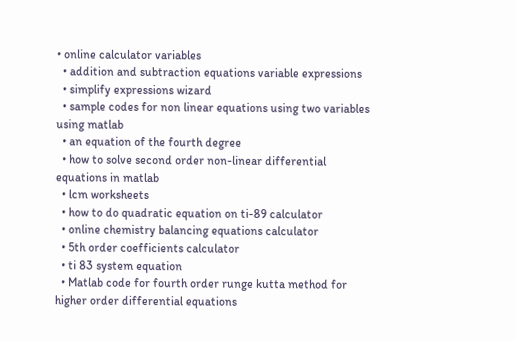• online calculator variables
  • addition and subtraction equations variable expressions
  • simplify expressions wizard
  • sample codes for non linear equations using two variables using matlab
  • an equation of the fourth degree
  • how to solve second order non-linear differential equations in matlab
  • lcm worksheets
  • how to do quadratic equation on ti-89 calculator
  • online chemistry balancing equations calculator
  • 5th order coefficients calculator
  • ti 83 system equation
  • Matlab code for fourth order runge kutta method for higher order differential equations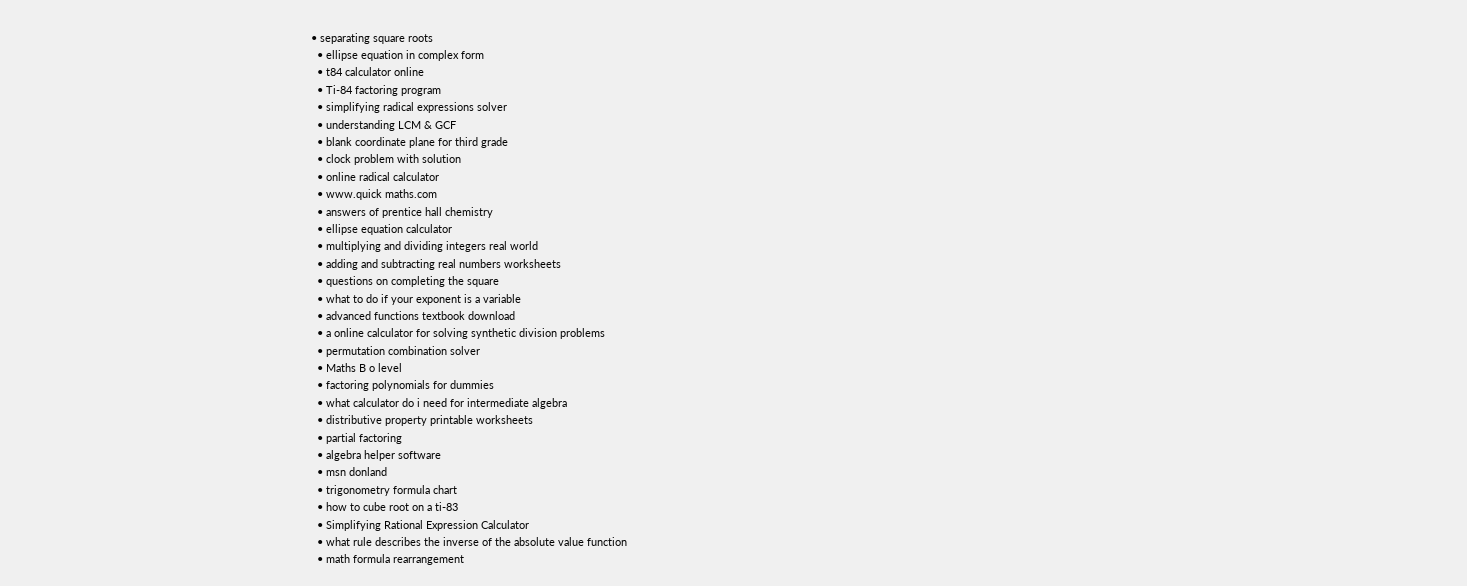• separating square roots
  • ellipse equation in complex form
  • t84 calculator online
  • Ti-84 factoring program
  • simplifying radical expressions solver
  • understanding LCM & GCF
  • blank coordinate plane for third grade
  • clock problem with solution
  • online radical calculator
  • www.quick maths.com
  • answers of prentice hall chemistry
  • ellipse equation calculator
  • multiplying and dividing integers real world
  • adding and subtracting real numbers worksheets
  • questions on completing the square
  • what to do if your exponent is a variable
  • advanced functions textbook download
  • a online calculator for solving synthetic division problems
  • permutation combination solver
  • Maths B o level
  • factoring polynomials for dummies
  • what calculator do i need for intermediate algebra
  • distributive property printable worksheets
  • partial factoring
  • algebra helper software
  • msn donland
  • trigonometry formula chart
  • how to cube root on a ti-83
  • Simplifying Rational Expression Calculator
  • what rule describes the inverse of the absolute value function
  • math formula rearrangement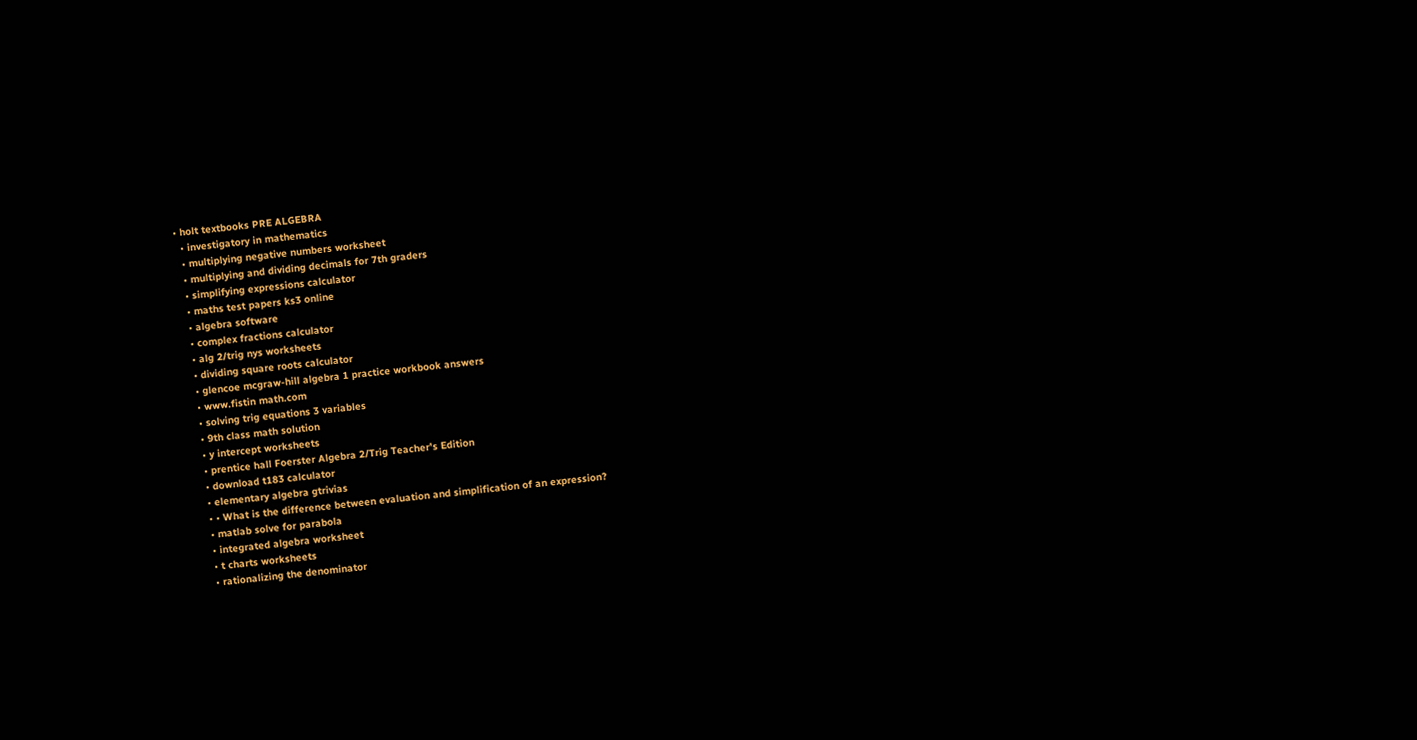• holt textbooks PRE ALGEBRA
  • investigatory in mathematics
  • multiplying negative numbers worksheet
  • multiplying and dividing decimals for 7th graders
  • simplifying expressions calculator
  • maths test papers ks3 online
  • algebra software
  • complex fractions calculator
  • alg 2/trig nys worksheets
  • dividing square roots calculator
  • glencoe mcgraw-hill algebra 1 practice workbook answers
  • www.fistin math.com
  • solving trig equations 3 variables
  • 9th class math solution
  • y intercept worksheets
  • prentice hall Foerster Algebra 2/Trig Teacher's Edition
  • download t183 calculator
  • elementary algebra gtrivias
  • • What is the difference between evaluation and simplification of an expression?
  • matlab solve for parabola
  • integrated algebra worksheet
  • t charts worksheets
  • rationalizing the denominator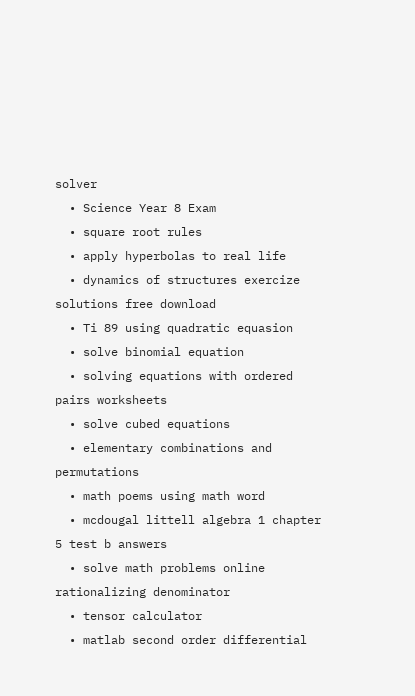solver
  • Science Year 8 Exam
  • square root rules
  • apply hyperbolas to real life
  • dynamics of structures exercize solutions free download
  • Ti 89 using quadratic equasion
  • solve binomial equation
  • solving equations with ordered pairs worksheets
  • solve cubed equations
  • elementary combinations and permutations
  • math poems using math word
  • mcdougal littell algebra 1 chapter 5 test b answers
  • solve math problems online rationalizing denominator
  • tensor calculator
  • matlab second order differential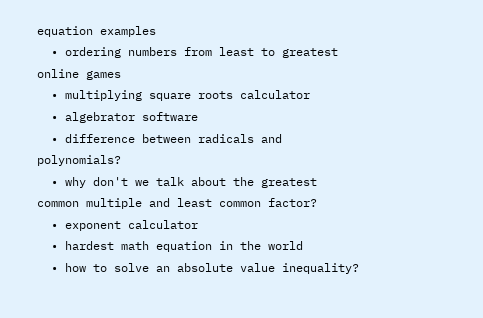equation examples
  • ordering numbers from least to greatest online games
  • multiplying square roots calculator
  • algebrator software
  • difference between radicals and polynomials?
  • why don't we talk about the greatest common multiple and least common factor?
  • exponent calculator
  • hardest math equation in the world
  • how to solve an absolute value inequality?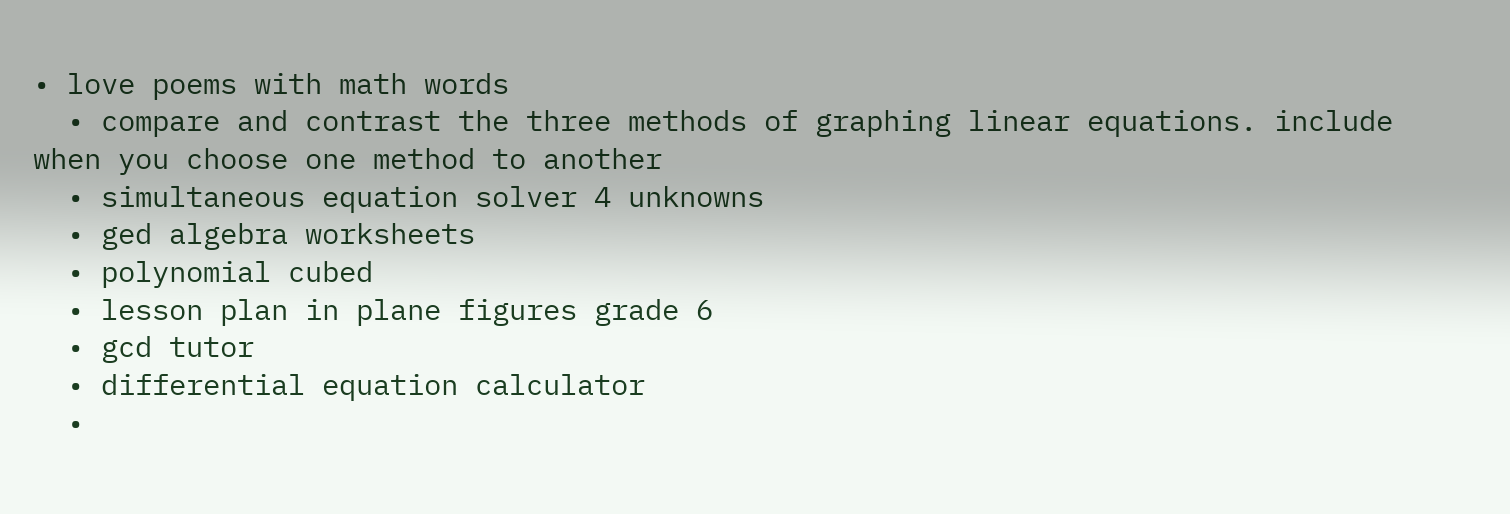• love poems with math words
  • compare and contrast the three methods of graphing linear equations. include when you choose one method to another
  • simultaneous equation solver 4 unknowns
  • ged algebra worksheets
  • polynomial cubed
  • lesson plan in plane figures grade 6
  • gcd tutor
  • differential equation calculator
  •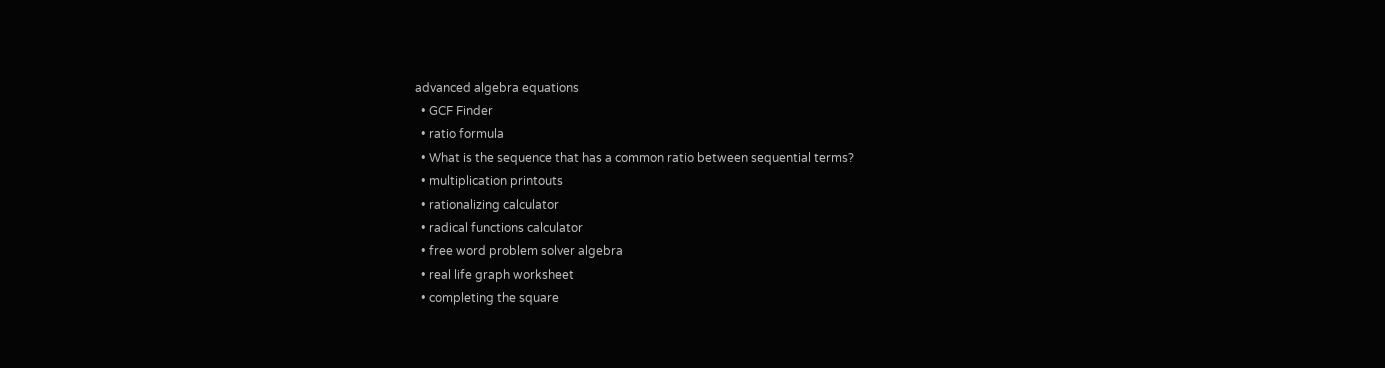advanced algebra equations
  • GCF Finder
  • ratio formula
  • What is the sequence that has a common ratio between sequential terms?
  • multiplication printouts
  • rationalizing calculator
  • radical functions calculator
  • free word problem solver algebra
  • real life graph worksheet
  • completing the square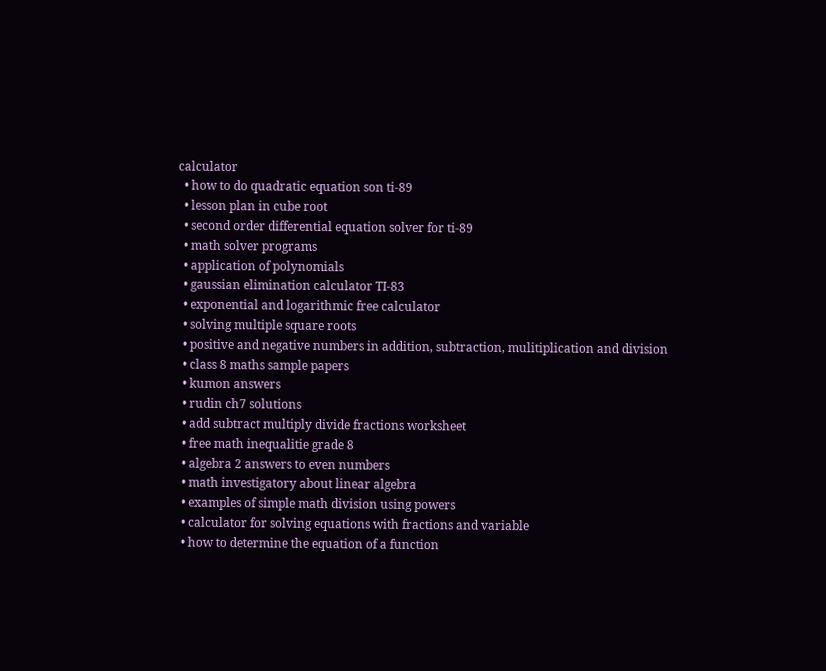calculator
  • how to do quadratic equation son ti-89
  • lesson plan in cube root
  • second order differential equation solver for ti-89
  • math solver programs
  • application of polynomials
  • gaussian elimination calculator TI-83
  • exponential and logarithmic free calculator
  • solving multiple square roots
  • positive and negative numbers in addition, subtraction, mulitiplication and division
  • class 8 maths sample papers
  • kumon answers
  • rudin ch7 solutions
  • add subtract multiply divide fractions worksheet
  • free math inequalitie grade 8
  • algebra 2 answers to even numbers
  • math investigatory about linear algebra
  • examples of simple math division using powers
  • calculator for solving equations with fractions and variable
  • how to determine the equation of a function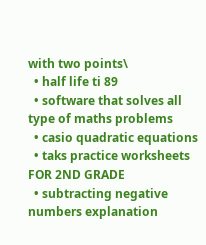with two points\
  • half life ti 89
  • software that solves all type of maths problems
  • casio quadratic equations
  • taks practice worksheets FOR 2ND GRADE
  • subtracting negative numbers explanation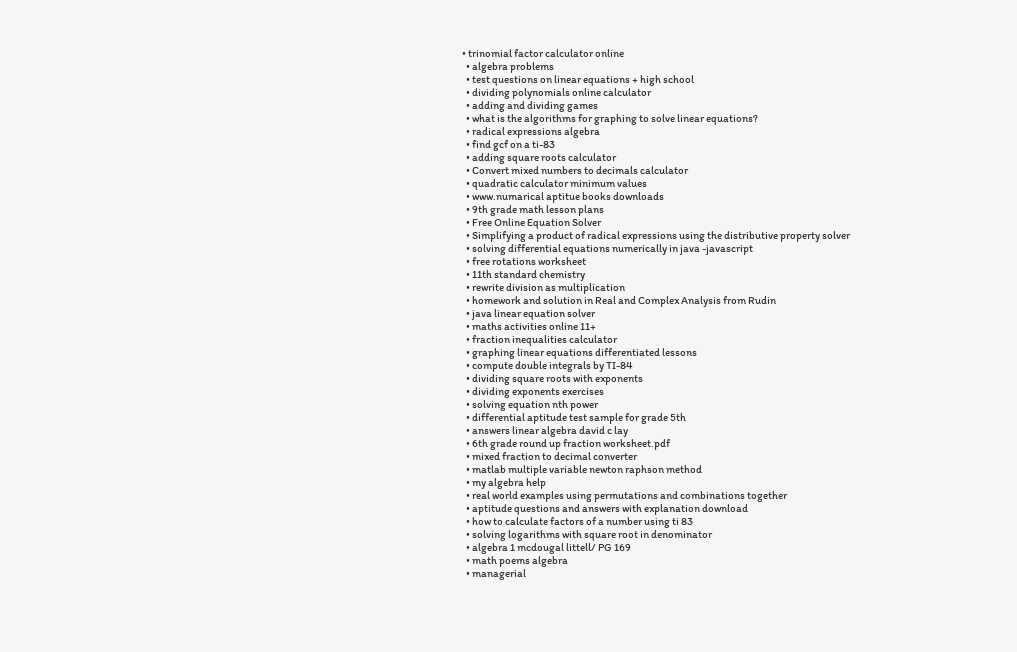• trinomial factor calculator online
  • algebra problems
  • test questions on linear equations + high school
  • dividing polynomials online calculator
  • adding and dividing games
  • what is the algorithms for graphing to solve linear equations?
  • radical expressions algebra
  • find gcf on a ti-83
  • adding square roots calculator
  • Convert mixed numbers to decimals calculator
  • quadratic calculator minimum values
  • www.numarical aptitue books downloads
  • 9th grade math lesson plans
  • Free Online Equation Solver
  • Simplifying a product of radical expressions using the distributive property solver
  • solving differential equations numerically in java -javascript
  • free rotations worksheet
  • 11th standard chemistry
  • rewrite division as multiplication
  • homework and solution in Real and Complex Analysis from Rudin
  • java linear equation solver
  • maths activities online 11+
  • fraction inequalities calculator
  • graphing linear equations differentiated lessons
  • compute double integrals by TI-84
  • dividing square roots with exponents
  • dividing exponents exercises
  • solving equation nth power
  • differential aptitude test sample for grade 5th
  • answers linear algebra david c lay
  • 6th grade round up fraction worksheet.pdf
  • mixed fraction to decimal converter
  • matlab multiple variable newton raphson method
  • my algebra help
  • real world examples using permutations and combinations together
  • aptitude questions and answers with explanation download
  • how to calculate factors of a number using ti 83
  • solving logarithms with square root in denominator
  • algebra 1 mcdougal littell/ PG 169
  • math poems algebra
  • managerial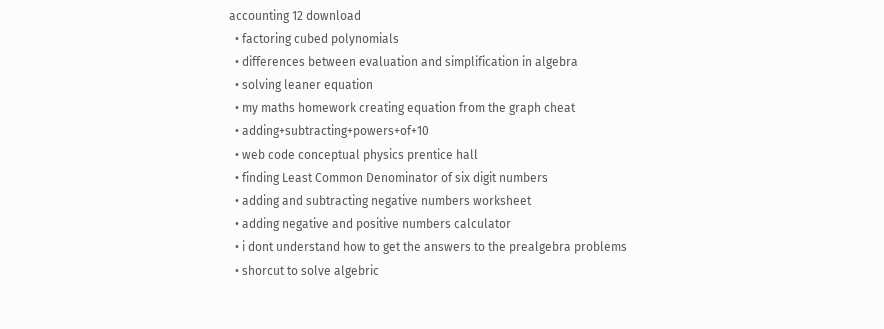accounting 12 download
  • factoring cubed polynomials
  • differences between evaluation and simplification in algebra
  • solving leaner equation
  • my maths homework creating equation from the graph cheat
  • adding+subtracting+powers+of+10
  • web code conceptual physics prentice hall
  • finding Least Common Denominator of six digit numbers
  • adding and subtracting negative numbers worksheet
  • adding negative and positive numbers calculator
  • i dont understand how to get the answers to the prealgebra problems
  • shorcut to solve algebric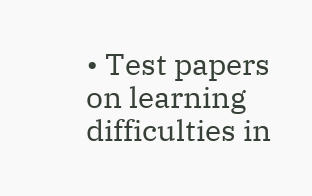• Test papers on learning difficulties in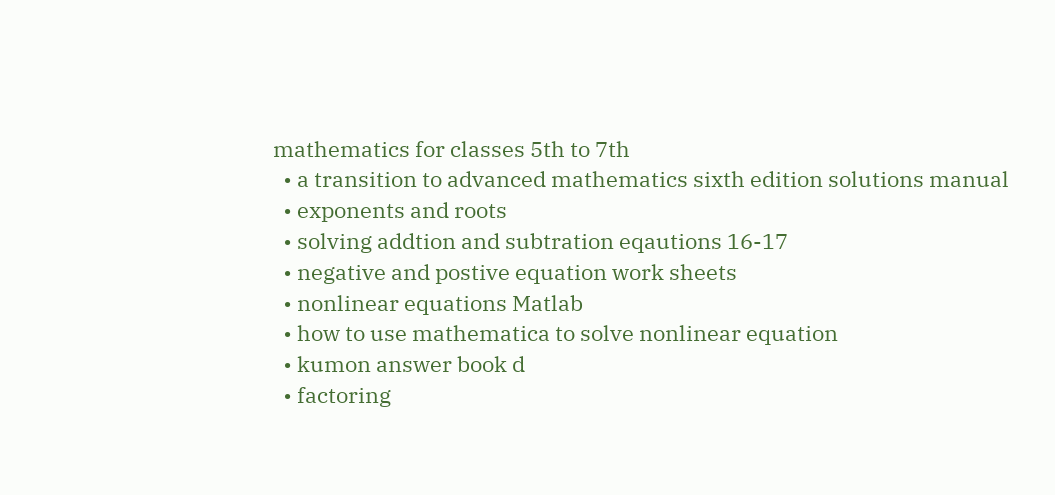mathematics for classes 5th to 7th
  • a transition to advanced mathematics sixth edition solutions manual
  • exponents and roots
  • solving addtion and subtration eqautions 16-17
  • negative and postive equation work sheets
  • nonlinear equations Matlab
  • how to use mathematica to solve nonlinear equation
  • kumon answer book d
  • factoring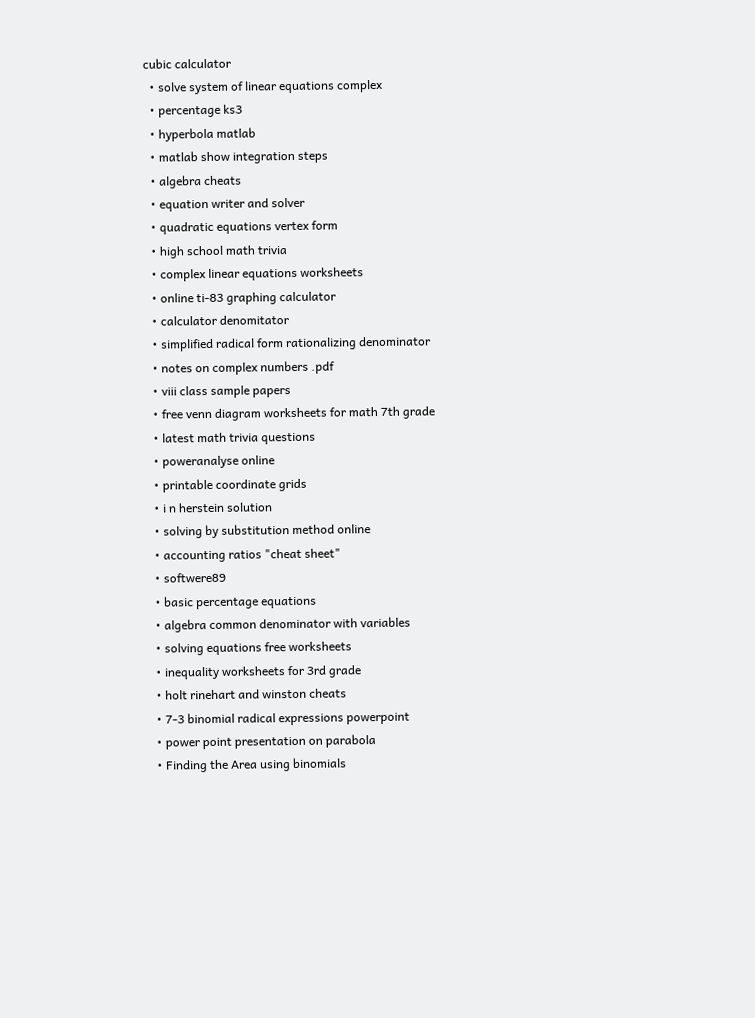cubic calculator
  • solve system of linear equations complex
  • percentage ks3
  • hyperbola matlab
  • matlab show integration steps
  • algebra cheats
  • equation writer and solver
  • quadratic equations vertex form
  • high school math trivia
  • complex linear equations worksheets
  • online ti-83 graphing calculator
  • calculator denomitator
  • simplified radical form rationalizing denominator
  • notes on complex numbers .pdf
  • viii class sample papers
  • free venn diagram worksheets for math 7th grade
  • latest math trivia questions
  • poweranalyse online
  • printable coordinate grids
  • i n herstein solution
  • solving by substitution method online
  • accounting ratios "cheat sheet"
  • softwere89
  • basic percentage equations
  • algebra common denominator with variables
  • solving equations free worksheets
  • inequality worksheets for 3rd grade
  • holt rinehart and winston cheats
  • 7-3 binomial radical expressions powerpoint
  • power point presentation on parabola
  • Finding the Area using binomials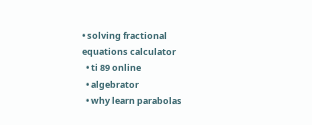• solving fractional equations calculator
  • ti 89 online
  • algebrator
  • why learn parabolas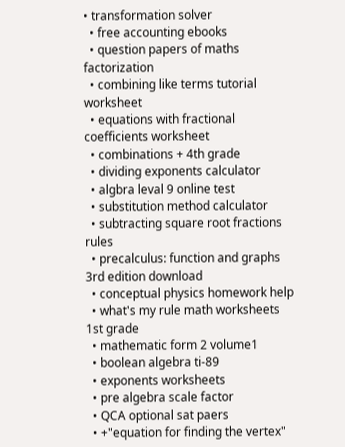• transformation solver
  • free accounting ebooks
  • question papers of maths factorization
  • combining like terms tutorial worksheet
  • equations with fractional coefficients worksheet
  • combinations + 4th grade
  • dividing exponents calculator
  • algbra leval 9 online test
  • substitution method calculator
  • subtracting square root fractions rules
  • precalculus: function and graphs 3rd edition download
  • conceptual physics homework help
  • what's my rule math worksheets 1st grade
  • mathematic form 2 volume1
  • boolean algebra ti-89
  • exponents worksheets
  • pre algebra scale factor
  • QCA optional sat paers
  • +"equation for finding the vertex"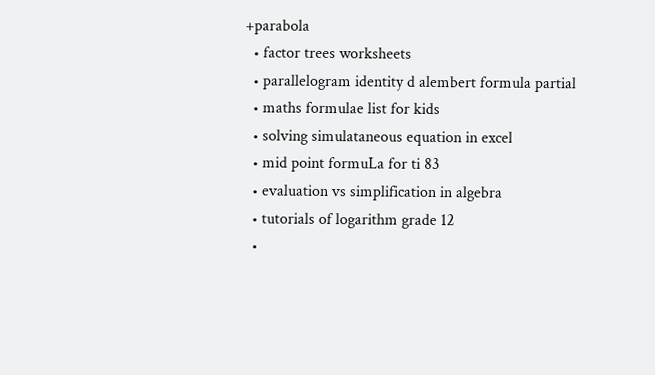+parabola
  • factor trees worksheets
  • parallelogram identity d alembert formula partial
  • maths formulae list for kids
  • solving simulataneous equation in excel
  • mid point formuLa for ti 83
  • evaluation vs simplification in algebra
  • tutorials of logarithm grade 12
  •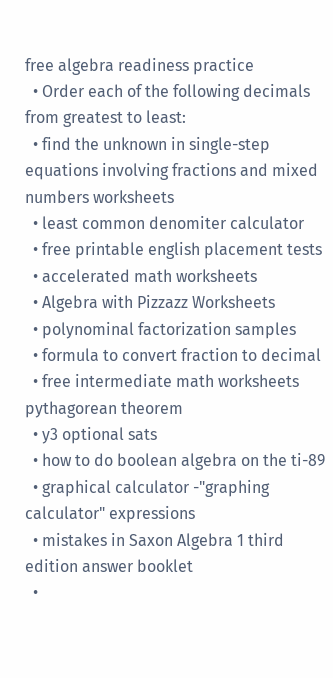free algebra readiness practice
  • Order each of the following decimals from greatest to least:
  • find the unknown in single-step equations involving fractions and mixed numbers worksheets
  • least common denomiter calculator
  • free printable english placement tests
  • accelerated math worksheets
  • Algebra with Pizzazz Worksheets
  • polynominal factorization samples
  • formula to convert fraction to decimal
  • free intermediate math worksheets pythagorean theorem
  • y3 optional sats
  • how to do boolean algebra on the ti-89
  • graphical calculator -"graphing calculator" expressions
  • mistakes in Saxon Algebra 1 third edition answer booklet
  •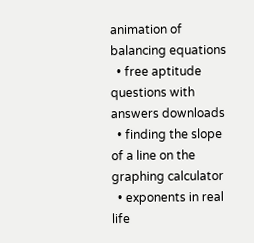animation of balancing equations
  • free aptitude questions with answers downloads
  • finding the slope of a line on the graphing calculator
  • exponents in real life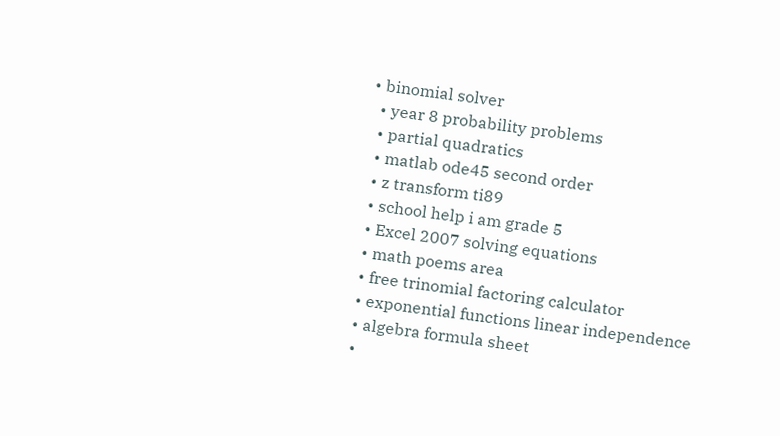• binomial solver
  • year 8 probability problems
  • partial quadratics
  • matlab ode45 second order
  • z transform ti89
  • school help i am grade 5
  • Excel 2007 solving equations
  • math poems area
  • free trinomial factoring calculator
  • exponential functions linear independence
  • algebra formula sheet
  •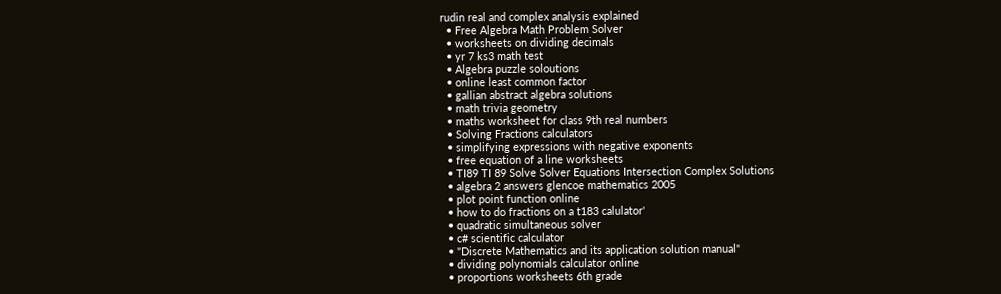rudin real and complex analysis explained
  • Free Algebra Math Problem Solver
  • worksheets on dividing decimals
  • yr 7 ks3 math test
  • Algebra puzzle soloutions
  • online least common factor
  • gallian abstract algebra solutions
  • math trivia geometry
  • maths worksheet for class 9th real numbers
  • Solving Fractions calculators
  • simplifying expressions with negative exponents
  • free equation of a line worksheets
  • TI89 TI 89 Solve Solver Equations Intersection Complex Solutions
  • algebra 2 answers glencoe mathematics 2005
  • plot point function online
  • how to do fractions on a t183 calulator'
  • quadratic simultaneous solver
  • c# scientific calculator
  • "Discrete Mathematics and its application solution manual"
  • dividing polynomials calculator online
  • proportions worksheets 6th grade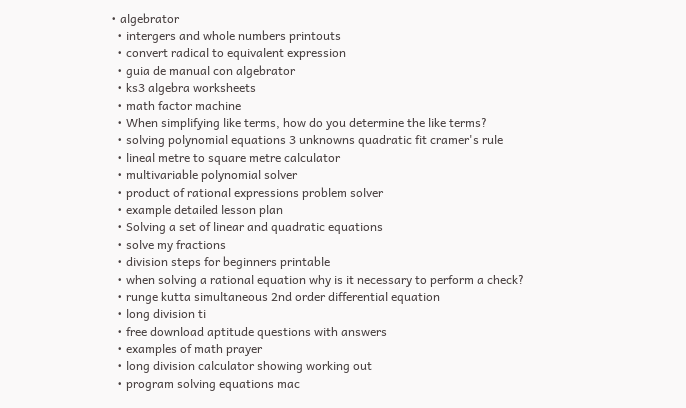• algebrator
  • intergers and whole numbers printouts
  • convert radical to equivalent expression
  • guia de manual con algebrator
  • ks3 algebra worksheets
  • math factor machine
  • When simplifying like terms, how do you determine the like terms?
  • solving polynomial equations 3 unknowns quadratic fit cramer's rule
  • lineal metre to square metre calculator
  • multivariable polynomial solver
  • product of rational expressions problem solver
  • example detailed lesson plan
  • Solving a set of linear and quadratic equations
  • solve my fractions
  • division steps for beginners printable
  • when solving a rational equation why is it necessary to perform a check?
  • runge kutta simultaneous 2nd order differential equation
  • long division ti
  • free download aptitude questions with answers
  • examples of math prayer
  • long division calculator showing working out
  • program solving equations mac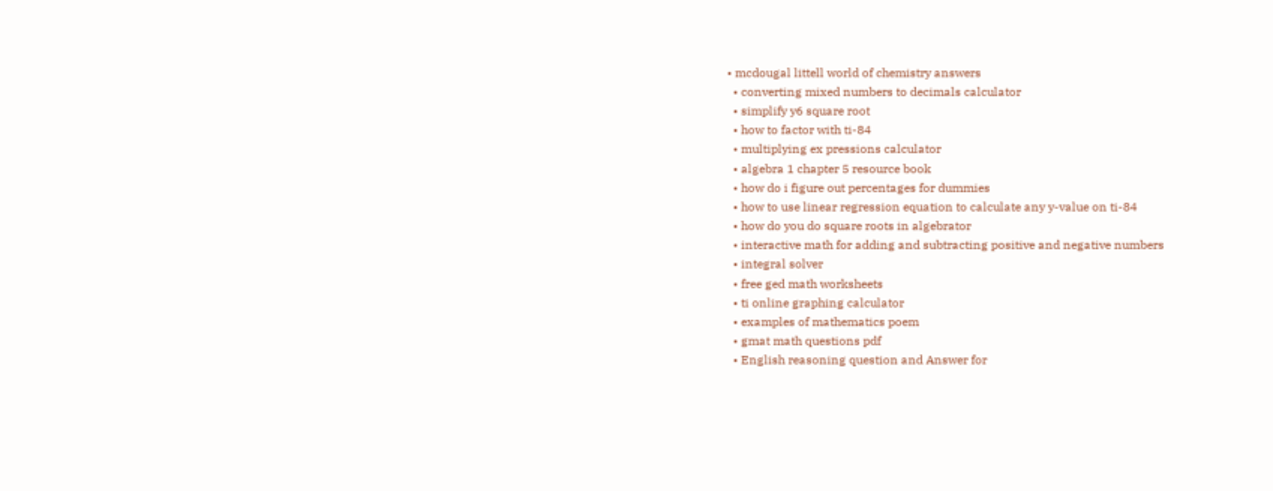• mcdougal littell world of chemistry answers
  • converting mixed numbers to decimals calculator
  • simplify y6 square root
  • how to factor with ti-84
  • multiplying ex pressions calculator
  • algebra 1 chapter 5 resource book
  • how do i figure out percentages for dummies
  • how to use linear regression equation to calculate any y-value on ti-84
  • how do you do square roots in algebrator
  • interactive math for adding and subtracting positive and negative numbers
  • integral solver
  • free ged math worksheets
  • ti online graphing calculator
  • examples of mathematics poem
  • gmat math questions pdf
  • English reasoning question and Answer for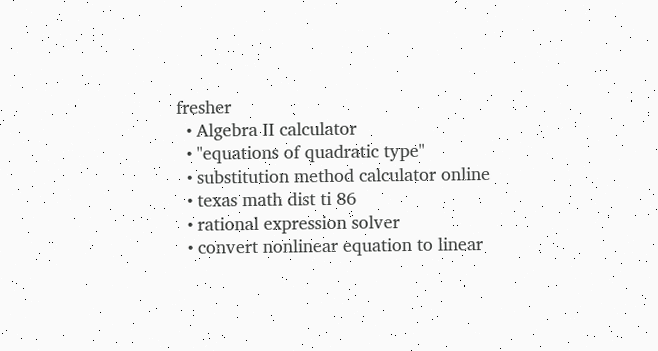fresher
  • Algebra II calculator
  • "equations of quadratic type"
  • substitution method calculator online
  • texas math dist ti 86
  • rational expression solver
  • convert nonlinear equation to linear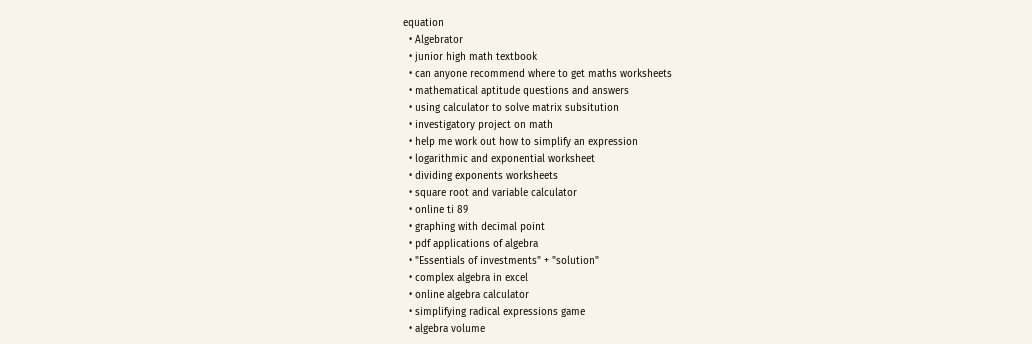equation
  • Algebrator
  • junior high math textbook
  • can anyone recommend where to get maths worksheets
  • mathematical aptitude questions and answers
  • using calculator to solve matrix subsitution
  • investigatory project on math
  • help me work out how to simplify an expression
  • logarithmic and exponential worksheet
  • dividing exponents worksheets
  • square root and variable calculator
  • online ti 89
  • graphing with decimal point
  • pdf applications of algebra
  • "Essentials of investments" + "solution"
  • complex algebra in excel
  • online algebra calculator
  • simplifying radical expressions game
  • algebra volume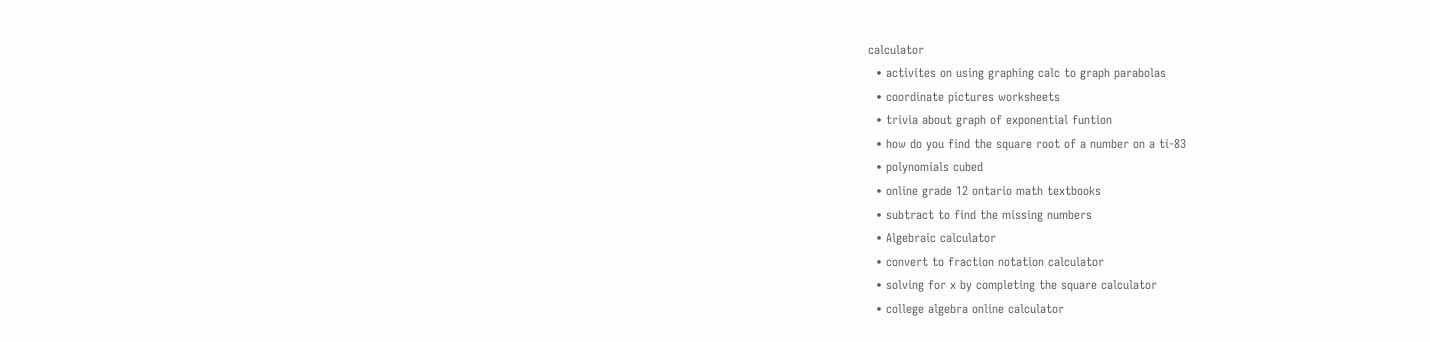calculator
  • activites on using graphing calc to graph parabolas
  • coordinate pictures worksheets
  • trivia about graph of exponential funtion
  • how do you find the square root of a number on a ti-83
  • polynomials cubed
  • online grade 12 ontario math textbooks
  • subtract to find the missing numbers
  • Algebraic calculator
  • convert to fraction notation calculator
  • solving for x by completing the square calculator
  • college algebra online calculator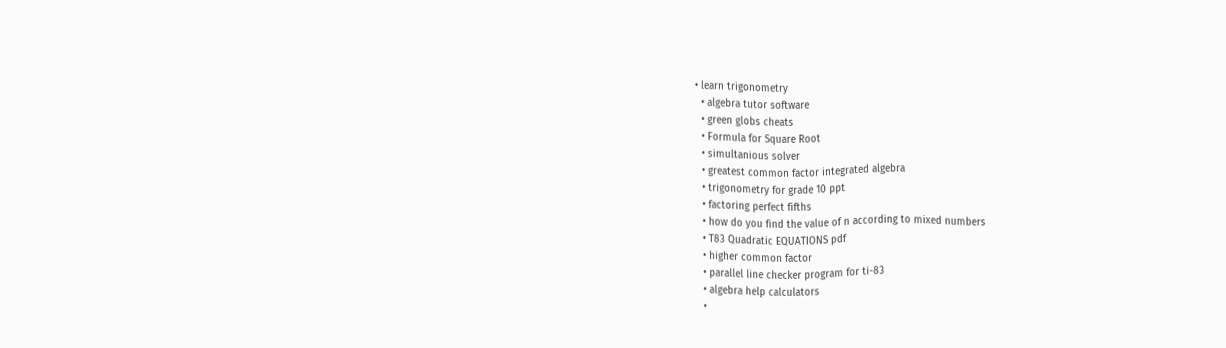• learn trigonometry
  • algebra tutor software
  • green globs cheats
  • Formula for Square Root
  • simultanious solver
  • greatest common factor integrated algebra
  • trigonometry for grade 10 ppt
  • factoring perfect fifths
  • how do you find the value of n according to mixed numbers
  • T83 Quadratic EQUATIONS pdf
  • higher common factor
  • parallel line checker program for ti-83
  • algebra help calculators
  •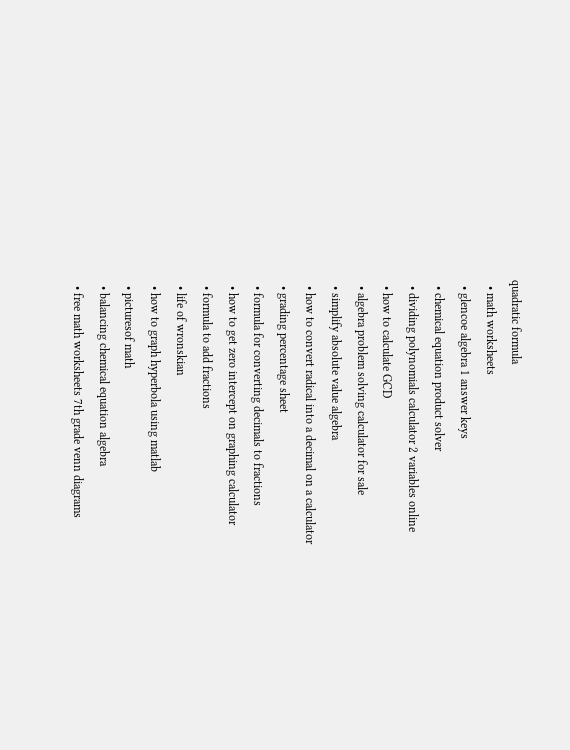quadratic formula
  • math worksheets
  • glencoe algebra 1 answer keys
  • chemical equation product solver
  • dividing polynomials calculator 2 variables online
  • how to calculate GCD
  • algebra problem solving calculator for sale
  • simplify absolute value algebra
  • how to convert radical into a decimal on a calculator
  • grading percentage sheet
  • formula for converting decimals to fractions
  • how to get zero intercept on graphing calculator
  • formula to add fractions
  • life of wronskian
  • how to graph hyperbola using matlab
  • picturesof math
  • balancing chemical equation algebra
  • free math worksheets 7th grade venn diagrams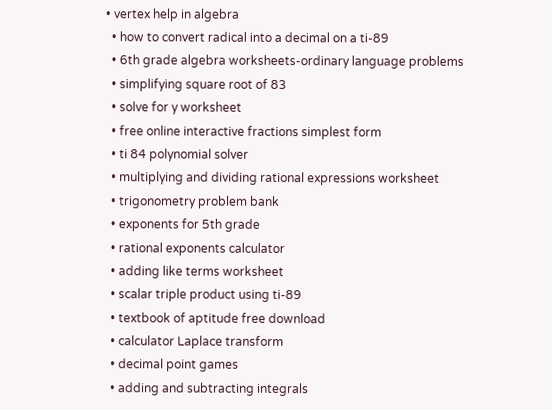• vertex help in algebra
  • how to convert radical into a decimal on a ti-89
  • 6th grade algebra worksheets-ordinary language problems
  • simplifying square root of 83
  • solve for y worksheet
  • free online interactive fractions simplest form
  • ti 84 polynomial solver
  • multiplying and dividing rational expressions worksheet
  • trigonometry problem bank
  • exponents for 5th grade
  • rational exponents calculator
  • adding like terms worksheet
  • scalar triple product using ti-89
  • textbook of aptitude free download
  • calculator Laplace transform
  • decimal point games
  • adding and subtracting integrals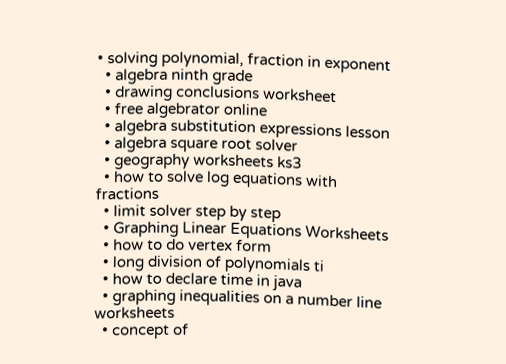• solving polynomial, fraction in exponent
  • algebra ninth grade
  • drawing conclusions worksheet
  • free algebrator online
  • algebra substitution expressions lesson
  • algebra square root solver
  • geography worksheets ks3
  • how to solve log equations with fractions
  • limit solver step by step
  • Graphing Linear Equations Worksheets
  • how to do vertex form
  • long division of polynomials ti
  • how to declare time in java
  • graphing inequalities on a number line worksheets
  • concept of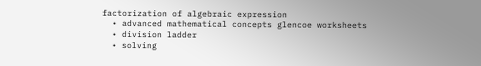factorization of algebraic expression
  • advanced mathematical concepts glencoe worksheets
  • division ladder
  • solving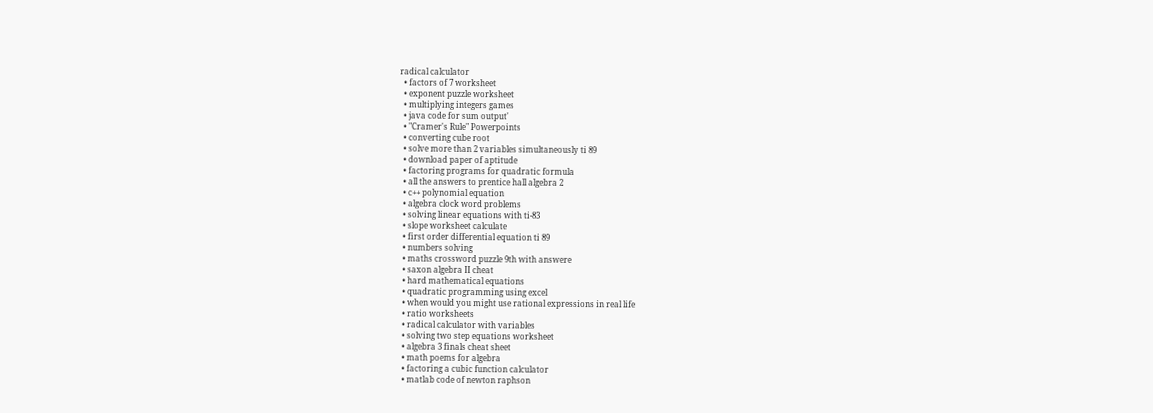radical calculator
  • factors of 7 worksheet
  • exponent puzzle worksheet
  • multiplying integers games
  • java code for sum output'
  • "Cramer's Rule" Powerpoints
  • converting cube root
  • solve more than 2 variables simultaneously ti 89
  • download paper of aptitude
  • factoring programs for quadratic formula
  • all the answers to prentice hall algebra 2
  • c++ polynomial equation
  • algebra clock word problems
  • solving linear equations with ti-83
  • slope worksheet calculate
  • first order differential equation ti 89
  • numbers solving
  • maths crossword puzzle 9th with answere
  • saxon algebra II cheat
  • hard mathematical equations
  • quadratic programming using excel
  • when would you might use rational expressions in real life
  • ratio worksheets
  • radical calculator with variables
  • solving two step equations worksheet
  • algebra 3 finals cheat sheet
  • math poems for algebra
  • factoring a cubic function calculator
  • matlab code of newton raphson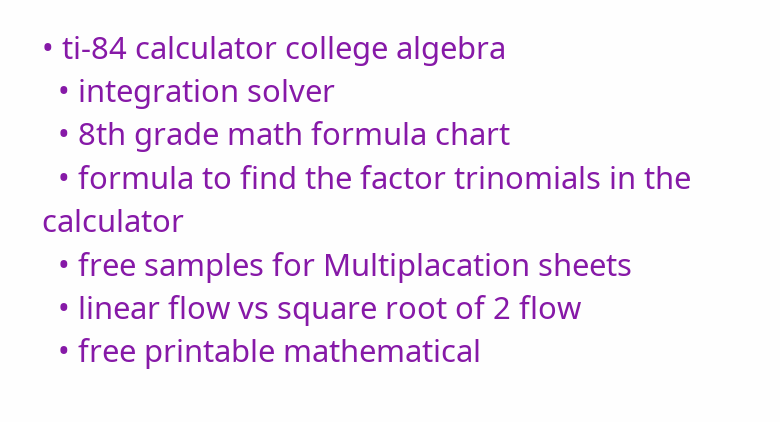• ti-84 calculator college algebra
  • integration solver
  • 8th grade math formula chart
  • formula to find the factor trinomials in the calculator
  • free samples for Multiplacation sheets
  • linear flow vs square root of 2 flow
  • free printable mathematical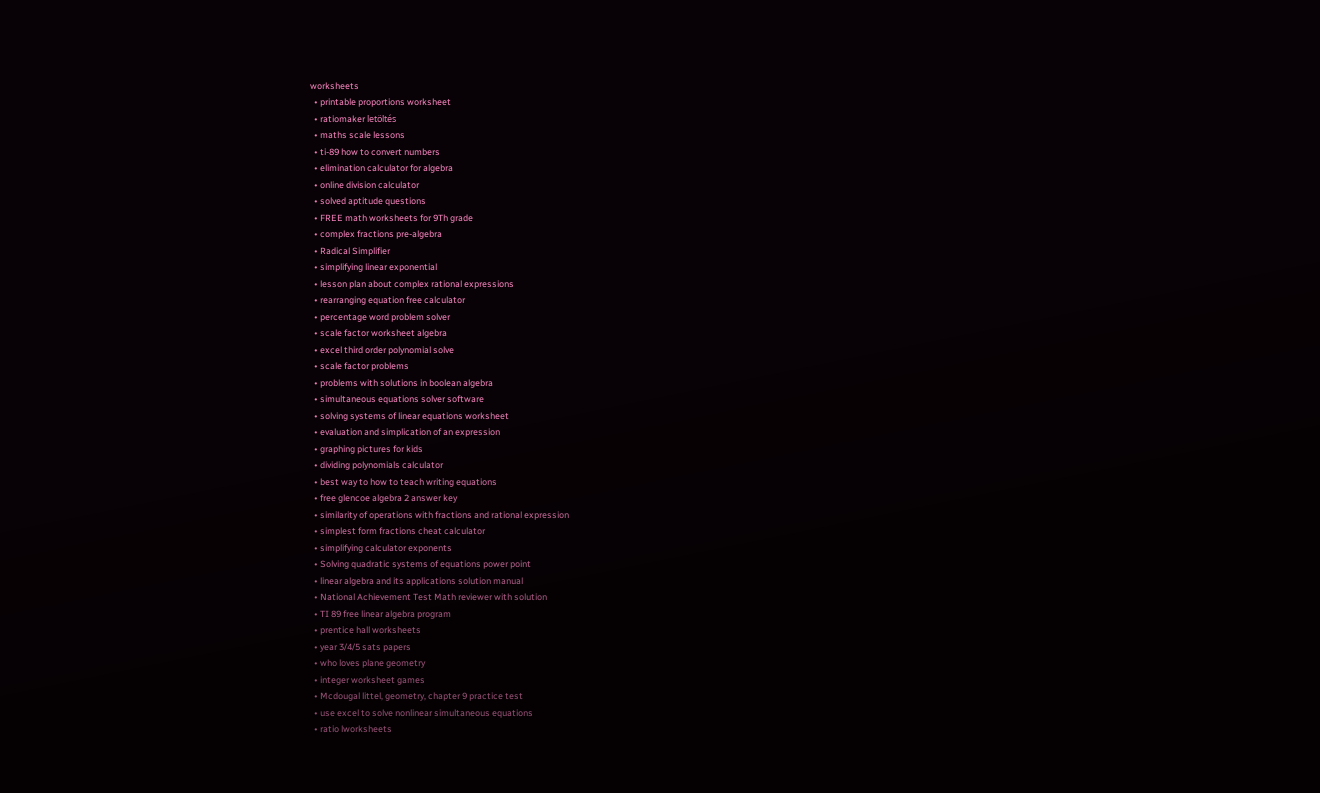worksheets
  • printable proportions worksheet
  • ratiomaker letöltés
  • maths scale lessons
  • ti-89 how to convert numbers
  • elimination calculator for algebra
  • online division calculator
  • solved aptitude questions
  • FREE math worksheets for 9Th grade
  • complex fractions pre-algebra
  • Radical Simplifier
  • simplifying linear exponential
  • lesson plan about complex rational expressions
  • rearranging equation free calculator
  • percentage word problem solver
  • scale factor worksheet algebra
  • excel third order polynomial solve
  • scale factor problems
  • problems with solutions in boolean algebra
  • simultaneous equations solver software
  • solving systems of linear equations worksheet
  • evaluation and simplication of an expression
  • graphing pictures for kids
  • dividing polynomials calculator
  • best way to how to teach writing equations
  • free glencoe algebra 2 answer key
  • similarity of operations with fractions and rational expression
  • simplest form fractions cheat calculator
  • simplifying calculator exponents
  • Solving quadratic systems of equations power point
  • linear algebra and its applications solution manual
  • National Achievement Test Math reviewer with solution
  • TI 89 free linear algebra program
  • prentice hall worksheets
  • year 3/4/5 sats papers
  • who loves plane geometry
  • integer worksheet games
  • Mcdougal littel, geometry, chapter 9 practice test
  • use excel to solve nonlinear simultaneous equations
  • ratio lworksheets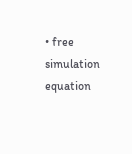• free simulation equation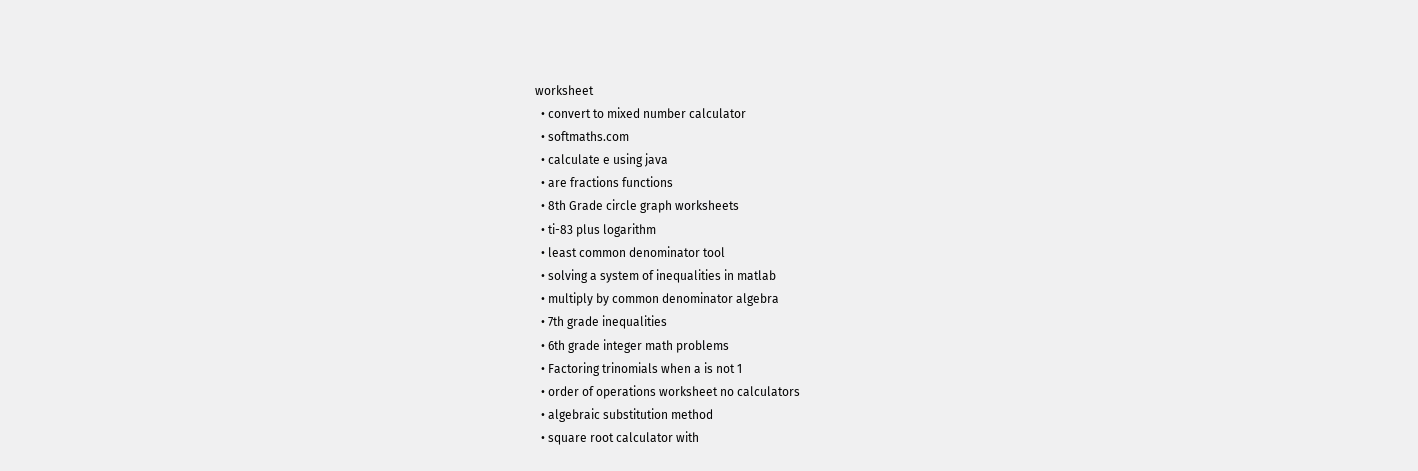worksheet
  • convert to mixed number calculator
  • softmaths.com
  • calculate e using java
  • are fractions functions
  • 8th Grade circle graph worksheets
  • ti-83 plus logarithm
  • least common denominator tool
  • solving a system of inequalities in matlab
  • multiply by common denominator algebra
  • 7th grade inequalities
  • 6th grade integer math problems
  • Factoring trinomials when a is not 1
  • order of operations worksheet no calculators
  • algebraic substitution method
  • square root calculator with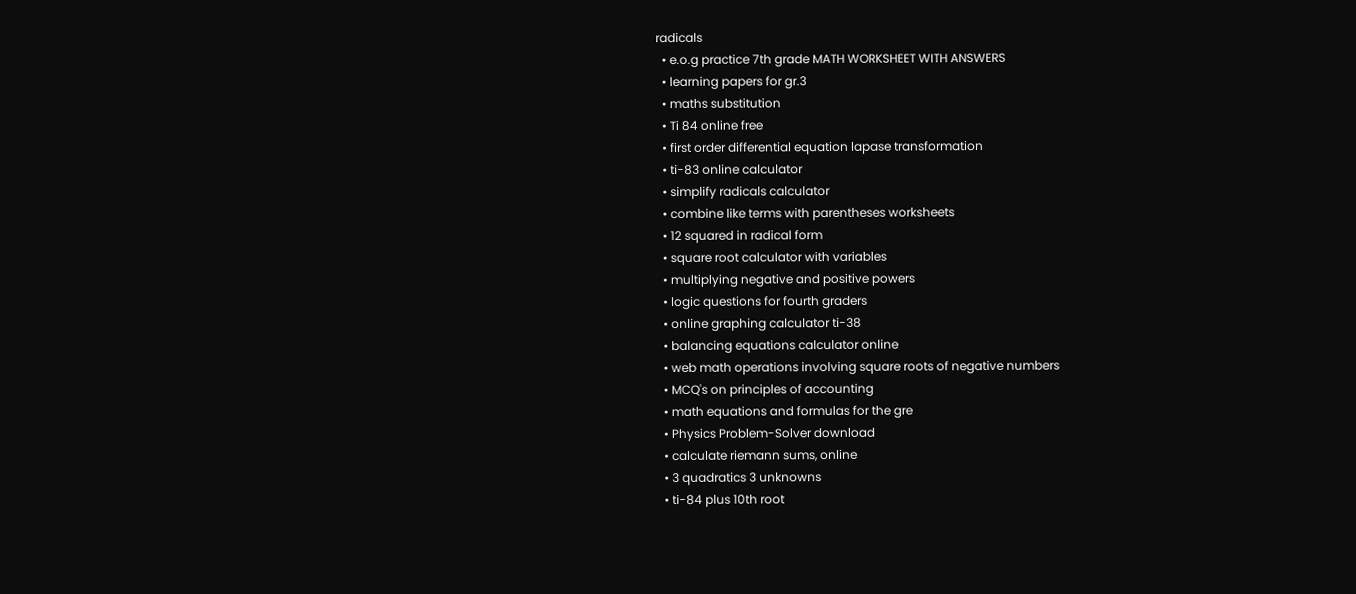radicals
  • e.o.g practice 7th grade MATH WORKSHEET WITH ANSWERS
  • learning papers for gr.3
  • maths substitution
  • Ti 84 online free
  • first order differential equation lapase transformation
  • ti-83 online calculator
  • simplify radicals calculator
  • combine like terms with parentheses worksheets
  • 12 squared in radical form
  • square root calculator with variables
  • multiplying negative and positive powers
  • logic questions for fourth graders
  • online graphing calculator ti-38
  • balancing equations calculator online
  • web math operations involving square roots of negative numbers
  • MCQ's on principles of accounting
  • math equations and formulas for the gre
  • Physics Problem-Solver download
  • calculate riemann sums, online
  • 3 quadratics 3 unknowns
  • ti-84 plus 10th root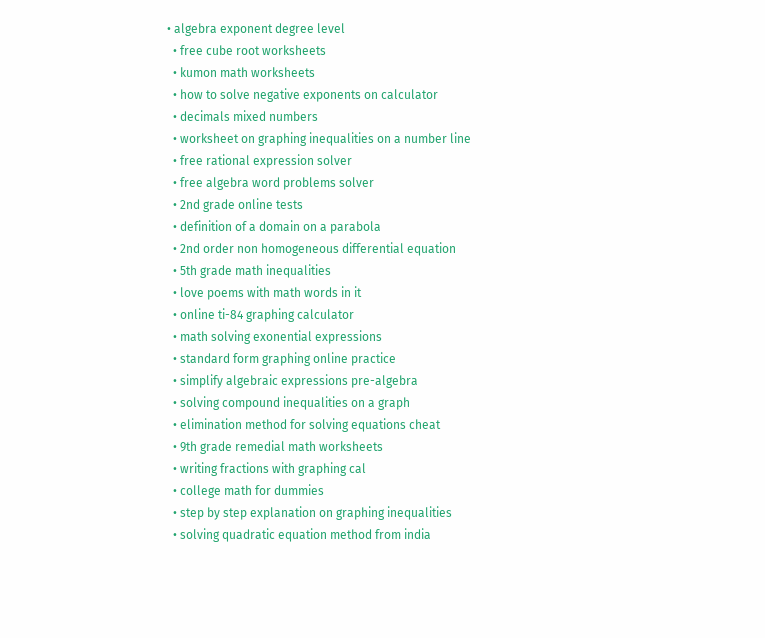• algebra exponent degree level
  • free cube root worksheets
  • kumon math worksheets
  • how to solve negative exponents on calculator
  • decimals mixed numbers
  • worksheet on graphing inequalities on a number line
  • free rational expression solver
  • free algebra word problems solver
  • 2nd grade online tests
  • definition of a domain on a parabola
  • 2nd order non homogeneous differential equation
  • 5th grade math inequalities
  • love poems with math words in it
  • online ti-84 graphing calculator
  • math solving exonential expressions
  • standard form graphing online practice
  • simplify algebraic expressions pre-algebra
  • solving compound inequalities on a graph
  • elimination method for solving equations cheat
  • 9th grade remedial math worksheets
  • writing fractions with graphing cal
  • college math for dummies
  • step by step explanation on graphing inequalities
  • solving quadratic equation method from india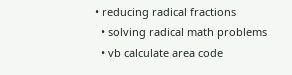• reducing radical fractions
  • solving radical math problems
  • vb calculate area code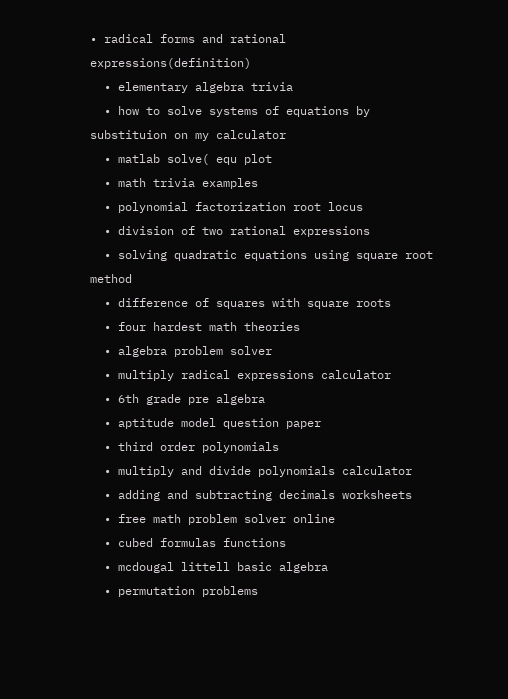• radical forms and rational expressions(definition)
  • elementary algebra trivia
  • how to solve systems of equations by substituion on my calculator
  • matlab solve( equ plot
  • math trivia examples
  • polynomial factorization root locus
  • division of two rational expressions
  • solving quadratic equations using square root method
  • difference of squares with square roots
  • four hardest math theories
  • algebra problem solver
  • multiply radical expressions calculator
  • 6th grade pre algebra
  • aptitude model question paper
  • third order polynomials
  • multiply and divide polynomials calculator
  • adding and subtracting decimals worksheets
  • free math problem solver online
  • cubed formulas functions
  • mcdougal littell basic algebra
  • permutation problems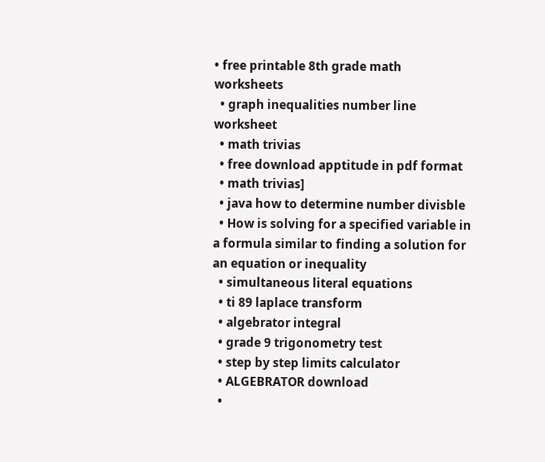• free printable 8th grade math worksheets
  • graph inequalities number line worksheet
  • math trivias
  • free download apptitude in pdf format
  • math trivias]
  • java how to determine number divisble
  • How is solving for a specified variable in a formula similar to finding a solution for an equation or inequality
  • simultaneous literal equations
  • ti 89 laplace transform
  • algebrator integral
  • grade 9 trigonometry test
  • step by step limits calculator
  • ALGEBRATOR download
  •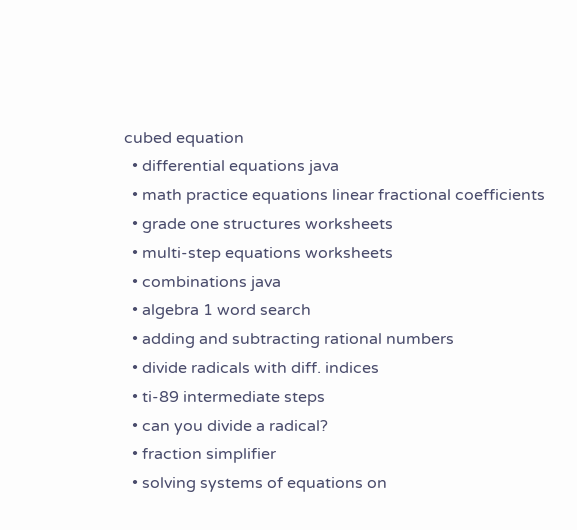cubed equation
  • differential equations java
  • math practice equations linear fractional coefficients
  • grade one structures worksheets
  • multi-step equations worksheets
  • combinations java
  • algebra 1 word search
  • adding and subtracting rational numbers
  • divide radicals with diff. indices
  • ti-89 intermediate steps
  • can you divide a radical?
  • fraction simplifier
  • solving systems of equations on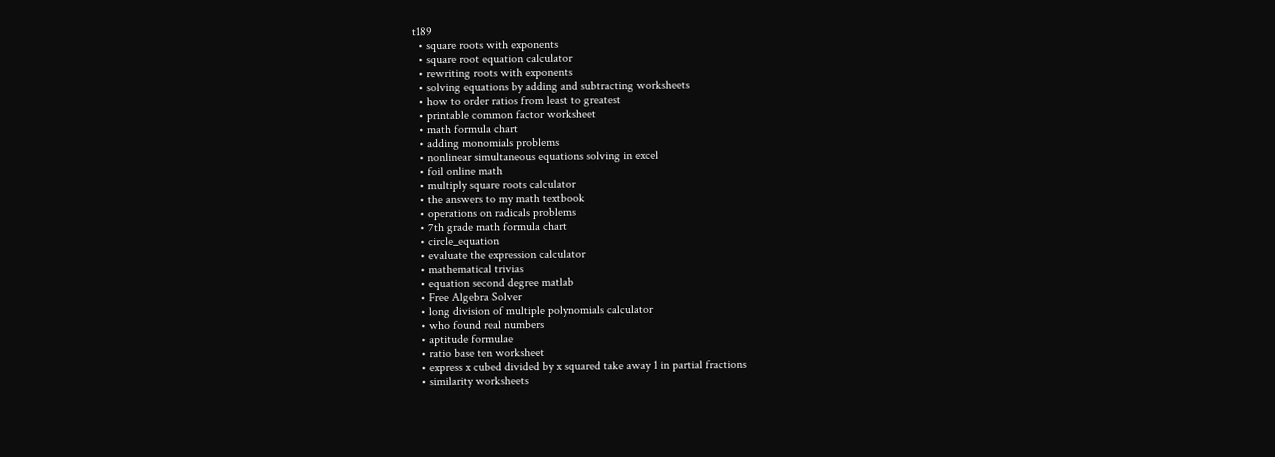t189
  • square roots with exponents
  • square root equation calculator
  • rewriting roots with exponents
  • solving equations by adding and subtracting worksheets
  • how to order ratios from least to greatest
  • printable common factor worksheet
  • math formula chart
  • adding monomials problems
  • nonlinear simultaneous equations solving in excel
  • foil online math
  • multiply square roots calculator
  • the answers to my math textbook
  • operations on radicals problems
  • 7th grade math formula chart
  • circle_equation
  • evaluate the expression calculator
  • mathematical trivias
  • equation second degree matlab
  • Free Algebra Solver
  • long division of multiple polynomials calculator
  • who found real numbers
  • aptitude formulae
  • ratio base ten worksheet
  • express x cubed divided by x squared take away 1 in partial fractions
  • similarity worksheets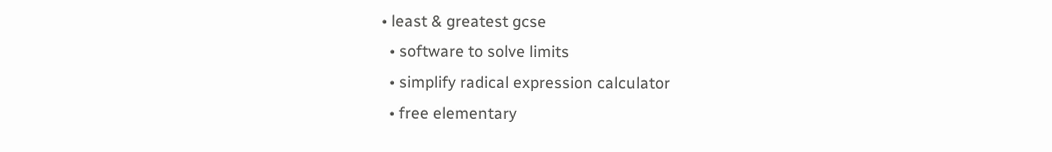• least & greatest gcse
  • software to solve limits
  • simplify radical expression calculator
  • free elementary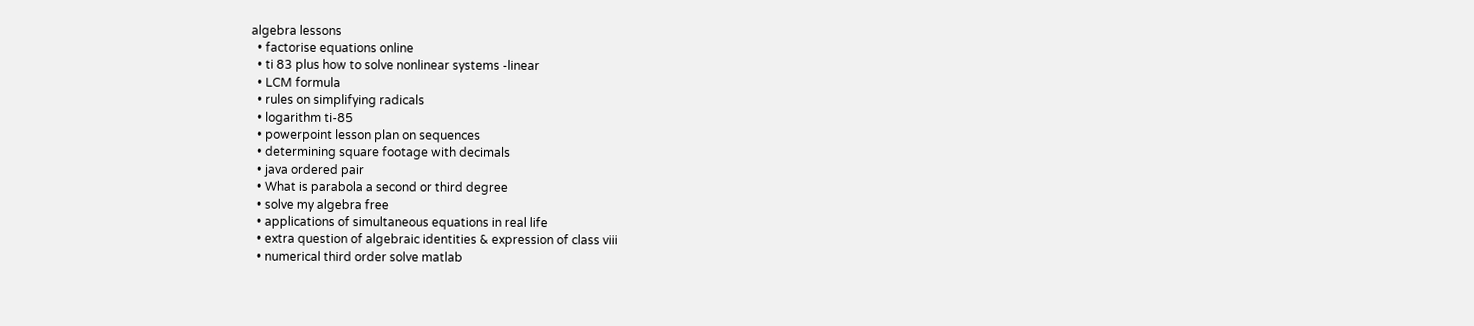algebra lessons
  • factorise equations online
  • ti 83 plus how to solve nonlinear systems -linear
  • LCM formula
  • rules on simplifying radicals
  • logarithm ti-85
  • powerpoint lesson plan on sequences
  • determining square footage with decimals
  • java ordered pair
  • What is parabola a second or third degree
  • solve my algebra free
  • applications of simultaneous equations in real life
  • extra question of algebraic identities & expression of class viii
  • numerical third order solve matlab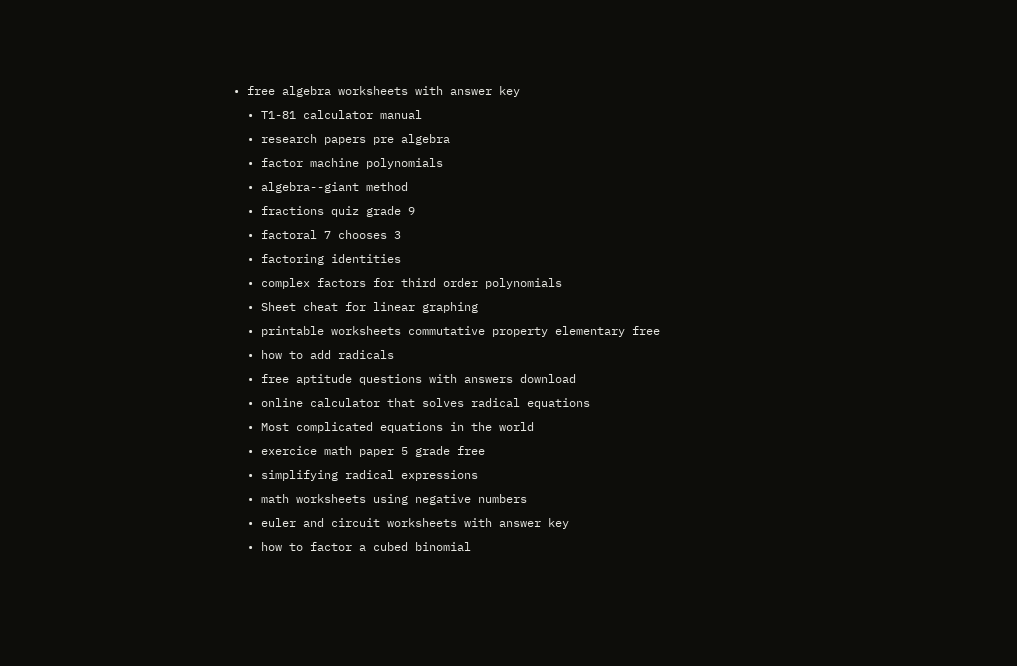• free algebra worksheets with answer key
  • T1-81 calculator manual
  • research papers pre algebra
  • factor machine polynomials
  • algebra--giant method
  • fractions quiz grade 9
  • factoral 7 chooses 3
  • factoring identities
  • complex factors for third order polynomials
  • Sheet cheat for linear graphing
  • printable worksheets commutative property elementary free
  • how to add radicals
  • free aptitude questions with answers download
  • online calculator that solves radical equations
  • Most complicated equations in the world
  • exercice math paper 5 grade free
  • simplifying radical expressions
  • math worksheets using negative numbers
  • euler and circuit worksheets with answer key
  • how to factor a cubed binomial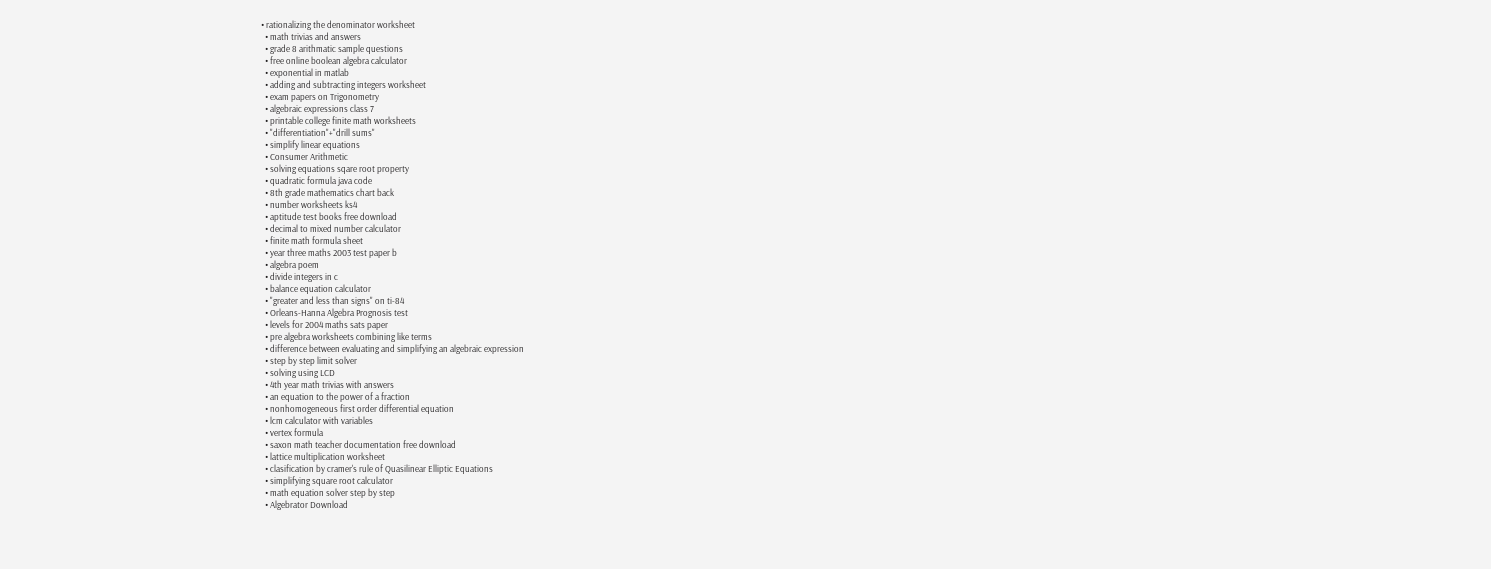• rationalizing the denominator worksheet
  • math trivias and answers
  • grade 8 arithmatic sample questions
  • free online boolean algebra calculator
  • exponential in matlab
  • adding and subtracting integers worksheet
  • exam papers on Trigonometry
  • algebraic expressions class 7
  • printable college finite math worksheets
  • "differentiation"+"drill sums"
  • simplify linear equations
  • Consumer Arithmetic
  • solving equations sqare root property
  • quadratic formula java code
  • 8th grade mathematics chart back
  • number worksheets ks4
  • aptitude test books free download
  • decimal to mixed number calculator
  • finite math formula sheet
  • year three maths 2003 test paper b
  • algebra poem
  • divide integers in c
  • balance equation calculator
  • "greater and less than signs" on ti-84
  • Orleans-Hanna Algebra Prognosis test
  • levels for 2004 maths sats paper
  • pre algebra worksheets combining like terms
  • difference between evaluating and simplifying an algebraic expression
  • step by step limit solver
  • solving using LCD
  • 4th year math trivias with answers
  • an equation to the power of a fraction
  • nonhomogeneous first order differential equation
  • lcm calculator with variables
  • vertex formula
  • saxon math teacher documentation free download
  • lattice multiplication worksheet
  • clasification by cramer's rule of Quasilinear Elliptic Equations
  • simplifying square root calculator
  • math equation solver step by step
  • Algebrator Download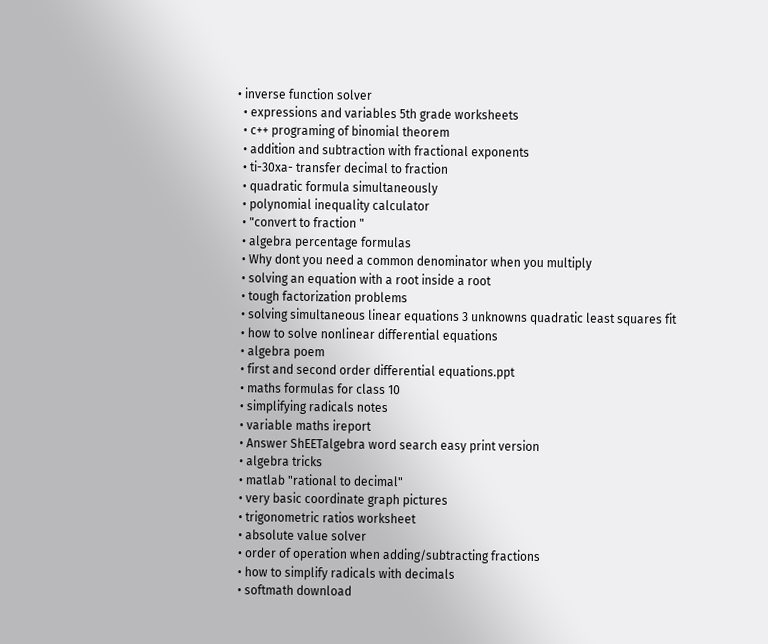• inverse function solver
  • expressions and variables 5th grade worksheets
  • c++ programing of binomial theorem
  • addition and subtraction with fractional exponents
  • ti-30xa- transfer decimal to fraction
  • quadratic formula simultaneously
  • polynomial inequality calculator
  • "convert to fraction "
  • algebra percentage formulas
  • Why dont you need a common denominator when you multiply
  • solving an equation with a root inside a root
  • tough factorization problems
  • solving simultaneous linear equations 3 unknowns quadratic least squares fit
  • how to solve nonlinear differential equations
  • algebra poem
  • first and second order differential equations.ppt
  • maths formulas for class 10
  • simplifying radicals notes
  • variable maths ireport
  • Answer ShEETalgebra word search easy print version
  • algebra tricks
  • matlab "rational to decimal"
  • very basic coordinate graph pictures
  • trigonometric ratios worksheet
  • absolute value solver
  • order of operation when adding/subtracting fractions
  • how to simplify radicals with decimals
  • softmath download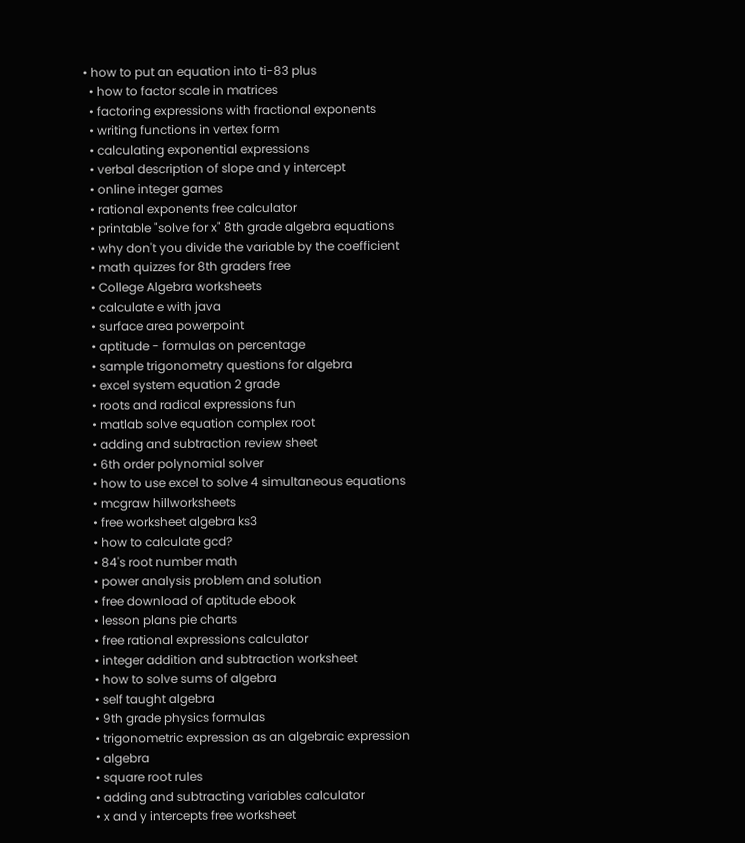• how to put an equation into ti-83 plus
  • how to factor scale in matrices
  • factoring expressions with fractional exponents
  • writing functions in vertex form
  • calculating exponential expressions
  • verbal description of slope and y intercept
  • online integer games
  • rational exponents free calculator
  • printable "solve for x" 8th grade algebra equations
  • why don't you divide the variable by the coefficient
  • math quizzes for 8th graders free
  • College Algebra worksheets
  • calculate e with java
  • surface area powerpoint
  • aptitude - formulas on percentage
  • sample trigonometry questions for algebra
  • excel system equation 2 grade
  • roots and radical expressions fun
  • matlab solve equation complex root
  • adding and subtraction review sheet
  • 6th order polynomial solver
  • how to use excel to solve 4 simultaneous equations
  • mcgraw hillworksheets
  • free worksheet algebra ks3
  • how to calculate gcd?
  • 84's root number math
  • power analysis problem and solution
  • free download of aptitude ebook
  • lesson plans pie charts
  • free rational expressions calculator
  • integer addition and subtraction worksheet
  • how to solve sums of algebra
  • self taught algebra
  • 9th grade physics formulas
  • trigonometric expression as an algebraic expression
  • algebra
  • square root rules
  • adding and subtracting variables calculator
  • x and y intercepts free worksheet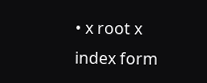• x root x index form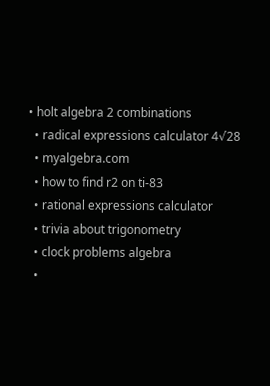• holt algebra 2 combinations
  • radical expressions calculator 4√28
  • myalgebra.com
  • how to find r2 on ti-83
  • rational expressions calculator
  • trivia about trigonometry
  • clock problems algebra
  •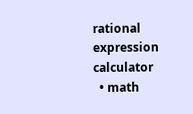rational expression calculator
  • math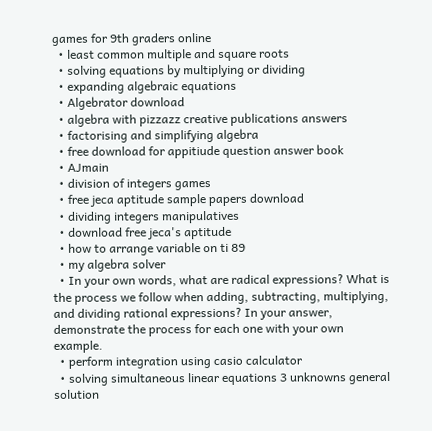games for 9th graders online
  • least common multiple and square roots
  • solving equations by multiplying or dividing
  • expanding algebraic equations
  • Algebrator download
  • algebra with pizzazz creative publications answers
  • factorising and simplifying algebra
  • free download for appitiude question answer book
  • AJmain
  • division of integers games
  • free jeca aptitude sample papers download
  • dividing integers manipulatives
  • download free jeca's aptitude
  • how to arrange variable on ti 89
  • my algebra solver
  • In your own words, what are radical expressions? What is the process we follow when adding, subtracting, multiplying, and dividing rational expressions? In your answer, demonstrate the process for each one with your own example.
  • perform integration using casio calculator
  • solving simultaneous linear equations 3 unknowns general solution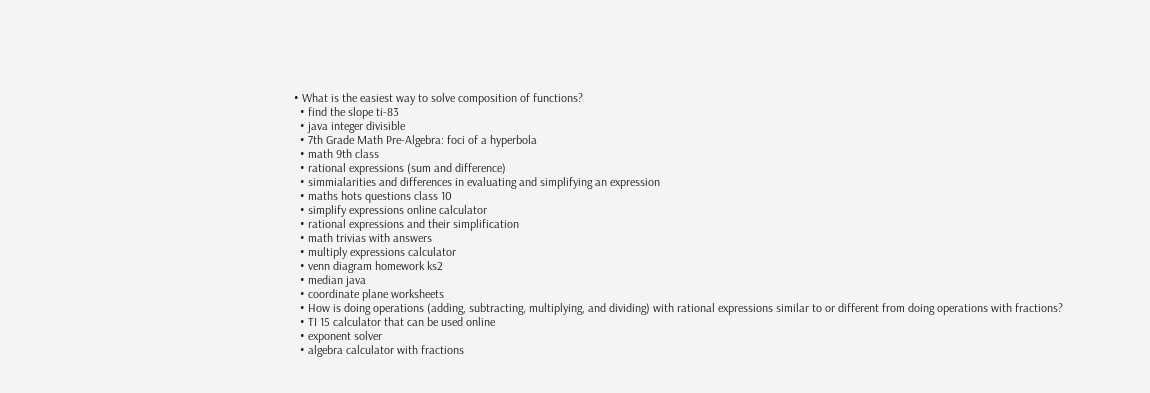• What is the easiest way to solve composition of functions?
  • find the slope ti-83
  • java integer divisible
  • 7th Grade Math Pre-Algebra: foci of a hyperbola
  • math 9th class
  • rational expressions (sum and difference)
  • simmialarities and differences in evaluating and simplifying an expression
  • maths hots questions class 10
  • simplify expressions online calculator
  • rational expressions and their simplification
  • math trivias with answers
  • multiply expressions calculator
  • venn diagram homework ks2
  • median java
  • coordinate plane worksheets
  • How is doing operations (adding, subtracting, multiplying, and dividing) with rational expressions similar to or different from doing operations with fractions?
  • TI 15 calculator that can be used online
  • exponent solver
  • algebra calculator with fractions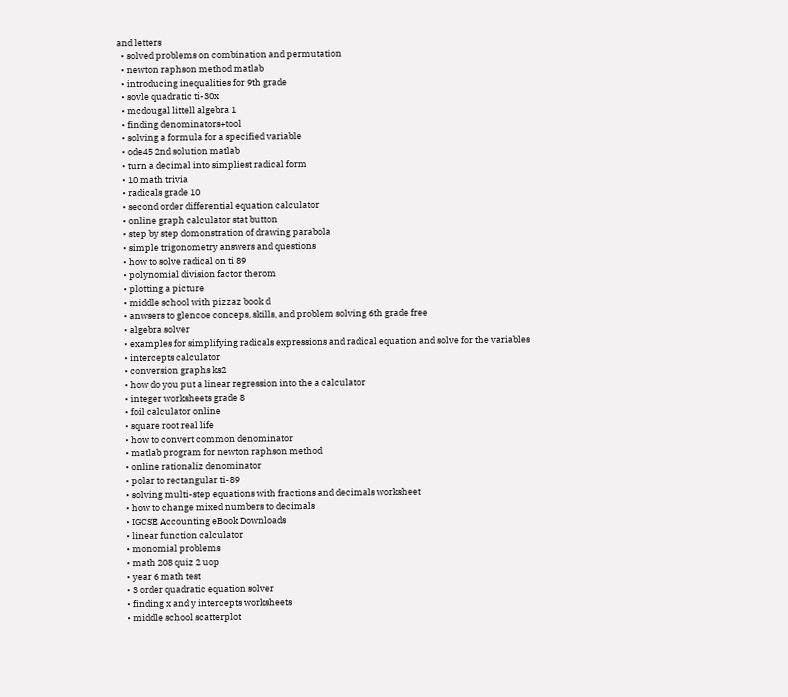and letters
  • solved problems on combination and permutation
  • newton raphson method matlab
  • introducing inequalities for 9th grade
  • sovle quadratic ti-30x
  • mcdougal littell algebra 1
  • finding denominators+tool
  • solving a formula for a specified variable
  • ode45 2nd solution matlab
  • turn a decimal into simpliest radical form
  • 10 math trivia
  • radicals grade 10
  • second order differential equation calculator
  • online graph calculator stat button
  • step by step domonstration of drawing parabola
  • simple trigonometry answers and questions
  • how to solve radical on ti 89
  • polynomial division factor therom
  • plotting a picture
  • middle school with pizzaz book d
  • anwsers to glencoe conceps, skills, and problem solving 6th grade free
  • algebra solver
  • examples for simplifying radicals expressions and radical equation and solve for the variables
  • intercepts calculator
  • conversion graphs ks2
  • how do you put a linear regression into the a calculator
  • integer worksheets grade 8
  • foil calculator online
  • square root real life
  • how to convert common denominator
  • matlab program for newton raphson method
  • online rationaliz denominator
  • polar to rectangular ti-89
  • solving multi-step equations with fractions and decimals worksheet
  • how to change mixed numbers to decimals
  • IGCSE Accounting eBook Downloads
  • linear function calculator
  • monomial problems
  • math 208 quiz 2 uop
  • year 6 math test
  • 3 order quadratic equation solver
  • finding x and y intercepts worksheets
  • middle school scatterplot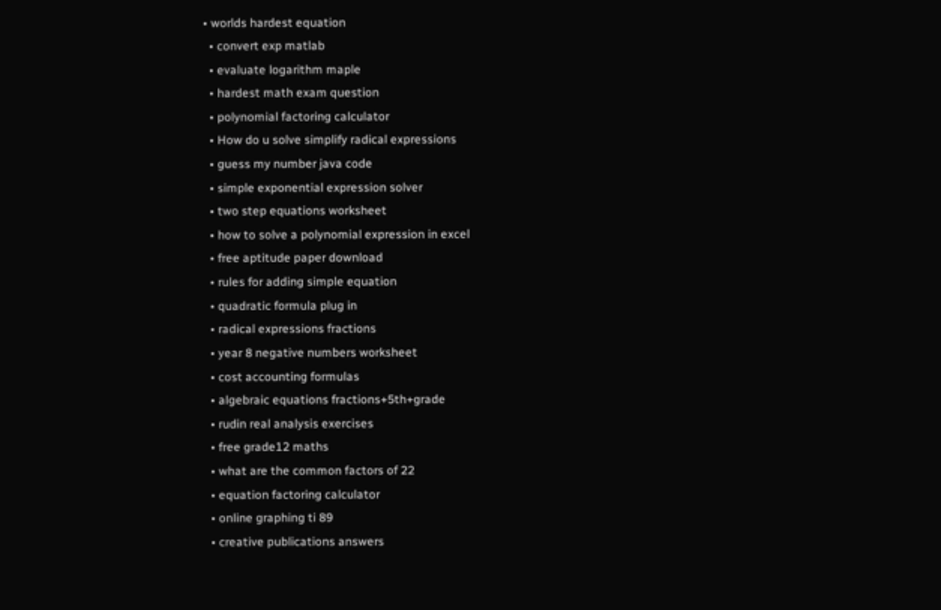• worlds hardest equation
  • convert exp matlab
  • evaluate logarithm maple
  • hardest math exam question
  • polynomial factoring calculator
  • How do u solve simplify radical expressions
  • guess my number java code
  • simple exponential expression solver
  • two step equations worksheet
  • how to solve a polynomial expression in excel
  • free aptitude paper download
  • rules for adding simple equation
  • quadratic formula plug in
  • radical expressions fractions
  • year 8 negative numbers worksheet
  • cost accounting formulas
  • algebraic equations fractions+5th+grade
  • rudin real analysis exercises
  • free grade12 maths
  • what are the common factors of 22
  • equation factoring calculator
  • online graphing ti 89
  • creative publications answers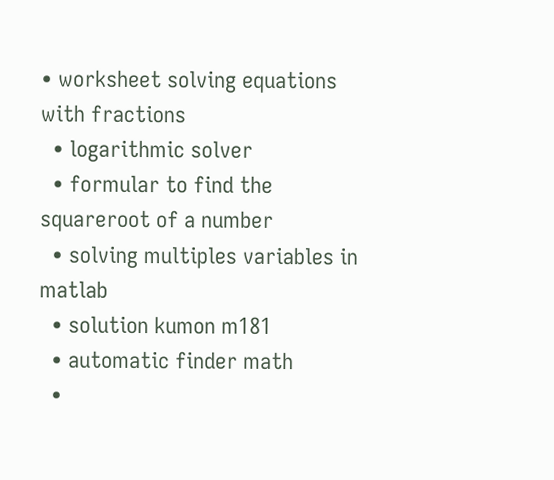• worksheet solving equations with fractions
  • logarithmic solver
  • formular to find the squareroot of a number
  • solving multiples variables in matlab
  • solution kumon m181
  • automatic finder math
  •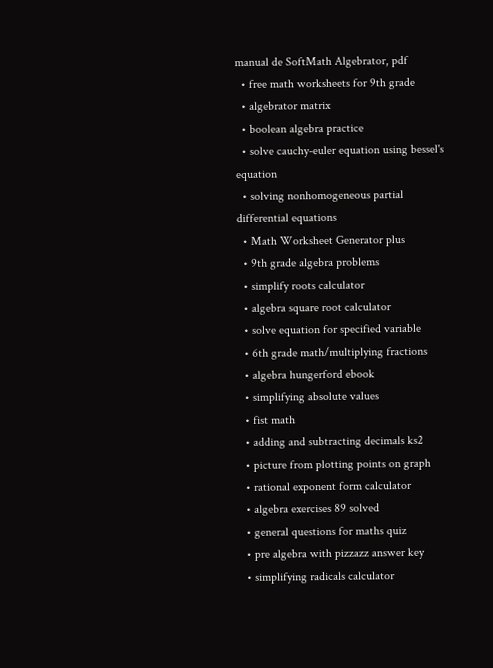manual de SoftMath Algebrator, pdf
  • free math worksheets for 9th grade
  • algebrator matrix
  • boolean algebra practice
  • solve cauchy-euler equation using bessel's equation
  • solving nonhomogeneous partial differential equations
  • Math Worksheet Generator plus
  • 9th grade algebra problems
  • simplify roots calculator
  • algebra square root calculator
  • solve equation for specified variable
  • 6th grade math/multiplying fractions
  • algebra hungerford ebook
  • simplifying absolute values
  • fist math
  • adding and subtracting decimals ks2
  • picture from plotting points on graph
  • rational exponent form calculator
  • algebra exercises 89 solved
  • general questions for maths quiz
  • pre algebra with pizzazz answer key
  • simplifying radicals calculator